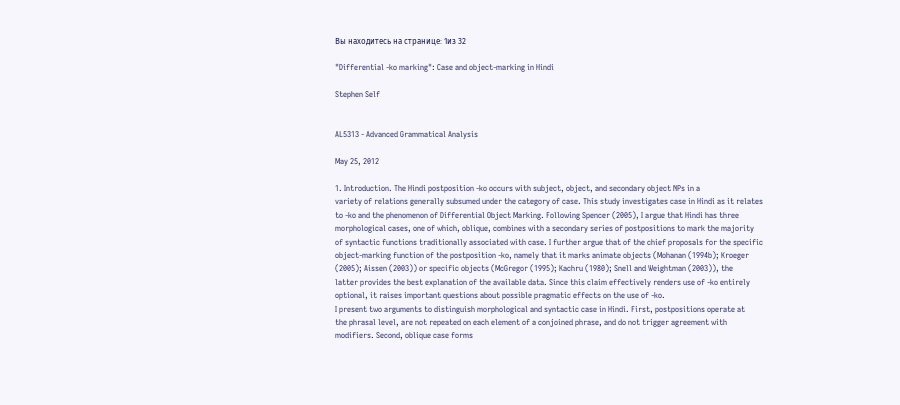Вы находитесь на странице: 1из 32

"Differential -ko marking": Case and object-marking in Hindi

Stephen Self


AL5313 - Advanced Grammatical Analysis

May 25, 2012

1. Introduction. The Hindi postposition -ko occurs with subject, object, and secondary object NPs in a
variety of relations generally subsumed under the category of case. This study investigates case in Hindi as it relates
to -ko and the phenomenon of Differential Object Marking. Following Spencer (2005), I argue that Hindi has three
morphological cases, one of which, oblique, combines with a secondary series of postpositions to mark the majority
of syntactic functions traditionally associated with case. I further argue that of the chief proposals for the specific
object-marking function of the postposition -ko, namely that it marks animate objects (Mohanan (1994b); Kroeger
(2005); Aissen (2003)) or specific objects (McGregor (1995); Kachru (1980); Snell and Weightman (2003)), the
latter provides the best explanation of the available data. Since this claim effectively renders use of -ko entirely
optional, it raises important questions about possible pragmatic effects on the use of -ko.
I present two arguments to distinguish morphological and syntactic case in Hindi. First, postpositions operate at
the phrasal level, are not repeated on each element of a conjoined phrase, and do not trigger agreement with
modifiers. Second, oblique case forms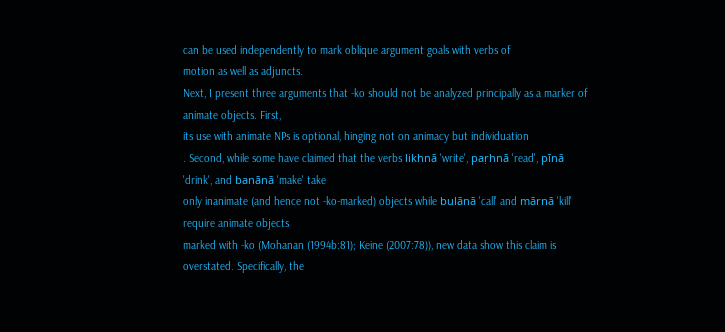can be used independently to mark oblique argument goals with verbs of
motion as well as adjuncts.
Next, I present three arguments that -ko should not be analyzed principally as a marker of animate objects. First,
its use with animate NPs is optional, hinging not on animacy but individuation
. Second, while some have claimed that the verbs likhnā 'write', paṛhnā 'read', pīnā 'drink', and banānā 'make' take
only inanimate (and hence not -ko-marked) objects while bulānā 'call' and mārnā 'kill' require animate objects
marked with -ko (Mohanan (1994b:81); Keine (2007:78)), new data show this claim is overstated. Specifically, the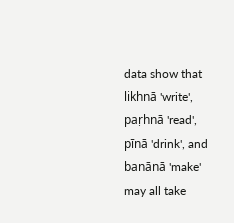data show that likhnā 'write', paṛhnā 'read', pīnā 'drink', and banānā 'make' may all take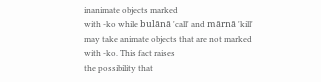inanimate objects marked
with -ko while bulānā 'call' and mārnā 'kill' may take animate objects that are not marked with -ko. This fact raises
the possibility that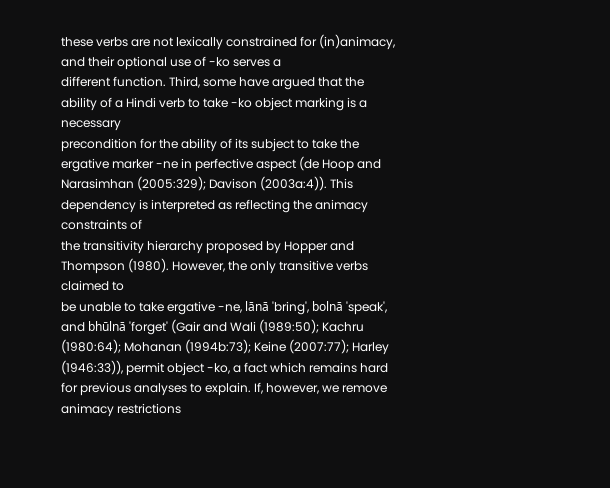these verbs are not lexically constrained for (in)animacy, and their optional use of -ko serves a
different function. Third, some have argued that the ability of a Hindi verb to take -ko object marking is a necessary
precondition for the ability of its subject to take the ergative marker -ne in perfective aspect (de Hoop and
Narasimhan (2005:329); Davison (2003a:4)). This dependency is interpreted as reflecting the animacy constraints of
the transitivity hierarchy proposed by Hopper and Thompson (1980). However, the only transitive verbs claimed to
be unable to take ergative -ne, lānā 'bring', bolnā 'speak', and bhūlnā 'forget' (Gair and Wali (1989:50); Kachru
(1980:64); Mohanan (1994b:73); Keine (2007:77); Harley (1946:33)), permit object -ko, a fact which remains hard
for previous analyses to explain. If, however, we remove animacy restrictions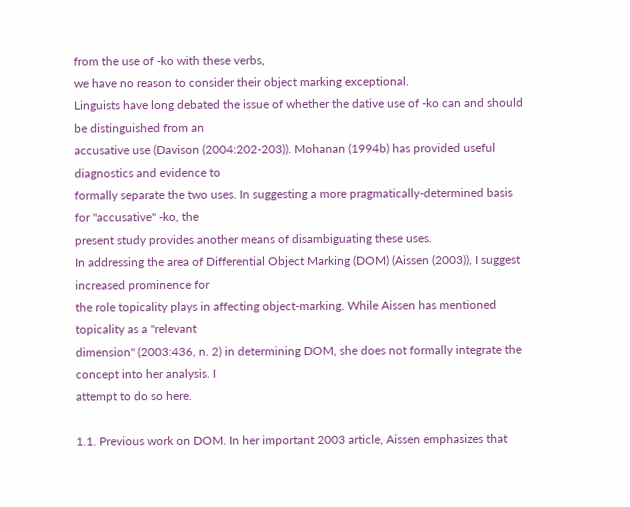from the use of -ko with these verbs,
we have no reason to consider their object marking exceptional.
Linguists have long debated the issue of whether the dative use of -ko can and should be distinguished from an
accusative use (Davison (2004:202-203)). Mohanan (1994b) has provided useful diagnostics and evidence to
formally separate the two uses. In suggesting a more pragmatically-determined basis for "accusative" -ko, the
present study provides another means of disambiguating these uses.
In addressing the area of Differential Object Marking (DOM) (Aissen (2003)), I suggest increased prominence for
the role topicality plays in affecting object-marking. While Aissen has mentioned topicality as a "relevant
dimension" (2003:436, n. 2) in determining DOM, she does not formally integrate the concept into her analysis. I
attempt to do so here.

1.1. Previous work on DOM. In her important 2003 article, Aissen emphasizes that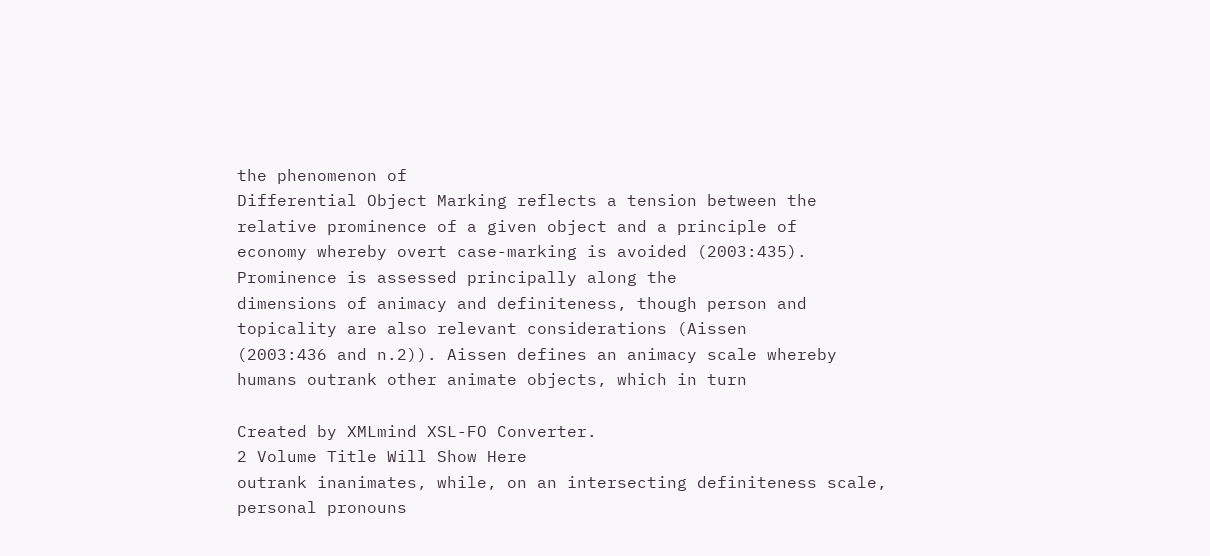the phenomenon of
Differential Object Marking reflects a tension between the relative prominence of a given object and a principle of
economy whereby overt case-marking is avoided (2003:435). Prominence is assessed principally along the
dimensions of animacy and definiteness, though person and topicality are also relevant considerations (Aissen
(2003:436 and n.2)). Aissen defines an animacy scale whereby humans outrank other animate objects, which in turn

Created by XMLmind XSL-FO Converter.
2 Volume Title Will Show Here
outrank inanimates, while, on an intersecting definiteness scale, personal pronouns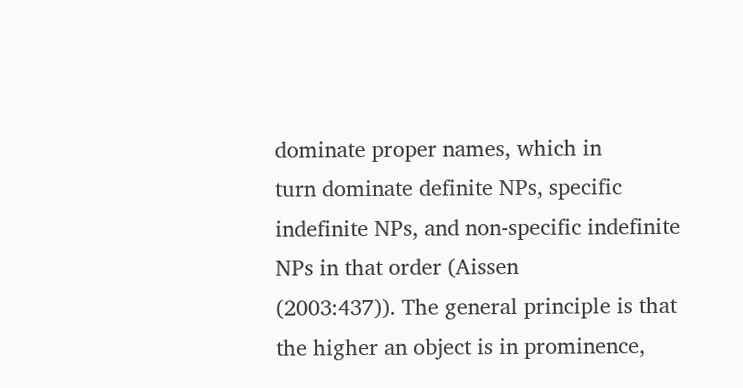dominate proper names, which in
turn dominate definite NPs, specific indefinite NPs, and non-specific indefinite NPs in that order (Aissen
(2003:437)). The general principle is that the higher an object is in prominence,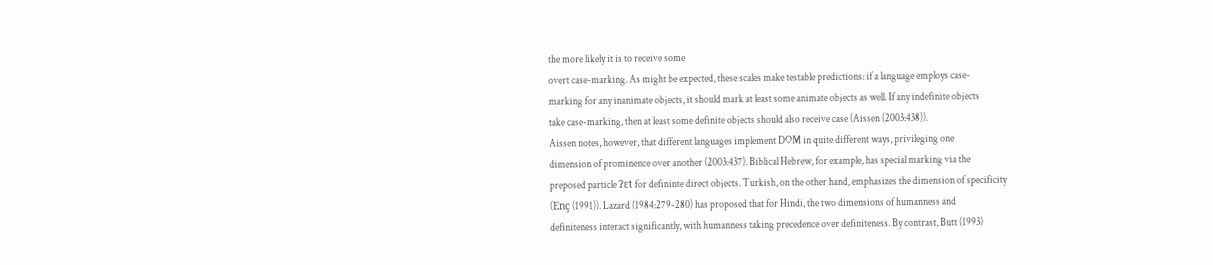the more likely it is to receive some
overt case-marking. As might be expected, these scales make testable predictions: if a language employs case-
marking for any inanimate objects, it should mark at least some animate objects as well. If any indefinite objects
take case-marking, then at least some definite objects should also receive case (Aissen (2003:438)).
Aissen notes, however, that different languages implement DOM in quite different ways, privileging one
dimension of prominence over another (2003:437). Biblical Hebrew, for example, has special marking via the
preposed particle ʔɛt for defininte direct objects. Turkish, on the other hand, emphasizes the dimension of specificity
(Enç (1991)). Lazard (1984:279-280) has proposed that for Hindi, the two dimensions of humanness and
definiteness interact significantly, with humanness taking precedence over definiteness. By contrast, Butt (1993)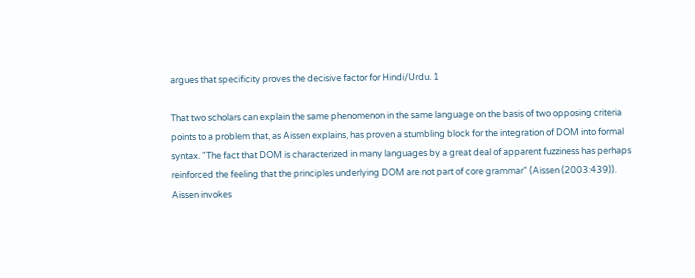argues that specificity proves the decisive factor for Hindi/Urdu. 1

That two scholars can explain the same phenomenon in the same language on the basis of two opposing criteria
points to a problem that, as Aissen explains, has proven a stumbling block for the integration of DOM into formal
syntax. "The fact that DOM is characterized in many languages by a great deal of apparent fuzziness has perhaps
reinforced the feeling that the principles underlying DOM are not part of core grammar" (Aissen (2003:439)).
Aissen invokes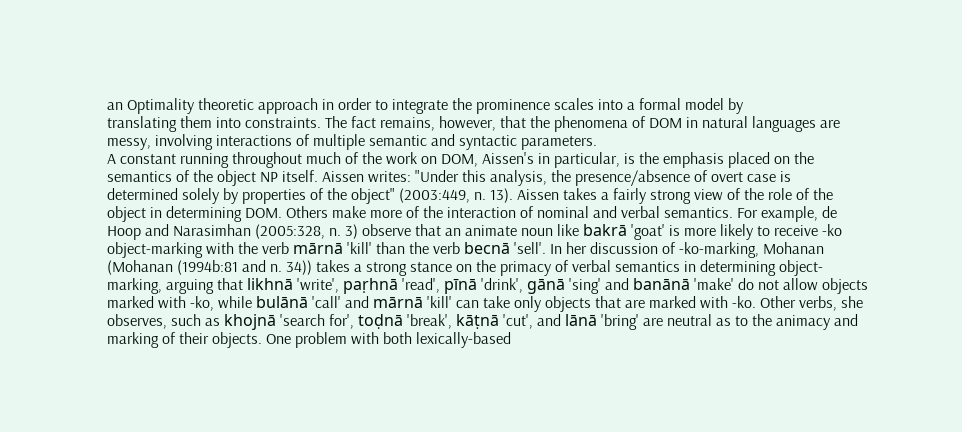an Optimality theoretic approach in order to integrate the prominence scales into a formal model by
translating them into constraints. The fact remains, however, that the phenomena of DOM in natural languages are
messy, involving interactions of multiple semantic and syntactic parameters.
A constant running throughout much of the work on DOM, Aissen's in particular, is the emphasis placed on the
semantics of the object NP itself. Aissen writes: "Under this analysis, the presence/absence of overt case is
determined solely by properties of the object" (2003:449, n. 13). Aissen takes a fairly strong view of the role of the
object in determining DOM. Others make more of the interaction of nominal and verbal semantics. For example, de
Hoop and Narasimhan (2005:328, n. 3) observe that an animate noun like bakrā 'goat' is more likely to receive -ko
object-marking with the verb mārnā 'kill' than the verb becnā 'sell'. In her discussion of -ko-marking, Mohanan
(Mohanan (1994b:81 and n. 34)) takes a strong stance on the primacy of verbal semantics in determining object-
marking, arguing that likhnā 'write', paṛhnā 'read', pīnā 'drink', gānā 'sing' and banānā 'make' do not allow objects
marked with -ko, while bulānā 'call' and mārnā 'kill' can take only objects that are marked with -ko. Other verbs, she
observes, such as khojnā 'search for', toḍnā 'break', kāṭnā 'cut', and lānā 'bring' are neutral as to the animacy and
marking of their objects. One problem with both lexically-based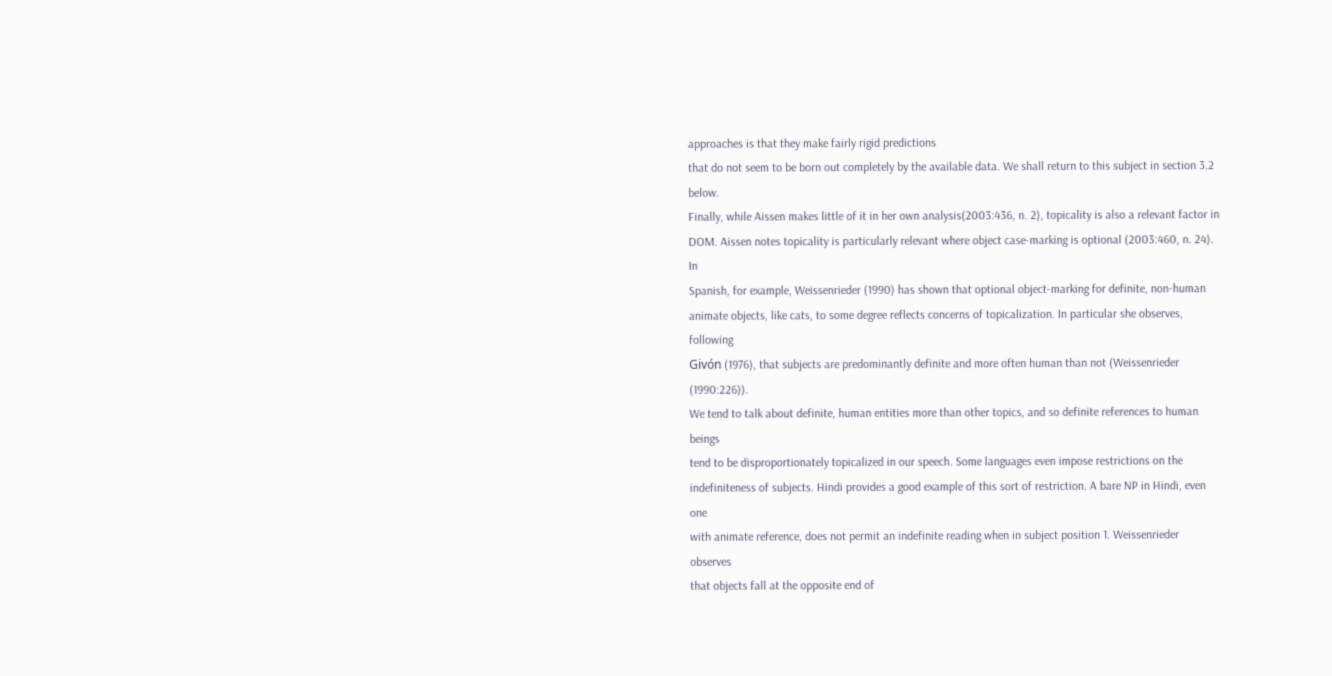approaches is that they make fairly rigid predictions
that do not seem to be born out completely by the available data. We shall return to this subject in section 3.2 below.
Finally, while Aissen makes little of it in her own analysis(2003:436, n. 2), topicality is also a relevant factor in
DOM. Aissen notes topicality is particularly relevant where object case-marking is optional (2003:460, n. 24). In
Spanish, for example, Weissenrieder (1990) has shown that optional object-marking for definite, non-human
animate objects, like cats, to some degree reflects concerns of topicalization. In particular she observes, following
Givón (1976), that subjects are predominantly definite and more often human than not (Weissenrieder (1990:226)).
We tend to talk about definite, human entities more than other topics, and so definite references to human beings
tend to be disproportionately topicalized in our speech. Some languages even impose restrictions on the
indefiniteness of subjects. Hindi provides a good example of this sort of restriction. A bare NP in Hindi, even one
with animate reference, does not permit an indefinite reading when in subject position 1. Weissenrieder observes
that objects fall at the opposite end of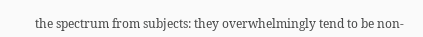the spectrum from subjects: they overwhelmingly tend to be non-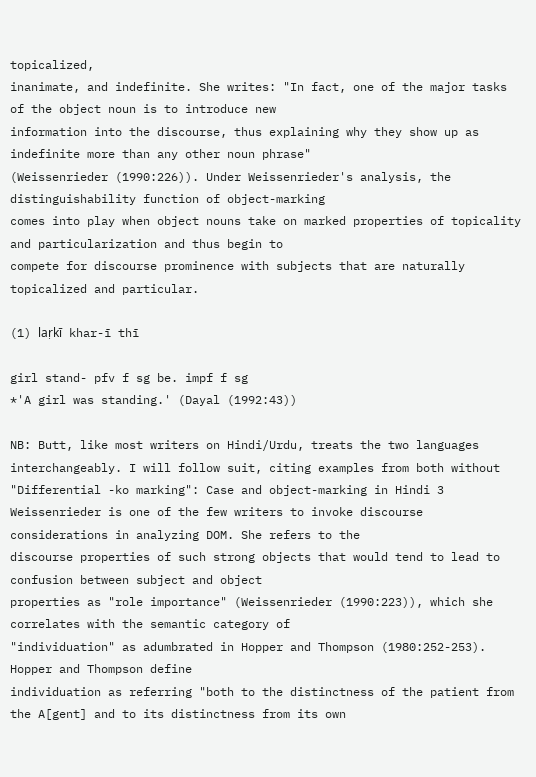topicalized,
inanimate, and indefinite. She writes: "In fact, one of the major tasks of the object noun is to introduce new
information into the discourse, thus explaining why they show up as indefinite more than any other noun phrase"
(Weissenrieder (1990:226)). Under Weissenrieder's analysis, the distinguishability function of object-marking
comes into play when object nouns take on marked properties of topicality and particularization and thus begin to
compete for discourse prominence with subjects that are naturally topicalized and particular.

(1) laṛkī khar-ī thī

girl stand- pfv f sg be. impf f sg
*'A girl was standing.' (Dayal (1992:43))

NB: Butt, like most writers on Hindi/Urdu, treats the two languages interchangeably. I will follow suit, citing examples from both without
"Differential -ko marking": Case and object-marking in Hindi 3
Weissenrieder is one of the few writers to invoke discourse considerations in analyzing DOM. She refers to the
discourse properties of such strong objects that would tend to lead to confusion between subject and object
properties as "role importance" (Weissenrieder (1990:223)), which she correlates with the semantic category of
"individuation" as adumbrated in Hopper and Thompson (1980:252-253). Hopper and Thompson define
individuation as referring "both to the distinctness of the patient from the A[gent] and to its distinctness from its own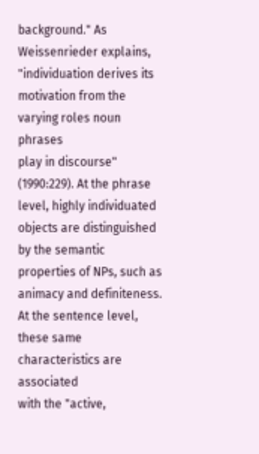background." As Weissenrieder explains, "individuation derives its motivation from the varying roles noun phrases
play in discourse" (1990:229). At the phrase level, highly individuated objects are distinguished by the semantic
properties of NPs, such as animacy and definiteness. At the sentence level, these same characteristics are associated
with the "active,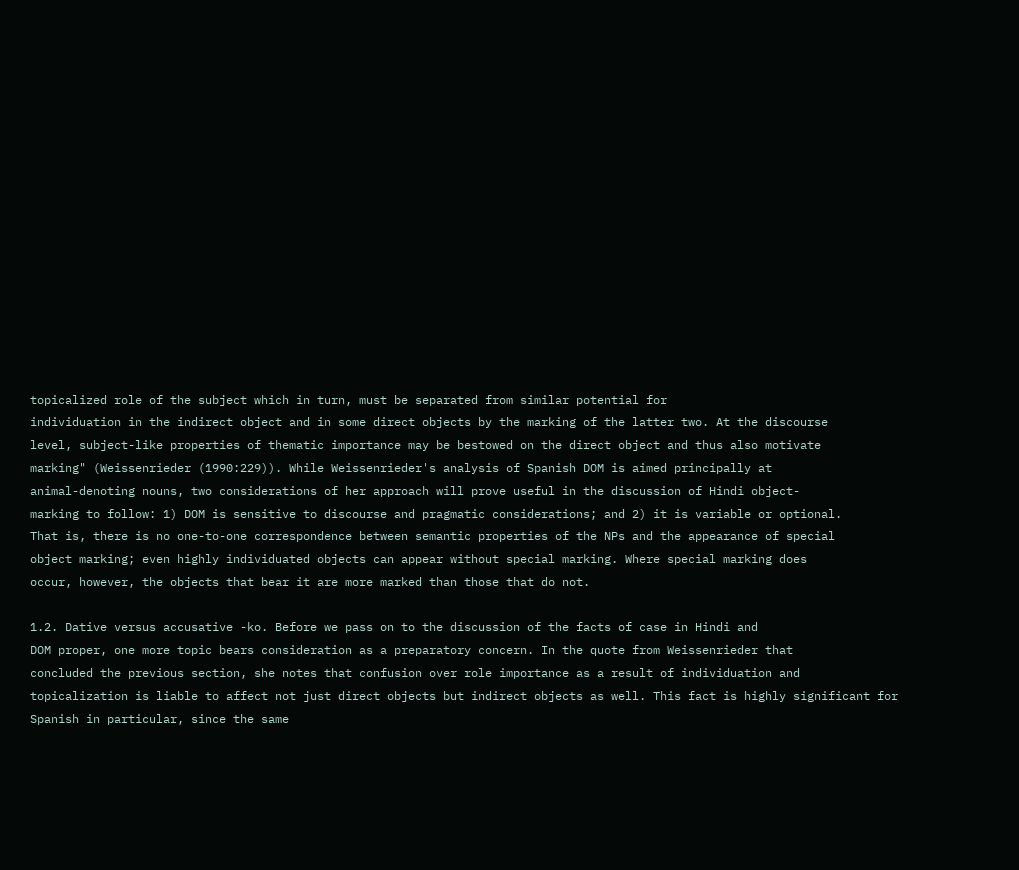topicalized role of the subject which in turn, must be separated from similar potential for
individuation in the indirect object and in some direct objects by the marking of the latter two. At the discourse
level, subject-like properties of thematic importance may be bestowed on the direct object and thus also motivate
marking" (Weissenrieder (1990:229)). While Weissenrieder's analysis of Spanish DOM is aimed principally at
animal-denoting nouns, two considerations of her approach will prove useful in the discussion of Hindi object-
marking to follow: 1) DOM is sensitive to discourse and pragmatic considerations; and 2) it is variable or optional.
That is, there is no one-to-one correspondence between semantic properties of the NPs and the appearance of special
object marking; even highly individuated objects can appear without special marking. Where special marking does
occur, however, the objects that bear it are more marked than those that do not.

1.2. Dative versus accusative -ko. Before we pass on to the discussion of the facts of case in Hindi and
DOM proper, one more topic bears consideration as a preparatory concern. In the quote from Weissenrieder that
concluded the previous section, she notes that confusion over role importance as a result of individuation and
topicalization is liable to affect not just direct objects but indirect objects as well. This fact is highly significant for
Spanish in particular, since the same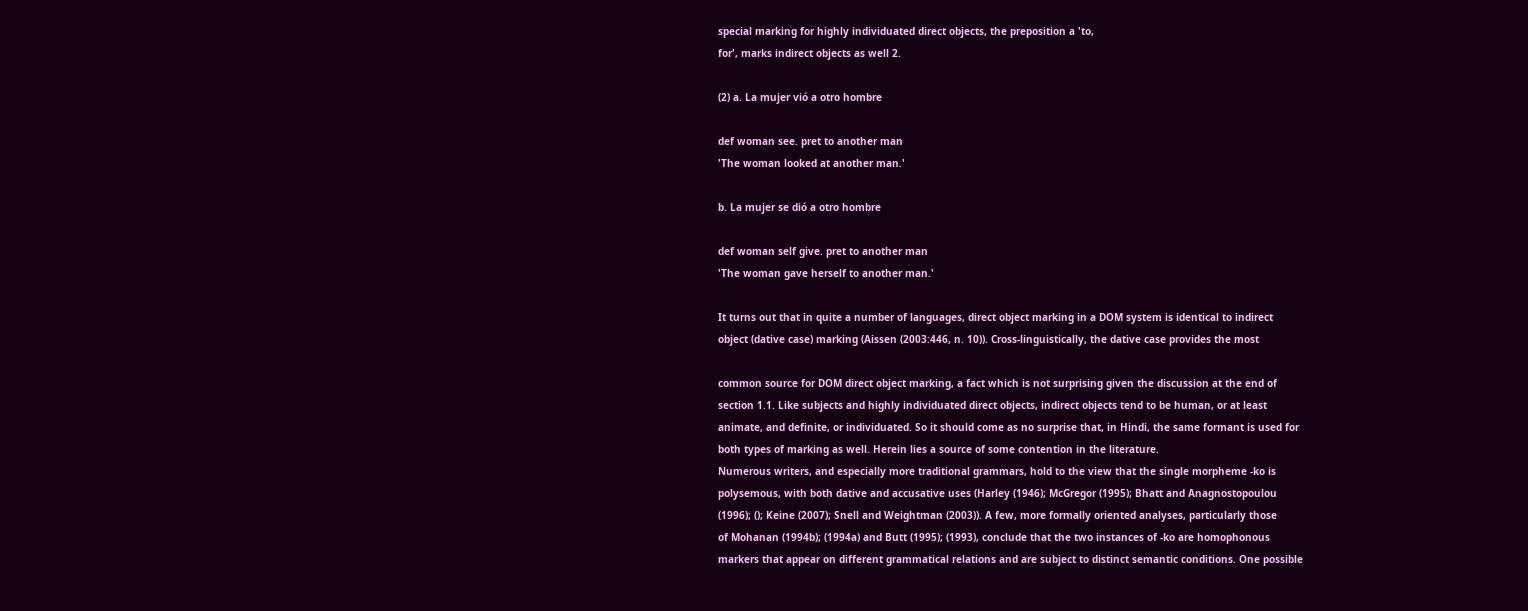special marking for highly individuated direct objects, the preposition a 'to,
for', marks indirect objects as well 2.

(2) a. La mujer vió a otro hombre

def woman see. pret to another man
'The woman looked at another man.'

b. La mujer se dió a otro hombre

def woman self give. pret to another man
'The woman gave herself to another man.'

It turns out that in quite a number of languages, direct object marking in a DOM system is identical to indirect
object (dative case) marking (Aissen (2003:446, n. 10)). Cross-linguistically, the dative case provides the most

common source for DOM direct object marking, a fact which is not surprising given the discussion at the end of
section 1.1. Like subjects and highly individuated direct objects, indirect objects tend to be human, or at least
animate, and definite, or individuated. So it should come as no surprise that, in Hindi, the same formant is used for
both types of marking as well. Herein lies a source of some contention in the literature.
Numerous writers, and especially more traditional grammars, hold to the view that the single morpheme -ko is
polysemous, with both dative and accusative uses (Harley (1946); McGregor (1995); Bhatt and Anagnostopoulou
(1996); (); Keine (2007); Snell and Weightman (2003)). A few, more formally oriented analyses, particularly those
of Mohanan (1994b); (1994a) and Butt (1995); (1993), conclude that the two instances of -ko are homophonous
markers that appear on different grammatical relations and are subject to distinct semantic conditions. One possible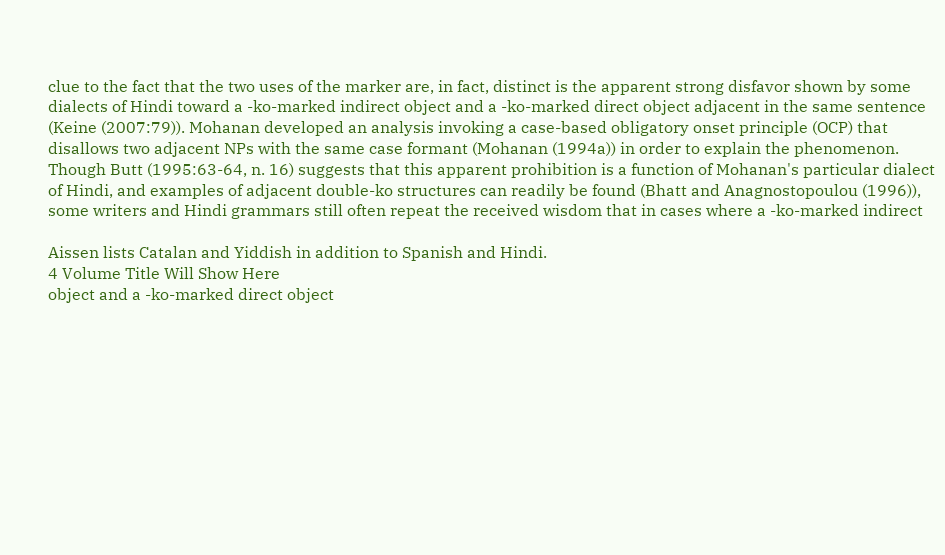clue to the fact that the two uses of the marker are, in fact, distinct is the apparent strong disfavor shown by some
dialects of Hindi toward a -ko-marked indirect object and a -ko-marked direct object adjacent in the same sentence
(Keine (2007:79)). Mohanan developed an analysis invoking a case-based obligatory onset principle (OCP) that
disallows two adjacent NPs with the same case formant (Mohanan (1994a)) in order to explain the phenomenon.
Though Butt (1995:63-64, n. 16) suggests that this apparent prohibition is a function of Mohanan's particular dialect
of Hindi, and examples of adjacent double-ko structures can readily be found (Bhatt and Anagnostopoulou (1996)),
some writers and Hindi grammars still often repeat the received wisdom that in cases where a -ko-marked indirect

Aissen lists Catalan and Yiddish in addition to Spanish and Hindi.
4 Volume Title Will Show Here
object and a -ko-marked direct object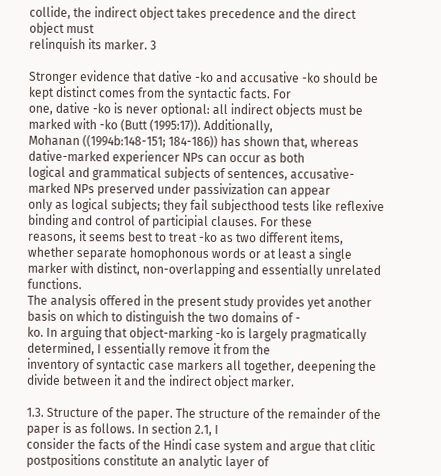collide, the indirect object takes precedence and the direct object must
relinquish its marker. 3

Stronger evidence that dative -ko and accusative -ko should be kept distinct comes from the syntactic facts. For
one, dative -ko is never optional: all indirect objects must be marked with -ko (Butt (1995:17)). Additionally,
Mohanan ((1994b:148-151; 184-186)) has shown that, whereas dative-marked experiencer NPs can occur as both
logical and grammatical subjects of sentences, accusative-marked NPs preserved under passivization can appear
only as logical subjects; they fail subjecthood tests like reflexive binding and control of participial clauses. For these
reasons, it seems best to treat -ko as two different items, whether separate homophonous words or at least a single
marker with distinct, non-overlapping and essentially unrelated functions.
The analysis offered in the present study provides yet another basis on which to distinguish the two domains of -
ko. In arguing that object-marking -ko is largely pragmatically determined, I essentially remove it from the
inventory of syntactic case markers all together, deepening the divide between it and the indirect object marker.

1.3. Structure of the paper. The structure of the remainder of the paper is as follows. In section 2.1, I
consider the facts of the Hindi case system and argue that clitic postpositions constitute an analytic layer of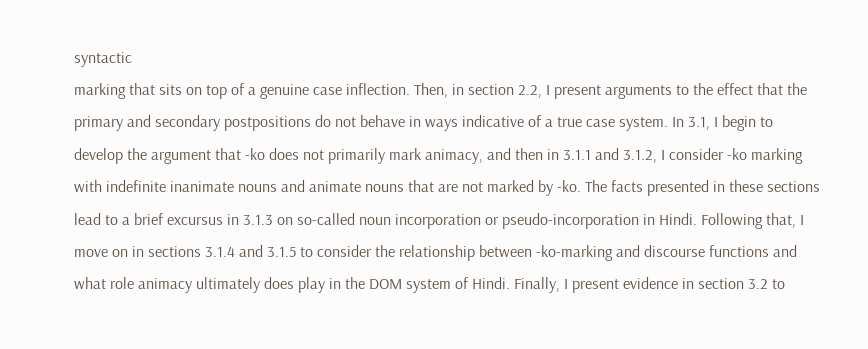syntactic
marking that sits on top of a genuine case inflection. Then, in section 2.2, I present arguments to the effect that the
primary and secondary postpositions do not behave in ways indicative of a true case system. In 3.1, I begin to
develop the argument that -ko does not primarily mark animacy, and then in 3.1.1 and 3.1.2, I consider -ko marking
with indefinite inanimate nouns and animate nouns that are not marked by -ko. The facts presented in these sections
lead to a brief excursus in 3.1.3 on so-called noun incorporation or pseudo-incorporation in Hindi. Following that, I
move on in sections 3.1.4 and 3.1.5 to consider the relationship between -ko-marking and discourse functions and
what role animacy ultimately does play in the DOM system of Hindi. Finally, I present evidence in section 3.2 to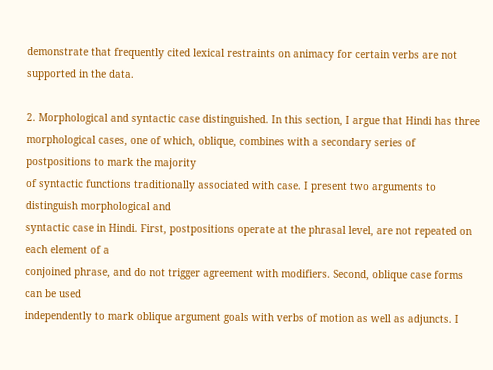demonstrate that frequently cited lexical restraints on animacy for certain verbs are not supported in the data.

2. Morphological and syntactic case distinguished. In this section, I argue that Hindi has three
morphological cases, one of which, oblique, combines with a secondary series of postpositions to mark the majority
of syntactic functions traditionally associated with case. I present two arguments to distinguish morphological and
syntactic case in Hindi. First, postpositions operate at the phrasal level, are not repeated on each element of a
conjoined phrase, and do not trigger agreement with modifiers. Second, oblique case forms can be used
independently to mark oblique argument goals with verbs of motion as well as adjuncts. I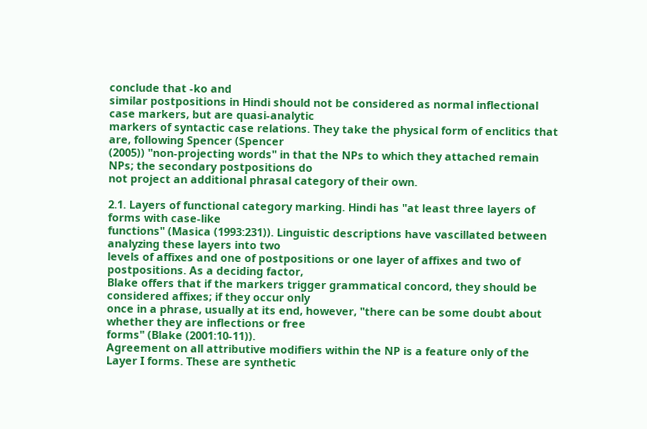conclude that -ko and
similar postpositions in Hindi should not be considered as normal inflectional case markers, but are quasi-analytic
markers of syntactic case relations. They take the physical form of enclitics that are, following Spencer (Spencer
(2005)) "non-projecting words" in that the NPs to which they attached remain NPs; the secondary postpositions do
not project an additional phrasal category of their own.

2.1. Layers of functional category marking. Hindi has "at least three layers of forms with case-like
functions" (Masica (1993:231)). Linguistic descriptions have vascillated between analyzing these layers into two
levels of affixes and one of postpositions or one layer of affixes and two of postpositions. As a deciding factor,
Blake offers that if the markers trigger grammatical concord, they should be considered affixes; if they occur only
once in a phrase, usually at its end, however, "there can be some doubt about whether they are inflections or free
forms" (Blake (2001:10-11)).
Agreement on all attributive modifiers within the NP is a feature only of the Layer I forms. These are synthetic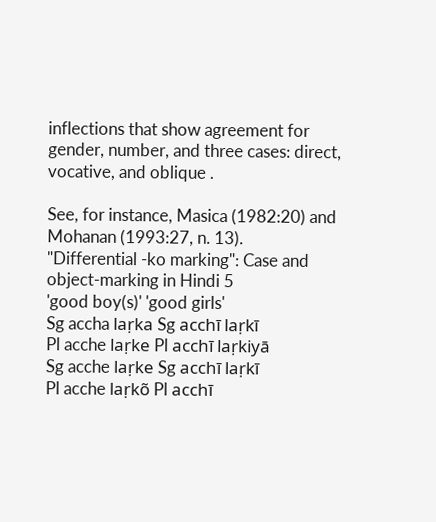inflections that show agreement for gender, number, and three cases: direct, vocative, and oblique .

See, for instance, Masica (1982:20) and Mohanan (1993:27, n. 13).
"Differential -ko marking": Case and object-marking in Hindi 5
'good boy(s)' 'good girls'
Sg accha laṛka Sg acchī laṛkī
Pl acche laṛke Pl acchī laṛkiyā
Sg acche laṛke Sg acchī laṛkī
Pl acche laṛkõ Pl acchī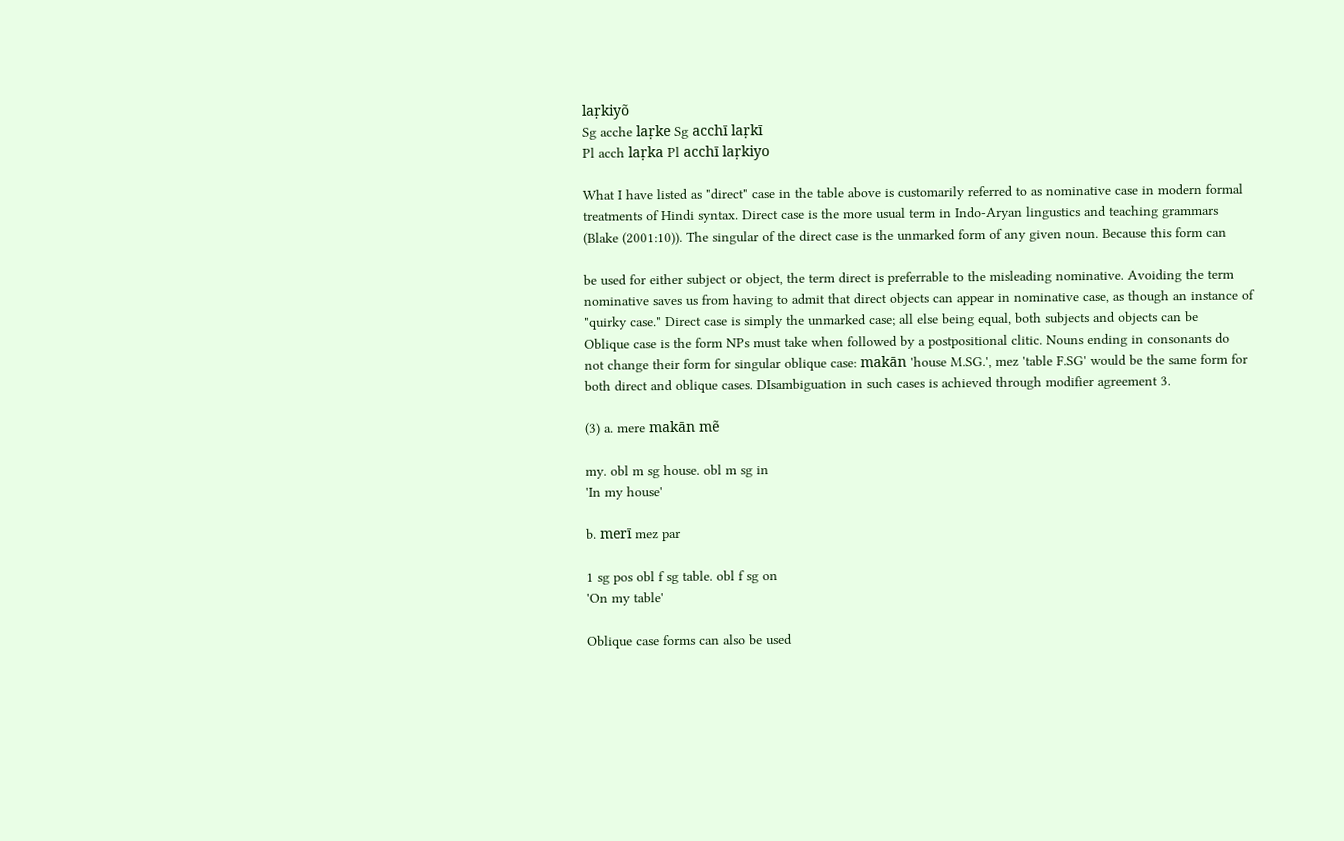laṛkiyõ
Sg acche laṛke Sg acchī laṛkī
Pl acch laṛka Pl acchī laṛkiyo

What I have listed as "direct" case in the table above is customarily referred to as nominative case in modern formal
treatments of Hindi syntax. Direct case is the more usual term in Indo-Aryan lingustics and teaching grammars
(Blake (2001:10)). The singular of the direct case is the unmarked form of any given noun. Because this form can

be used for either subject or object, the term direct is preferrable to the misleading nominative. Avoiding the term
nominative saves us from having to admit that direct objects can appear in nominative case, as though an instance of
"quirky case." Direct case is simply the unmarked case; all else being equal, both subjects and objects can be
Oblique case is the form NPs must take when followed by a postpositional clitic. Nouns ending in consonants do
not change their form for singular oblique case: makān 'house M.SG.', mez 'table F.SG' would be the same form for
both direct and oblique cases. DIsambiguation in such cases is achieved through modifier agreement 3.

(3) a. mere makān mẽ

my. obl m sg house. obl m sg in
'In my house'

b. merī mez par

1 sg pos obl f sg table. obl f sg on
'On my table'

Oblique case forms can also be used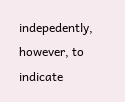indepedently, however, to indicate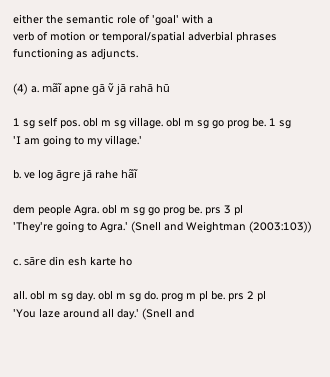either the semantic role of 'goal' with a
verb of motion or temporal/spatial adverbial phrases functioning as adjuncts.

(4) a. mãĩ apne gā ṽ jā rahā hū

1 sg self pos. obl m sg village. obl m sg go prog be. 1 sg
'I am going to my village.'

b. ve log āgre jā rahe hãĩ

dem people Agra. obl m sg go prog be. prs 3 pl
'They're going to Agra.' (Snell and Weightman (2003:103))

c. sāre din esh karte ho

all. obl m sg day. obl m sg do. prog m pl be. prs 2 pl
'You laze around all day.' (Snell and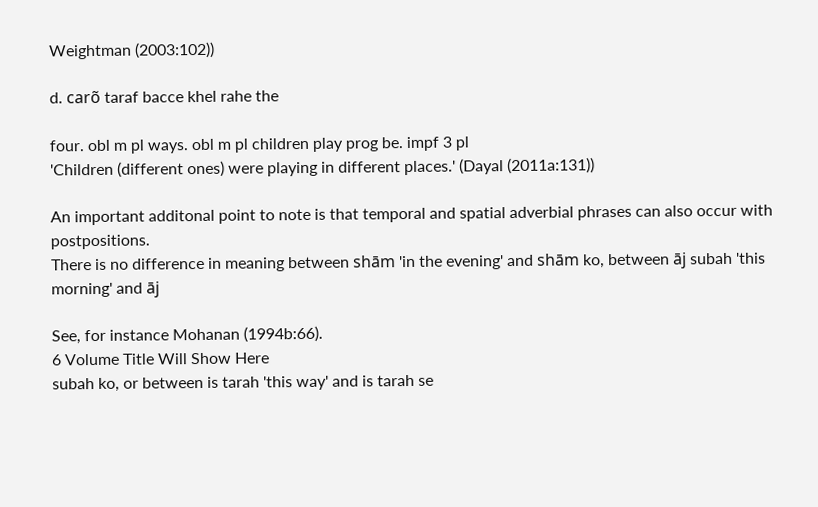Weightman (2003:102))

d. carõ taraf bacce khel rahe the

four. obl m pl ways. obl m pl children play prog be. impf 3 pl
'Children (different ones) were playing in different places.' (Dayal (2011a:131))

An important additonal point to note is that temporal and spatial adverbial phrases can also occur with postpositions.
There is no difference in meaning between shām 'in the evening' and shām ko, between āj subah 'this morning' and āj

See, for instance Mohanan (1994b:66).
6 Volume Title Will Show Here
subah ko, or between is tarah 'this way' and is tarah se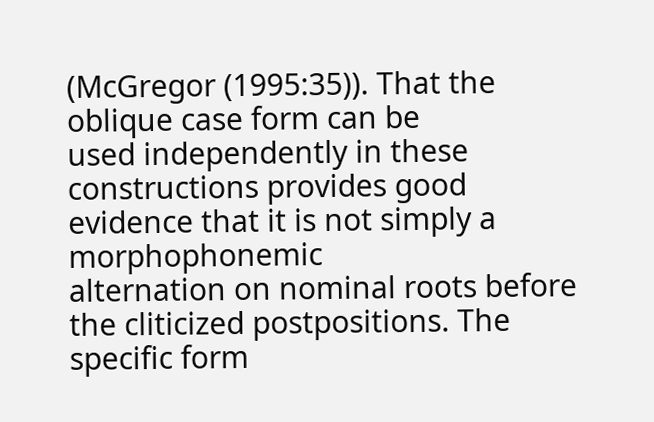(McGregor (1995:35)). That the oblique case form can be
used independently in these constructions provides good evidence that it is not simply a morphophonemic
alternation on nominal roots before the cliticized postpositions. The specific form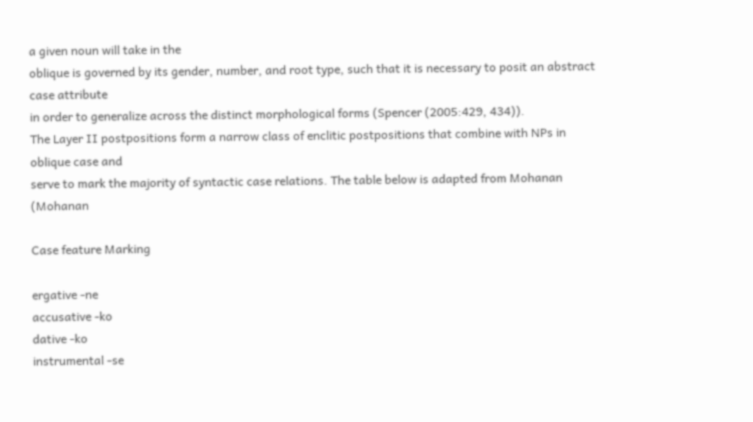a given noun will take in the
oblique is governed by its gender, number, and root type, such that it is necessary to posit an abstract case attribute
in order to generalize across the distinct morphological forms (Spencer (2005:429, 434)).
The Layer II postpositions form a narrow class of enclitic postpositions that combine with NPs in oblique case and
serve to mark the majority of syntactic case relations. The table below is adapted from Mohanan (Mohanan

Case feature Marking

ergative -ne
accusative -ko
dative -ko
instrumental -se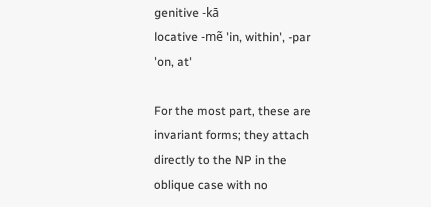genitive -kā
locative -mẽ 'in, within', -par 'on, at'

For the most part, these are invariant forms; they attach directly to the NP in the oblique case with no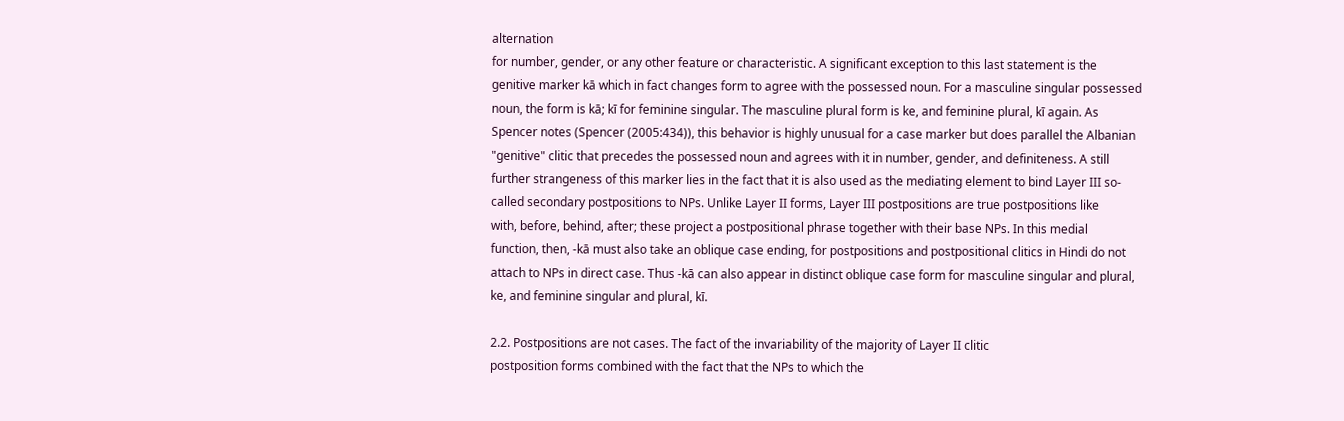alternation
for number, gender, or any other feature or characteristic. A significant exception to this last statement is the
genitive marker kā which in fact changes form to agree with the possessed noun. For a masculine singular possessed
noun, the form is kā; kī for feminine singular. The masculine plural form is ke, and feminine plural, kī again. As
Spencer notes (Spencer (2005:434)), this behavior is highly unusual for a case marker but does parallel the Albanian
"genitive" clitic that precedes the possessed noun and agrees with it in number, gender, and definiteness. A still
further strangeness of this marker lies in the fact that it is also used as the mediating element to bind Layer III so-
called secondary postpositions to NPs. Unlike Layer II forms, Layer III postpositions are true postpositions like
with, before, behind, after; these project a postpositional phrase together with their base NPs. In this medial
function, then, -kā must also take an oblique case ending, for postpositions and postpositional clitics in Hindi do not
attach to NPs in direct case. Thus -kā can also appear in distinct oblique case form for masculine singular and plural,
ke, and feminine singular and plural, kī.

2.2. Postpositions are not cases. The fact of the invariability of the majority of Layer II clitic
postposition forms combined with the fact that the NPs to which the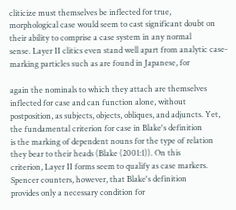cliticize must themselves be inflected for true,
morphological case would seem to cast significant doubt on their ability to comprise a case system in any normal
sense. Layer II clitics even stand well apart from analytic case-marking particles such as are found in Japanese, for

again the nominals to which they attach are themselves inflected for case and can function alone, without
postposition, as subjects, objects, obliques, and adjuncts. Yet, the fundamental criterion for case in Blake's definition
is the marking of dependent nouns for the type of relation they bear to their heads (Blake (2001:1)). On this
criterion, Layer II forms seem to qualify as case markers. Spencer counters, however, that Blake's definition
provides only a necessary condition for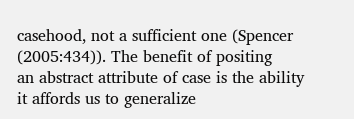casehood, not a sufficient one (Spencer (2005:434)). The benefit of positing
an abstract attribute of case is the ability it affords us to generalize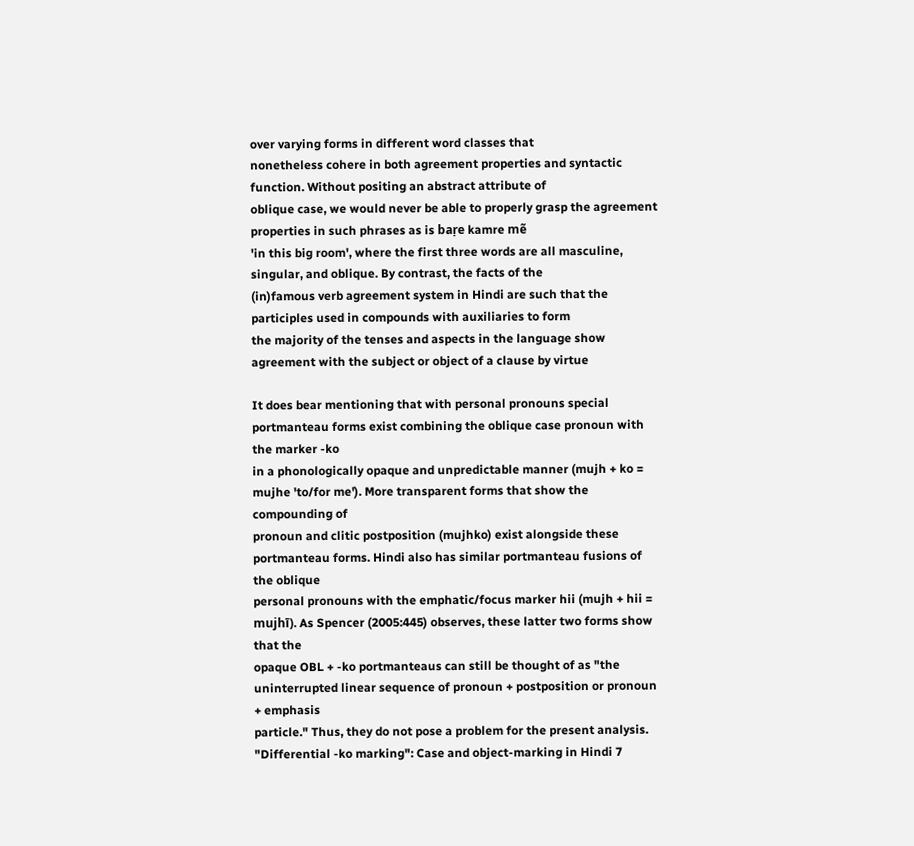over varying forms in different word classes that
nonetheless cohere in both agreement properties and syntactic function. Without positing an abstract attribute of
oblique case, we would never be able to properly grasp the agreement properties in such phrases as is baṛe kamre mẽ
'in this big room', where the first three words are all masculine, singular, and oblique. By contrast, the facts of the
(in)famous verb agreement system in Hindi are such that the participles used in compounds with auxiliaries to form
the majority of the tenses and aspects in the language show agreement with the subject or object of a clause by virtue

It does bear mentioning that with personal pronouns special portmanteau forms exist combining the oblique case pronoun with the marker -ko
in a phonologically opaque and unpredictable manner (mujh + ko = mujhe 'to/for me'). More transparent forms that show the compounding of
pronoun and clitic postposition (mujhko) exist alongside these portmanteau forms. Hindi also has similar portmanteau fusions of the oblique
personal pronouns with the emphatic/focus marker hii (mujh + hii = mujhī). As Spencer (2005:445) observes, these latter two forms show that the
opaque OBL + -ko portmanteaus can still be thought of as "the uninterrupted linear sequence of pronoun + postposition or pronoun + emphasis
particle." Thus, they do not pose a problem for the present analysis.
"Differential -ko marking": Case and object-marking in Hindi 7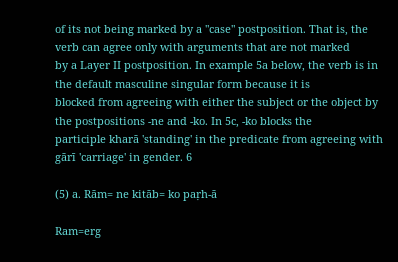of its not being marked by a "case" postposition. That is, the verb can agree only with arguments that are not marked
by a Layer II postposition. In example 5a below, the verb is in the default masculine singular form because it is
blocked from agreeing with either the subject or the object by the postpositions -ne and -ko. In 5c, -ko blocks the
participle kharā 'standing' in the predicate from agreeing with gārī 'carriage' in gender. 6

(5) a. Rām= ne kitāb= ko paṛh-ā

Ram=erg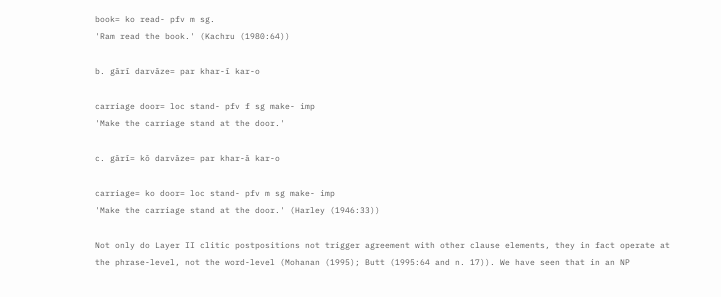book= ko read- pfv m sg.
'Ram read the book.' (Kachru (1980:64))

b. gārī darvāze= par khar-ī kar-o

carriage door= loc stand- pfv f sg make- imp
'Make the carriage stand at the door.'

c. gārī= kō darvāze= par khar-ā kar-o

carriage= ko door= loc stand- pfv m sg make- imp
'Make the carriage stand at the door.' (Harley (1946:33))

Not only do Layer II clitic postpositions not trigger agreement with other clause elements, they in fact operate at
the phrase-level, not the word-level (Mohanan (1995); Butt (1995:64 and n. 17)). We have seen that in an NP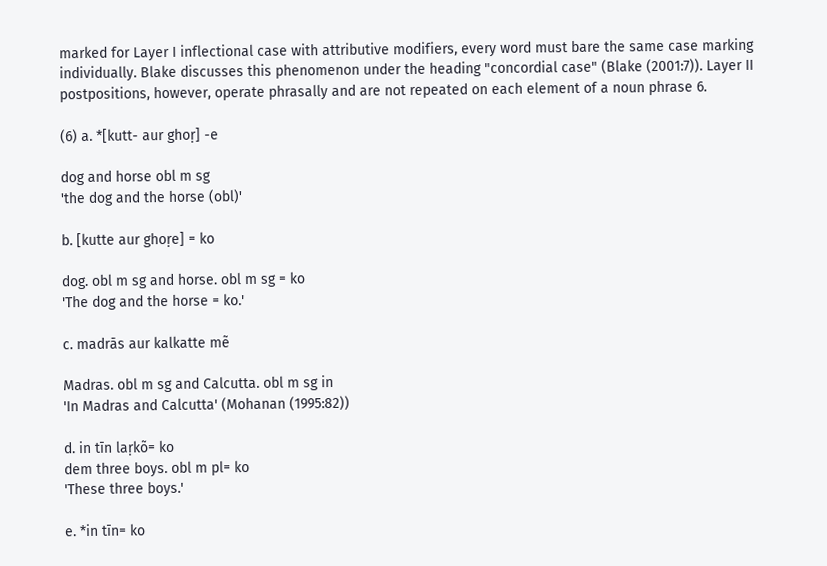marked for Layer I inflectional case with attributive modifiers, every word must bare the same case marking
individually. Blake discusses this phenomenon under the heading "concordial case" (Blake (2001:7)). Layer II
postpositions, however, operate phrasally and are not repeated on each element of a noun phrase 6.

(6) a. *[kutt- aur ghoṛ] -e

dog and horse obl m sg
'the dog and the horse (obl)'

b. [kutte aur ghoṛe] = ko

dog. obl m sg and horse. obl m sg = ko
'The dog and the horse = ko.'

c. madrās aur kalkatte mẽ

Madras. obl m sg and Calcutta. obl m sg in
'In Madras and Calcutta' (Mohanan (1995:82))

d. in tīn laṛkõ= ko
dem three boys. obl m pl= ko
'These three boys.'

e. *in tīn= ko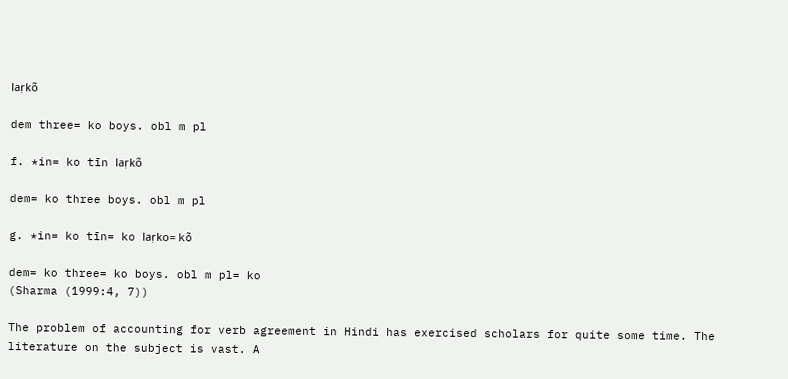laṛkõ

dem three= ko boys. obl m pl

f. *in= ko tīn laṛkõ

dem= ko three boys. obl m pl

g. *in= ko tīn= ko laṛko= kõ

dem= ko three= ko boys. obl m pl= ko
(Sharma (1999:4, 7))

The problem of accounting for verb agreement in Hindi has exercised scholars for quite some time. The literature on the subject is vast. A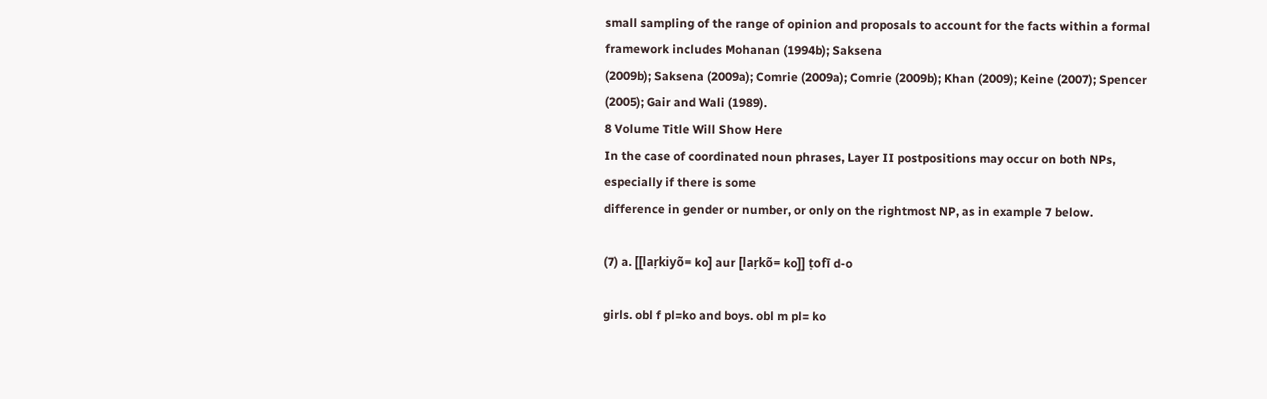small sampling of the range of opinion and proposals to account for the facts within a formal framework includes Mohanan (1994b); Saksena
(2009b); Saksena (2009a); Comrie (2009a); Comrie (2009b); Khan (2009); Keine (2007); Spencer (2005); Gair and Wali (1989).
8 Volume Title Will Show Here
In the case of coordinated noun phrases, Layer II postpositions may occur on both NPs, especially if there is some
difference in gender or number, or only on the rightmost NP, as in example 7 below.

(7) a. [[laṛkiyõ= ko] aur [laṛkõ= ko]] ṭofī d-o

girls. obl f pl=ko and boys. obl m pl= ko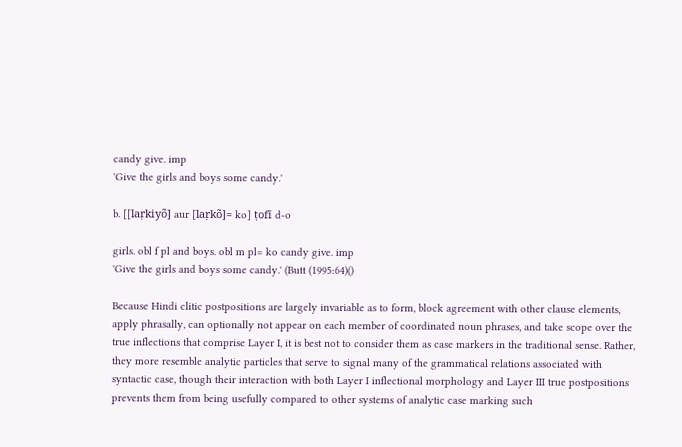candy give. imp
'Give the girls and boys some candy.'

b. [[laṛkiyõ] aur [laṛkõ]= ko] ṭofī d-o

girls. obl f pl and boys. obl m pl= ko candy give. imp
'Give the girls and boys some candy.' (Butt (1995:64)()

Because Hindi clitic postpositions are largely invariable as to form, block agreement with other clause elements,
apply phrasally, can optionally not appear on each member of coordinated noun phrases, and take scope over the
true inflections that comprise Layer I, it is best not to consider them as case markers in the traditional sense. Rather,
they more resemble analytic particles that serve to signal many of the grammatical relations associated with
syntactic case, though their interaction with both Layer I inflectional morphology and Layer III true postpositions
prevents them from being usefully compared to other systems of analytic case marking such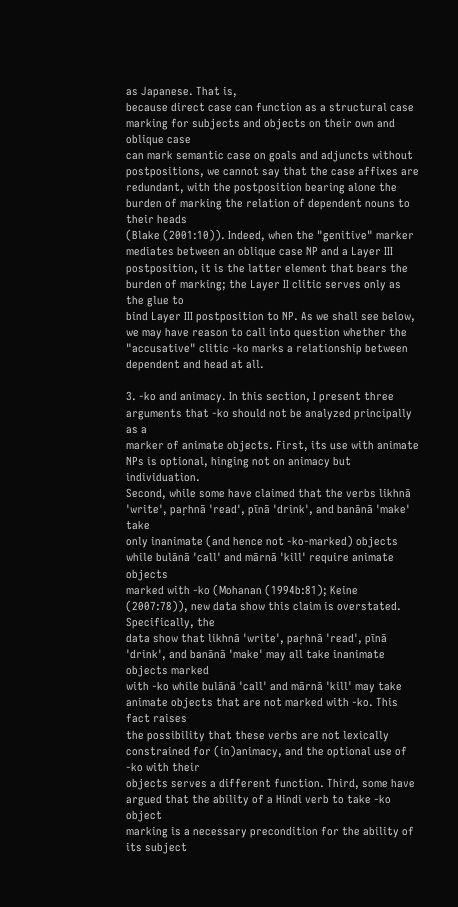as Japanese. That is,
because direct case can function as a structural case marking for subjects and objects on their own and oblique case
can mark semantic case on goals and adjuncts without postpositions, we cannot say that the case affixes are
redundant, with the postposition bearing alone the burden of marking the relation of dependent nouns to their heads
(Blake (2001:10)). Indeed, when the "genitive" marker mediates between an oblique case NP and a Layer III
postposition, it is the latter element that bears the burden of marking; the Layer II clitic serves only as the glue to
bind Layer III postposition to NP. As we shall see below, we may have reason to call into question whether the
"accusative" clitic -ko marks a relationship between dependent and head at all.

3. -ko and animacy. In this section, I present three arguments that -ko should not be analyzed principally as a
marker of animate objects. First, its use with animate NPs is optional, hinging not on animacy but individuation.
Second, while some have claimed that the verbs likhnā 'write', paṛhnā 'read', pīnā 'drink', and banānā 'make' take
only inanimate (and hence not -ko-marked) objects while bulānā 'call' and mārnā 'kill' require animate objects
marked with -ko (Mohanan (1994b:81); Keine (2007:78)), new data show this claim is overstated. Specifically, the
data show that likhnā 'write', paṛhnā 'read', pīnā 'drink', and banānā 'make' may all take inanimate objects marked
with -ko while bulānā 'call' and mārnā 'kill' may take animate objects that are not marked with -ko. This fact raises
the possibility that these verbs are not lexically constrained for (in)animacy, and the optional use of -ko with their
objects serves a different function. Third, some have argued that the ability of a Hindi verb to take -ko object
marking is a necessary precondition for the ability of its subject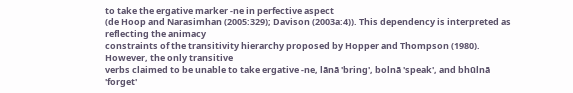to take the ergative marker -ne in perfective aspect
(de Hoop and Narasimhan (2005:329); Davison (2003a:4)). This dependency is interpreted as reflecting the animacy
constraints of the transitivity hierarchy proposed by Hopper and Thompson (1980). However, the only transitive
verbs claimed to be unable to take ergative -ne, lānā 'bring', bolnā 'speak', and bhūlnā 'forget'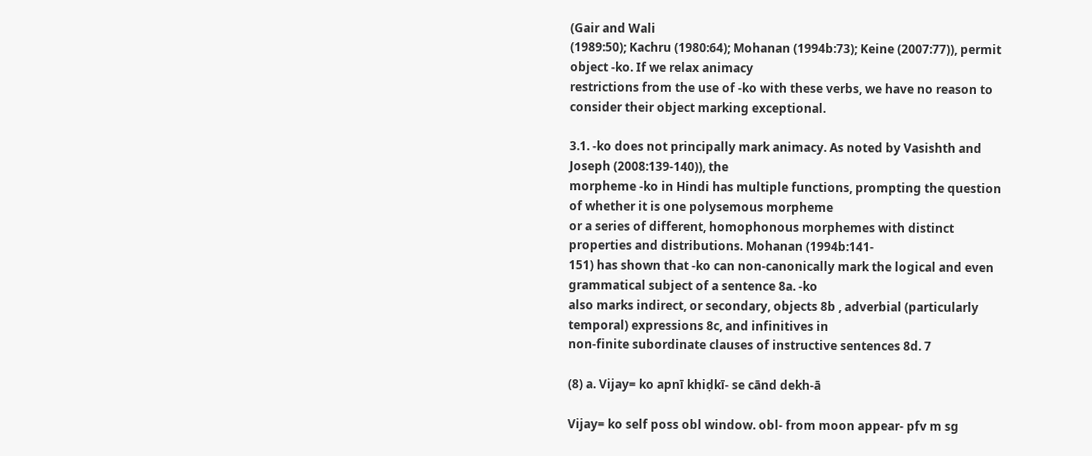(Gair and Wali
(1989:50); Kachru (1980:64); Mohanan (1994b:73); Keine (2007:77)), permit object -ko. If we relax animacy
restrictions from the use of -ko with these verbs, we have no reason to consider their object marking exceptional.

3.1. -ko does not principally mark animacy. As noted by Vasishth and Joseph (2008:139-140)), the
morpheme -ko in Hindi has multiple functions, prompting the question of whether it is one polysemous morpheme
or a series of different, homophonous morphemes with distinct properties and distributions. Mohanan (1994b:141-
151) has shown that -ko can non-canonically mark the logical and even grammatical subject of a sentence 8a. -ko
also marks indirect, or secondary, objects 8b , adverbial (particularly temporal) expressions 8c, and infinitives in
non-finite subordinate clauses of instructive sentences 8d. 7

(8) a. Vijay= ko apnī khiḍkī- se cānd dekh-ā

Vijay= ko self poss obl window. obl- from moon appear- pfv m sg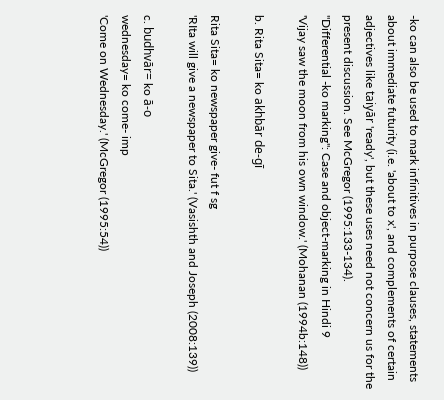-ko can also be used to mark infinitives in purpose clauses, statements about immediate futurity (i.e. 'about to x', and complements of certain
adjectives like taiyār 'ready', but these uses need not concern us for the present discussion. See McGregor (1995:133-134).
"Differential -ko marking": Case and object-marking in Hindi 9
'Vijay saw the moon from his own window.' (Mohanan (1994b:148))

b. Rita Sita= ko akhbār de-gī

Rita Sita= ko newspaper give- fut f sg
'RIta will give a newspaper to Sita.' (Vasishth and Joseph (2008:139))

c. budhvār= ko ā-o
wednesday= ko come- imp
'Come on Wednesday.' (McGregor (1995:54))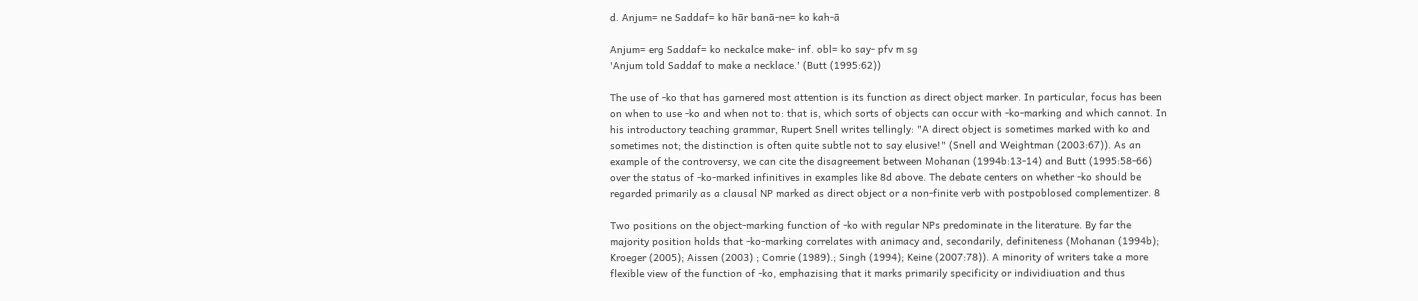d. Anjum= ne Saddaf= ko hār banā-ne= ko kah-ā

Anjum= erg Saddaf= ko neckalce make- inf. obl= ko say- pfv m sg
'Anjum told Saddaf to make a necklace.' (Butt (1995:62))

The use of -ko that has garnered most attention is its function as direct object marker. In particular, focus has been
on when to use -ko and when not to: that is, which sorts of objects can occur with -ko-marking and which cannot. In
his introductory teaching grammar, Rupert Snell writes tellingly: "A direct object is sometimes marked with ko and
sometimes not; the distinction is often quite subtle not to say elusive!" (Snell and Weightman (2003:67)). As an
example of the controversy, we can cite the disagreement between Mohanan (1994b:13-14) and Butt (1995:58-66)
over the status of -ko-marked infinitives in examples like 8d above. The debate centers on whether -ko should be
regarded primarily as a clausal NP marked as direct object or a non-finite verb with postpoblosed complementizer. 8

Two positions on the object-marking function of -ko with regular NPs predominate in the literature. By far the
majority position holds that -ko-marking correlates with animacy and, secondarily, definiteness (Mohanan (1994b);
Kroeger (2005); Aissen (2003) ; Comrie (1989).; Singh (1994); Keine (2007:78)). A minority of writers take a more
flexible view of the function of -ko, emphazising that it marks primarily specificity or individiuation and thus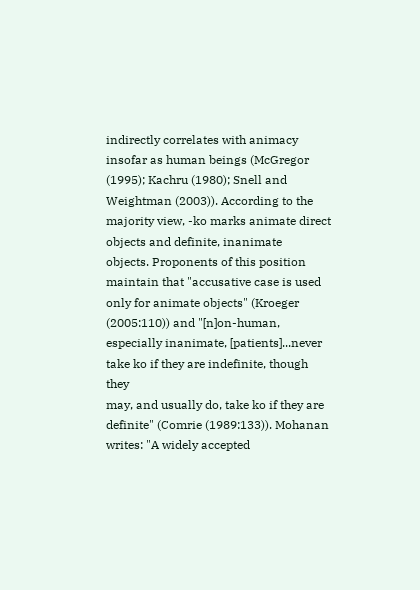indirectly correlates with animacy insofar as human beings (McGregor (1995); Kachru (1980); Snell and
Weightman (2003)). According to the majority view, -ko marks animate direct objects and definite, inanimate
objects. Proponents of this position maintain that "accusative case is used only for animate objects" (Kroeger
(2005:110)) and "[n]on-human, especially inanimate, [patients]...never take ko if they are indefinite, though they
may, and usually do, take ko if they are definite" (Comrie (1989:133)). Mohanan writes: "A widely accepted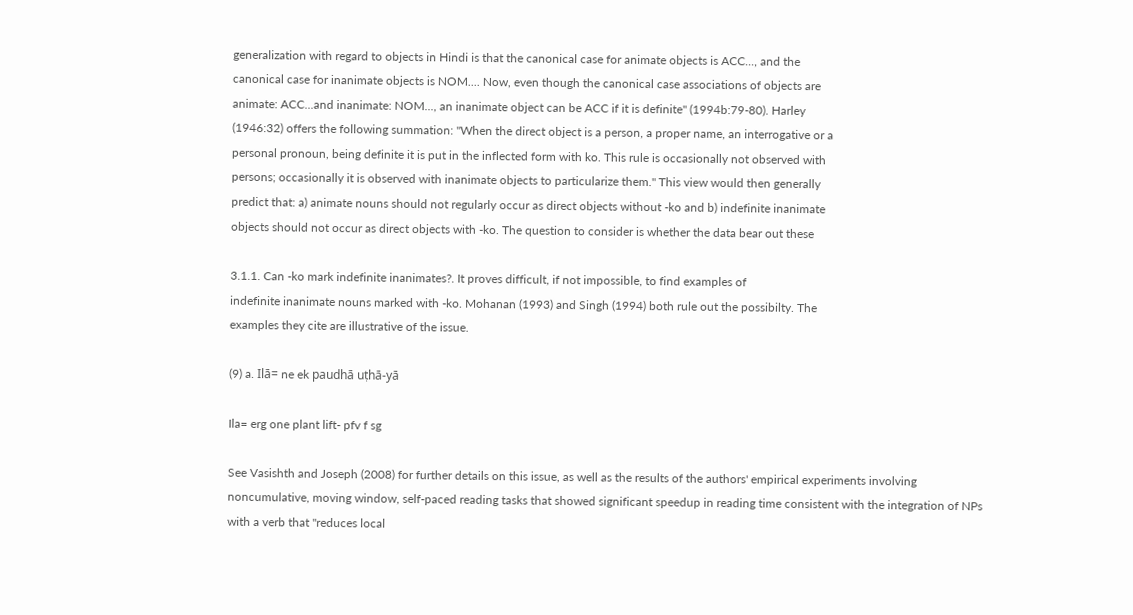generalization with regard to objects in Hindi is that the canonical case for animate objects is ACC..., and the
canonical case for inanimate objects is NOM.... Now, even though the canonical case associations of objects are
animate: ACC...and inanimate: NOM..., an inanimate object can be ACC if it is definite" (1994b:79-80). Harley
(1946:32) offers the following summation: "When the direct object is a person, a proper name, an interrogative or a
personal pronoun, being definite it is put in the inflected form with ko. This rule is occasionally not observed with
persons; occasionally it is observed with inanimate objects to particularize them." This view would then generally
predict that: a) animate nouns should not regularly occur as direct objects without -ko and b) indefinite inanimate
objects should not occur as direct objects with -ko. The question to consider is whether the data bear out these

3.1.1. Can -ko mark indefinite inanimates?. It proves difficult, if not impossible, to find examples of
indefinite inanimate nouns marked with -ko. Mohanan (1993) and Singh (1994) both rule out the possibilty. The
examples they cite are illustrative of the issue.

(9) a. Ilā= ne ek paudhā uṭhā-yā

Ila= erg one plant lift- pfv f sg

See Vasishth and Joseph (2008) for further details on this issue, as well as the results of the authors' empirical experiments involving
noncumulative, moving window, self-paced reading tasks that showed significant speedup in reading time consistent with the integration of NPs
with a verb that "reduces local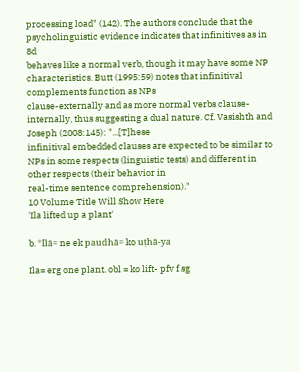processing load" (142). The authors conclude that the psycholinguistic evidence indicates that infinitives as in 8d
behaves like a normal verb, though it may have some NP characteristics. Butt (1995:59) notes that infinitival complements function as NPs
clause-externally and as more normal verbs clause-internally, thus suggesting a dual nature. Cf. Vasishth and Joseph (2008:145): "...[T]hese
infinitival embedded clauses are expected to be similar to NPs in some respects (linguistic tests) and different in other respects (their behavior in
real-time sentence comprehension)."
10 Volume Title Will Show Here
'Ila lifted up a plant'

b. *Ilā= ne ek paudhā= ko uṭhā-ya

Ila= erg one plant. obl = ko lift- pfv f sg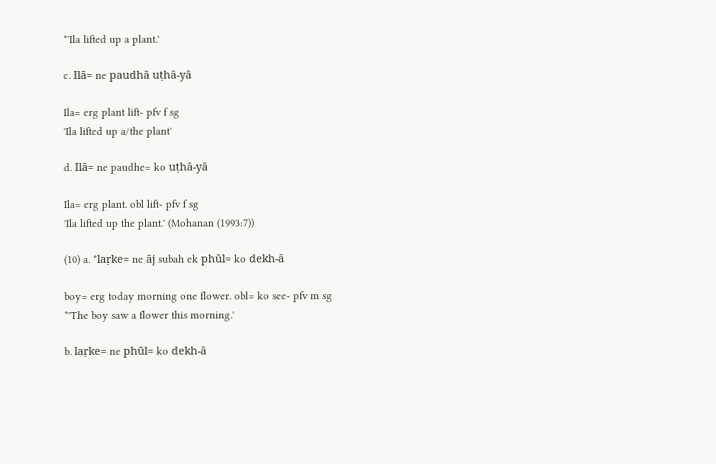*'Ila lifted up a plant.'

c. Ilā= ne paudhā uṭhā-yā

Ila= erg plant lift- pfv f sg
'Ila lifted up a/the plant'

d. Ilā= ne paudhe= ko uṭhā-yā

Ila= erg plant. obl lift- pfv f sg
'Ila lifted up the plant.' (Mohanan (1993:7))

(10) a. *laṛke= ne āj subah ek phūl= ko dekh-ā

boy= erg today morning one flower. obl= ko see- pfv m sg
*'The boy saw a flower this morning.'

b. laṛke= ne phūl= ko dekh-ā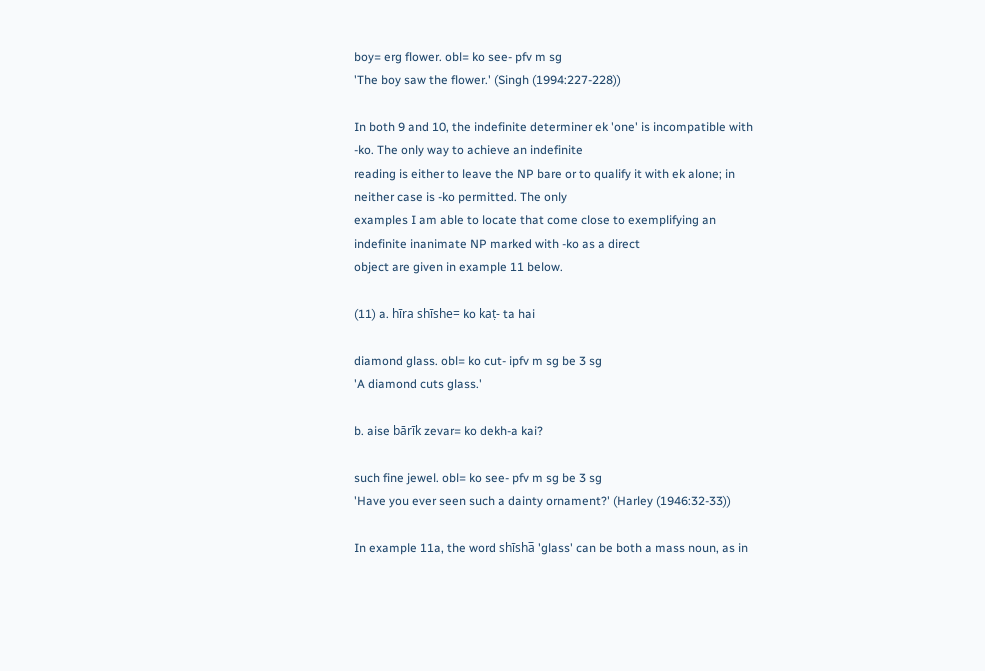boy= erg flower. obl= ko see- pfv m sg
'The boy saw the flower.' (Singh (1994:227-228))

In both 9 and 10, the indefinite determiner ek 'one' is incompatible with -ko. The only way to achieve an indefinite
reading is either to leave the NP bare or to qualify it with ek alone; in neither case is -ko permitted. The only
examples I am able to locate that come close to exemplifying an indefinite inanimate NP marked with -ko as a direct
object are given in example 11 below.

(11) a. hīra shīshe= ko kaṭ- ta hai

diamond glass. obl= ko cut- ipfv m sg be 3 sg
'A diamond cuts glass.'

b. aise bārīk zevar= ko dekh-a kai?

such fine jewel. obl= ko see- pfv m sg be 3 sg
'Have you ever seen such a dainty ornament?' (Harley (1946:32-33))

In example 11a, the word shīsha̅ 'glass' can be both a mass noun, as in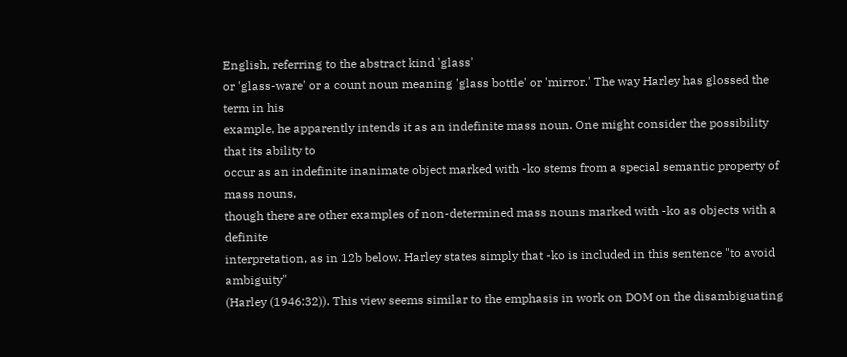English, referring to the abstract kind 'glass'
or 'glass-ware' or a count noun meaning 'glass bottle' or 'mirror.' The way Harley has glossed the term in his
example, he apparently intends it as an indefinite mass noun. One might consider the possibility that its ability to
occur as an indefinite inanimate object marked with -ko stems from a special semantic property of mass nouns,
though there are other examples of non-determined mass nouns marked with -ko as objects with a definite
interpretation, as in 12b below. Harley states simply that -ko is included in this sentence "to avoid ambiguity"
(Harley (1946:32)). This view seems similar to the emphasis in work on DOM on the disambiguating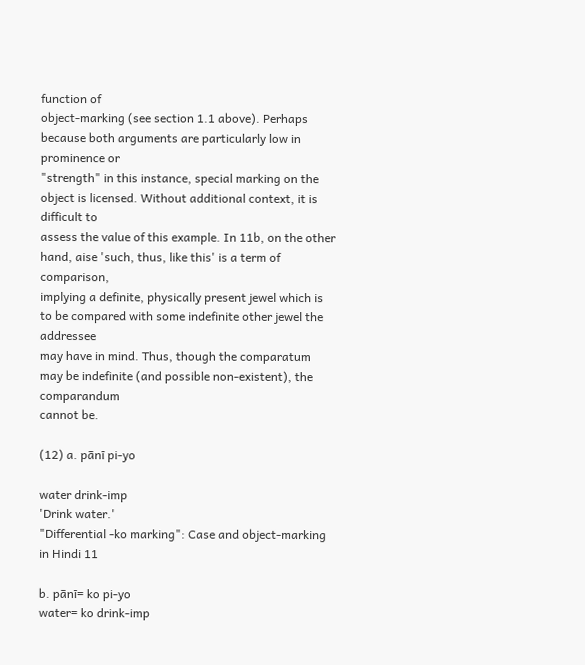function of
object-marking (see section 1.1 above). Perhaps because both arguments are particularly low in prominence or
"strength" in this instance, special marking on the object is licensed. Without additional context, it is difficult to
assess the value of this example. In 11b, on the other hand, aise 'such, thus, like this' is a term of comparison,
implying a definite, physically present jewel which is to be compared with some indefinite other jewel the addressee
may have in mind. Thus, though the comparatum may be indefinite (and possible non-existent), the comparandum
cannot be.

(12) a. pānī pi-yo

water drink-imp
'Drink water.'
"Differential -ko marking": Case and object-marking in Hindi 11

b. pānī= ko pi-yo
water= ko drink-imp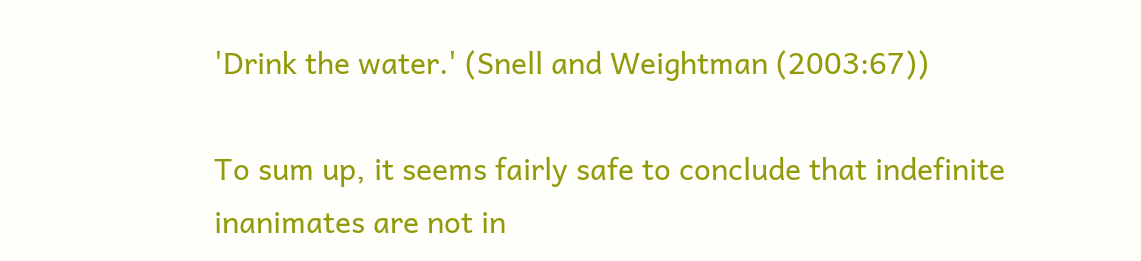'Drink the water.' (Snell and Weightman (2003:67))

To sum up, it seems fairly safe to conclude that indefinite inanimates are not in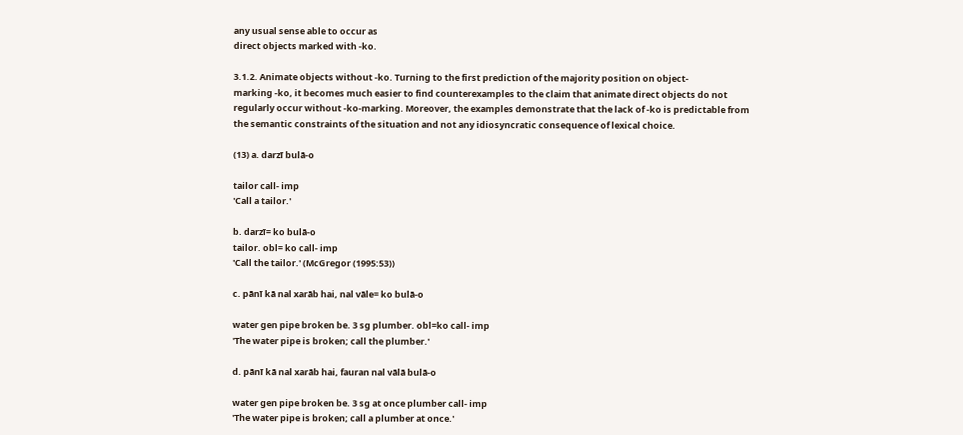any usual sense able to occur as
direct objects marked with -ko.

3.1.2. Animate objects without -ko. Turning to the first prediction of the majority position on object-
marking -ko, it becomes much easier to find counterexamples to the claim that animate direct objects do not
regularly occur without -ko-marking. Moreover, the examples demonstrate that the lack of -ko is predictable from
the semantic constraints of the situation and not any idiosyncratic consequence of lexical choice.

(13) a. darzī bulā-o

tailor call- imp
'Call a tailor.'

b. darzī= ko bulā-o
tailor. obl= ko call- imp
'Call the tailor.' (McGregor (1995:53))

c. pānī kā nal xarāb hai, nal vāle= ko bulā-o

water gen pipe broken be. 3 sg plumber. obl=ko call- imp
'The water pipe is broken; call the plumber.'

d. pānī kā nal xarāb hai, fauran nal vālā bulā-o

water gen pipe broken be. 3 sg at once plumber call- imp
'The water pipe is broken; call a plumber at once.'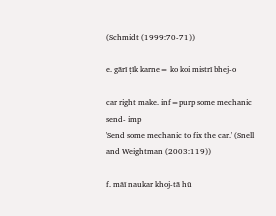(Schmidt (1999:70-71))

e. gārī ṭīk karne= ko koi mistrī bhej-o

car right make. inf=purp some mechanic send- imp
'Send some mechanic to fix the car.' (Snell and Weightman (2003:119))

f. mãĩ naukar khoj-tā hũ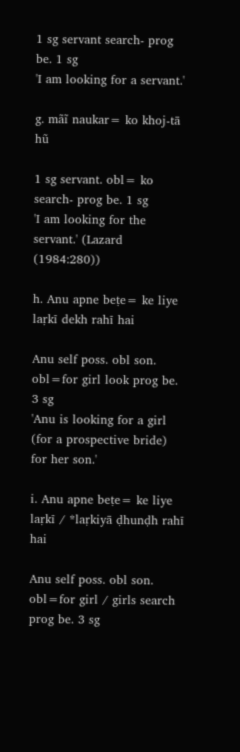1 sg servant search- prog be. 1 sg
'I am looking for a servant.'

g. mãĩ naukar= ko khoj-tā hũ

1 sg servant. obl= ko search- prog be. 1 sg
'I am looking for the servant.' (Lazard (1984:280))

h. Anu apne beṭe= ke liye laṛkī dekh rahī hai

Anu self poss. obl son. obl=for girl look prog be. 3 sg
'Anu is looking for a girl (for a prospective bride) for her son.'

i. Anu apne beṭe= ke liye laṛkī / *laṛkiyā ḍhunḍh rahī hai

Anu self poss. obl son. obl=for girl / girls search prog be. 3 sg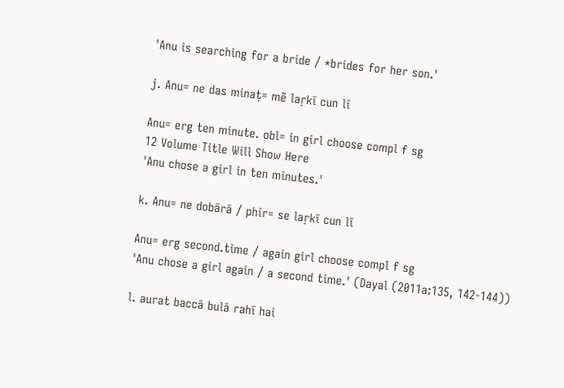'Anu is searching for a bride / *brides for her son.'

j. Anu= ne das minaṭ= mẽ laṛkī cun lī

Anu= erg ten minute. obl= in girl choose compl f sg
12 Volume Title Will Show Here
'Anu chose a girl in ten minutes.'

k. Anu= ne dobārā / phir= se laṛkī cun lī

Anu= erg second.time / again girl choose compl f sg
'Anu chose a girl again / a second time.' (Dayal (2011a:135, 142-144))

l. aurat baccā bulā rahī hai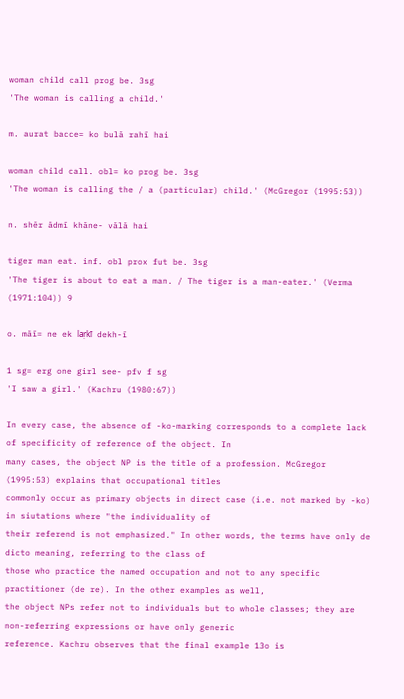woman child call prog be. 3sg
'The woman is calling a child.'

m. aurat bacce= ko bulā rahī hai

woman child call. obl= ko prog be. 3sg
'The woman is calling the / a (particular) child.' (McGregor (1995:53))

n. shēr ādmī khāne- vālā hai

tiger man eat. inf. obl prox fut be. 3sg
'The tiger is about to eat a man. / The tiger is a man-eater.' (Verma (1971:104)) 9

o. mãĩ= ne ek laṛkī dekh-ī

1 sg= erg one girl see- pfv f sg
'I saw a girl.' (Kachru (1980:67))

In every case, the absence of -ko-marking corresponds to a complete lack of specificity of reference of the object. In
many cases, the object NP is the title of a profession. McGregor (1995:53) explains that occupational titles
commonly occur as primary objects in direct case (i.e. not marked by -ko) in siutations where "the individuality of
their referend is not emphasized." In other words, the terms have only de dicto meaning, referring to the class of
those who practice the named occupation and not to any specific practitioner (de re). In the other examples as well,
the object NPs refer not to individuals but to whole classes; they are non-referring expressions or have only generic
reference. Kachru observes that the final example 13o is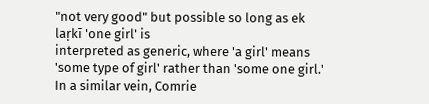"not very good" but possible so long as ek laṛkī 'one girl' is
interpreted as generic, where 'a girl' means 'some type of girl' rather than 'some one girl.' In a similar vein, Comrie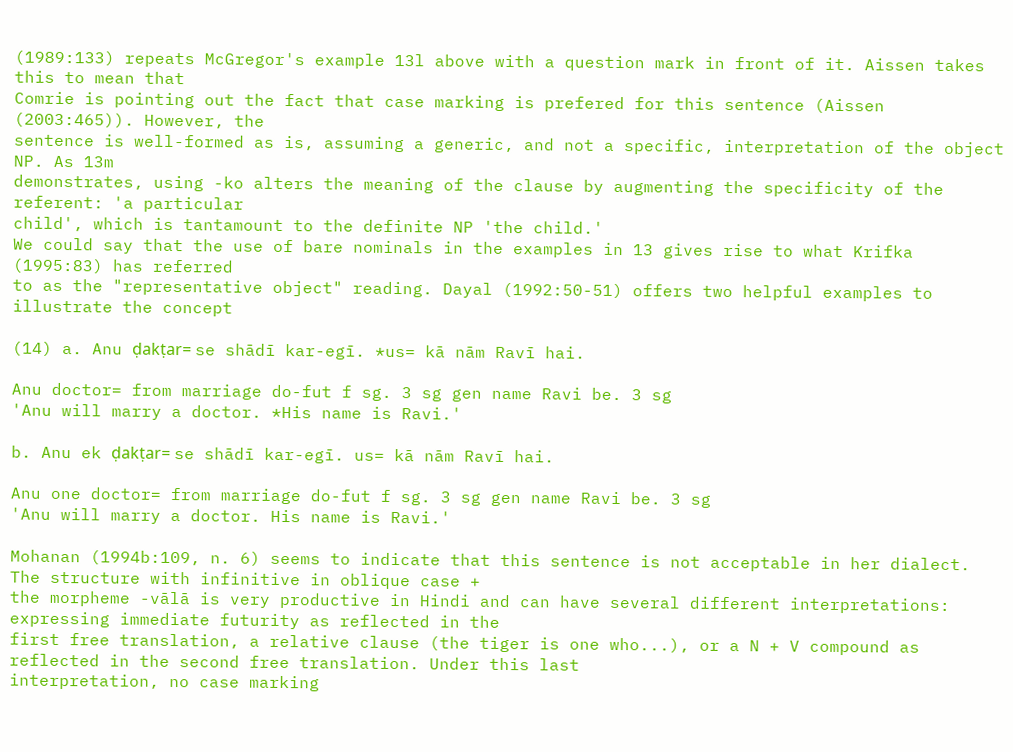(1989:133) repeats McGregor's example 13l above with a question mark in front of it. Aissen takes this to mean that
Comrie is pointing out the fact that case marking is prefered for this sentence (Aissen (2003:465)). However, the
sentence is well-formed as is, assuming a generic, and not a specific, interpretation of the object NP. As 13m
demonstrates, using -ko alters the meaning of the clause by augmenting the specificity of the referent: 'a particular
child', which is tantamount to the definite NP 'the child.'
We could say that the use of bare nominals in the examples in 13 gives rise to what Krifka (1995:83) has referred
to as the "representative object" reading. Dayal (1992:50-51) offers two helpful examples to illustrate the concept

(14) a. Anu ḍakṭar= se shādī kar-egī. *us= kā nām Ravī hai.

Anu doctor= from marriage do-fut f sg. 3 sg gen name Ravi be. 3 sg
'Anu will marry a doctor. *His name is Ravi.'

b. Anu ek ḍakṭar= se shādī kar-egī. us= kā nām Ravī hai.

Anu one doctor= from marriage do-fut f sg. 3 sg gen name Ravi be. 3 sg
'Anu will marry a doctor. His name is Ravi.'

Mohanan (1994b:109, n. 6) seems to indicate that this sentence is not acceptable in her dialect. The structure with infinitive in oblique case +
the morpheme -vālā is very productive in Hindi and can have several different interpretations: expressing immediate futurity as reflected in the
first free translation, a relative clause (the tiger is one who...), or a N + V compound as reflected in the second free translation. Under this last
interpretation, no case marking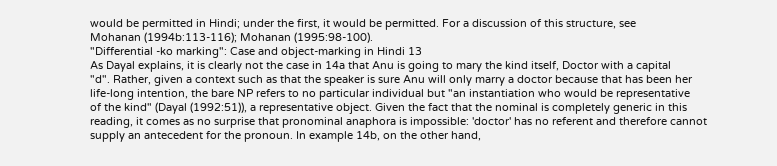would be permitted in Hindi; under the first, it would be permitted. For a discussion of this structure, see
Mohanan (1994b:113-116); Mohanan (1995:98-100).
"Differential -ko marking": Case and object-marking in Hindi 13
As Dayal explains, it is clearly not the case in 14a that Anu is going to mary the kind itself, Doctor with a capital
"d". Rather, given a context such as that the speaker is sure Anu will only marry a doctor because that has been her
life-long intention, the bare NP refers to no particular individual but "an instantiation who would be representative
of the kind" (Dayal (1992:51)), a representative object. Given the fact that the nominal is completely generic in this
reading, it comes as no surprise that pronominal anaphora is impossible: 'doctor' has no referent and therefore cannot
supply an antecedent for the pronoun. In example 14b, on the other hand,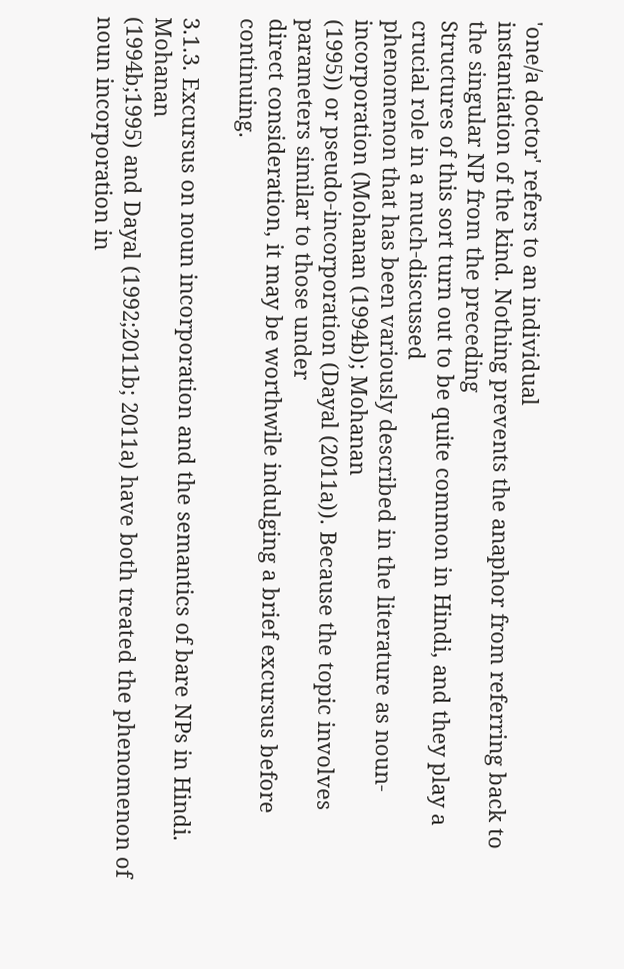'one/a doctor' refers to an individual
instantiation of the kind. Nothing prevents the anaphor from referring back to the singular NP from the preceding
Structures of this sort turn out to be quite common in Hindi, and they play a crucial role in a much-discussed
phenomenon that has been variously described in the literature as noun-incorporation (Mohanan (1994b); Mohanan
(1995)) or pseudo-incorporation (Dayal (2011a)). Because the topic involves parameters similar to those under
direct consideration, it may be worthwile indulging a brief excursus before continuing.

3.1.3. Excursus on noun incorporation and the semantics of bare NPs in Hindi. Mohanan
(1994b;1995) and Dayal (1992;2011b; 2011a) have both treated the phenomenon of noun incorporation in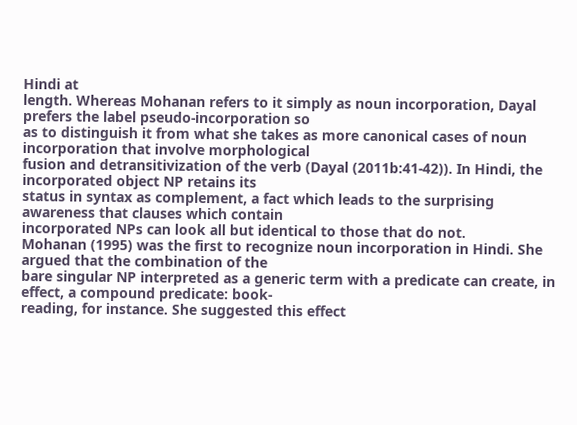Hindi at
length. Whereas Mohanan refers to it simply as noun incorporation, Dayal prefers the label pseudo-incorporation so
as to distinguish it from what she takes as more canonical cases of noun incorporation that involve morphological
fusion and detransitivization of the verb (Dayal (2011b:41-42)). In Hindi, the incorporated object NP retains its
status in syntax as complement, a fact which leads to the surprising awareness that clauses which contain
incorporated NPs can look all but identical to those that do not.
Mohanan (1995) was the first to recognize noun incorporation in Hindi. She argued that the combination of the
bare singular NP interpreted as a generic term with a predicate can create, in effect, a compound predicate: book-
reading, for instance. She suggested this effect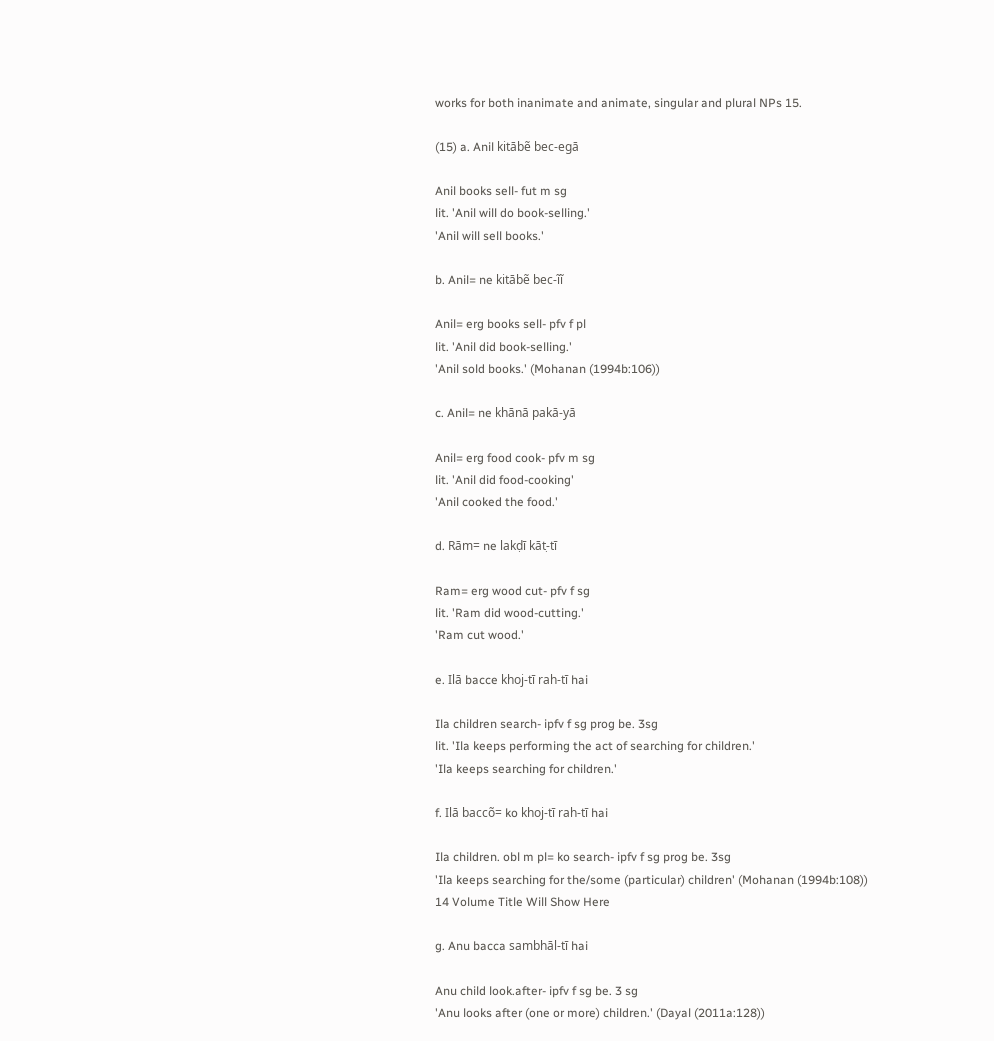works for both inanimate and animate, singular and plural NPs 15.

(15) a. Anil kitābẽ bec-egā

Anil books sell- fut m sg
lit. 'Anil will do book-selling.'
'Anil will sell books.'

b. Anil= ne kitābẽ bec-ĩĩ

Anil= erg books sell- pfv f pl
lit. 'Anil did book-selling.'
'Anil sold books.' (Mohanan (1994b:106))

c. Anil= ne khānā pakā-yā

Anil= erg food cook- pfv m sg
lit. 'Anil did food-cooking'
'Anil cooked the food.'

d. Rām= ne lakḍī kāt-̣tī

Ram= erg wood cut- pfv f sg
lit. 'Ram did wood-cutting.'
'Ram cut wood.'

e. Ilā bacce khoj-tī rah-tī hai

Ila children search- ipfv f sg prog be. 3sg
lit. 'Ila keeps performing the act of searching for children.'
'Ila keeps searching for children.'

f. Ilā baccõ= ko khoj-tī rah-tī hai

Ila children. obl m pl= ko search- ipfv f sg prog be. 3sg
'Ila keeps searching for the/some (particular) children' (Mohanan (1994b:108))
14 Volume Title Will Show Here

g. Anu bacca sambhāl-tī hai

Anu child look.after- ipfv f sg be. 3 sg
'Anu looks after (one or more) children.' (Dayal (2011a:128))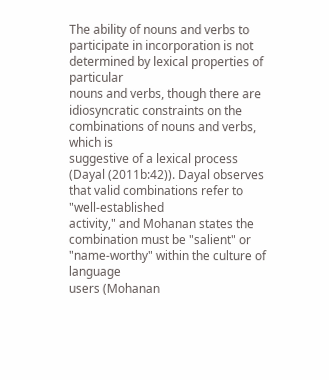The ability of nouns and verbs to participate in incorporation is not determined by lexical properties of particular
nouns and verbs, though there are idiosyncratic constraints on the combinations of nouns and verbs, which is
suggestive of a lexical process (Dayal (2011b:42)). Dayal observes that valid combinations refer to "well-established
activity," and Mohanan states the combination must be "salient" or "name-worthy" within the culture of language
users (Mohanan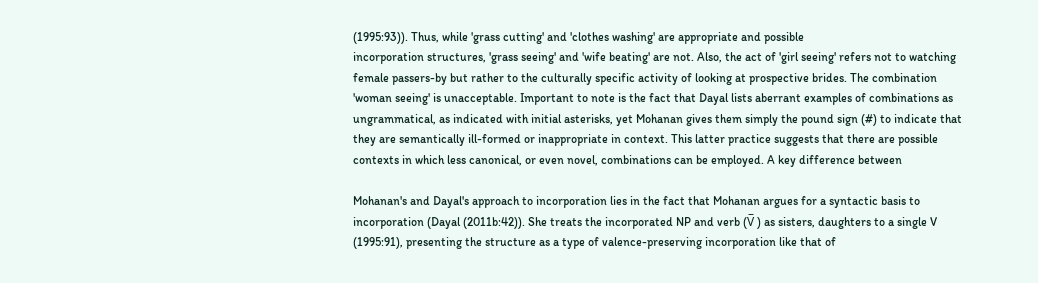(1995:93)). Thus, while 'grass cutting' and 'clothes washing' are appropriate and possible
incorporation structures, 'grass seeing' and 'wife beating' are not. Also, the act of 'girl seeing' refers not to watching
female passers-by but rather to the culturally specific activity of looking at prospective brides. The combination
'woman seeing' is unacceptable. Important to note is the fact that Dayal lists aberrant examples of combinations as
ungrammatical, as indicated with initial asterisks, yet Mohanan gives them simply the pound sign (#) to indicate that
they are semantically ill-formed or inappropriate in context. This latter practice suggests that there are possible
contexts in which less canonical, or even novel, combinations can be employed. A key difference between

Mohanan's and Dayal's approach to incorporation lies in the fact that Mohanan argues for a syntactic basis to
incorporation (Dayal (2011b:42)). She treats the incorporated NP and verb (V̅ ) as sisters, daughters to a single V
(1995:91), presenting the structure as a type of valence-preserving incorporation like that of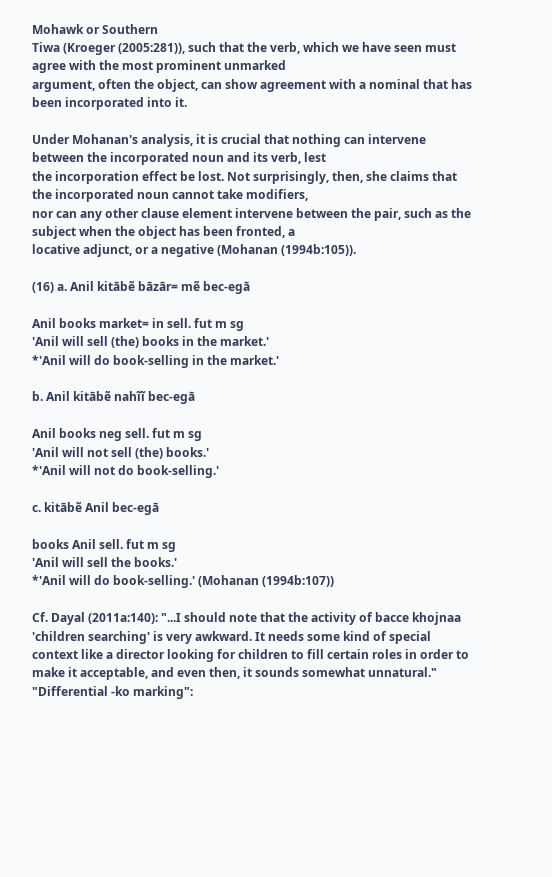Mohawk or Southern
Tiwa (Kroeger (2005:281)), such that the verb, which we have seen must agree with the most prominent unmarked
argument, often the object, can show agreement with a nominal that has been incorporated into it.

Under Mohanan's analysis, it is crucial that nothing can intervene between the incorporated noun and its verb, lest
the incorporation effect be lost. Not surprisingly, then, she claims that the incorporated noun cannot take modifiers,
nor can any other clause element intervene between the pair, such as the subject when the object has been fronted, a
locative adjunct, or a negative (Mohanan (1994b:105)).

(16) a. Anil kitābẽ bāzār= mẽ bec-egā

Anil books market= in sell. fut m sg
'Anil will sell (the) books in the market.'
*'Anil will do book-selling in the market.'

b. Anil kitābẽ nahĩĩ bec-egā

Anil books neg sell. fut m sg
'Anil will not sell (the) books.'
*'Anil will not do book-selling.'

c. kitābẽ Anil bec-egā

books Anil sell. fut m sg
'Anil will sell the books.'
*'Anil will do book-selling.' (Mohanan (1994b:107))

Cf. Dayal (2011a:140): "...I should note that the activity of bacce khojnaa 'children searching' is very awkward. It needs some kind of special
context like a director looking for children to fill certain roles in order to make it acceptable, and even then, it sounds somewhat unnatural."
"Differential -ko marking":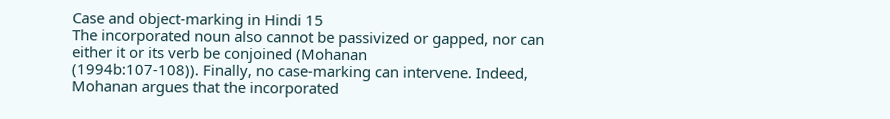Case and object-marking in Hindi 15
The incorporated noun also cannot be passivized or gapped, nor can either it or its verb be conjoined (Mohanan
(1994b:107-108)). Finally, no case-marking can intervene. Indeed, Mohanan argues that the incorporated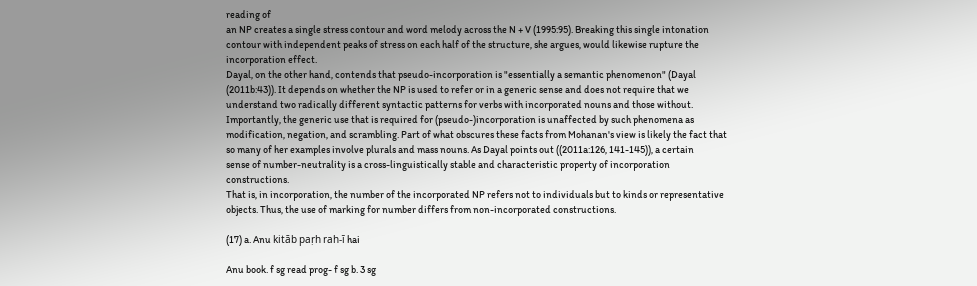reading of
an NP creates a single stress contour and word melody across the N + V (1995:95). Breaking this single intonation
contour with independent peaks of stress on each half of the structure, she argues, would likewise rupture the
incorporation effect.
Dayal, on the other hand, contends that pseudo-incorporation is "essentially a semantic phenomenon" (Dayal
(2011b:43)). It depends on whether the NP is used to refer or in a generic sense and does not require that we
understand two radically different syntactic patterns for verbs with incorporated nouns and those without.
Importantly, the generic use that is required for (pseudo-)incorporation is unaffected by such phenomena as
modification, negation, and scrambling. Part of what obscures these facts from Mohanan's view is likely the fact that
so many of her examples involve plurals and mass nouns. As Dayal points out ((2011a:126, 141-145)), a certain
sense of number-neutrality is a cross-linguistically stable and characteristic property of incorporation constructions.
That is, in incorporation, the number of the incorporated NP refers not to individuals but to kinds or representative
objects. Thus, the use of marking for number differs from non-incorporated constructions.

(17) a. Anu kitāb paṛh rah-ī hai

Anu book. f sg read prog- f sg b. 3 sg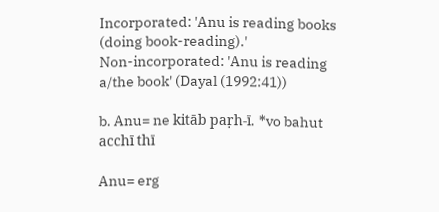Incorporated: 'Anu is reading books (doing book-reading).'
Non-incorporated: 'Anu is reading a/the book' (Dayal (1992:41))

b. Anu= ne kitāb paṛh-ī. *vo bahut acchī thī

Anu= erg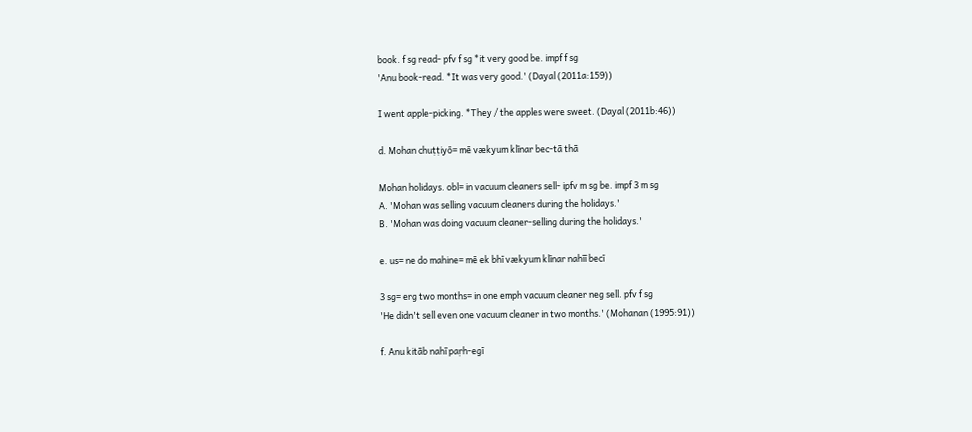book. f sg read- pfv f sg *it very good be. impf f sg
'Anu book-read. *It was very good.' (Dayal (2011a:159))

I went apple-picking. *They / the apples were sweet. (Dayal (2011b:46))

d. Mohan chuṭṭiyõ= mẽ vækyum klīnar bec-tā thā

Mohan holidays. obl= in vacuum cleaners sell- ipfv m sg be. impf 3 m sg
A. 'Mohan was selling vacuum cleaners during the holidays.'
B. 'Mohan was doing vacuum cleaner-selling during the holidays.'

e. us= ne do mahine= mẽ ek bhī vækyum klīnar nahĩĩ becī

3 sg= erg two months= in one emph vacuum cleaner neg sell. pfv f sg
'He didn't sell even one vacuum cleaner in two months.' (Mohanan (1995:91))

f. Anu kitāb nahı̄ paṛh-egī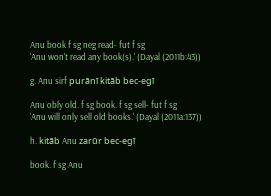Anu book f sg neg read- fut f sg
'Anu won't read any book(s).' (Dayal (2011b:43))

g. Anu sirf purānī kitāb bec-egī

Anu obly old. f sg book. f sg sell- fut f sg
'Anu will only sell old books.' (Dayal (2011a:137))

h. kitāb Anu zarūr bec-egī

book. f sg Anu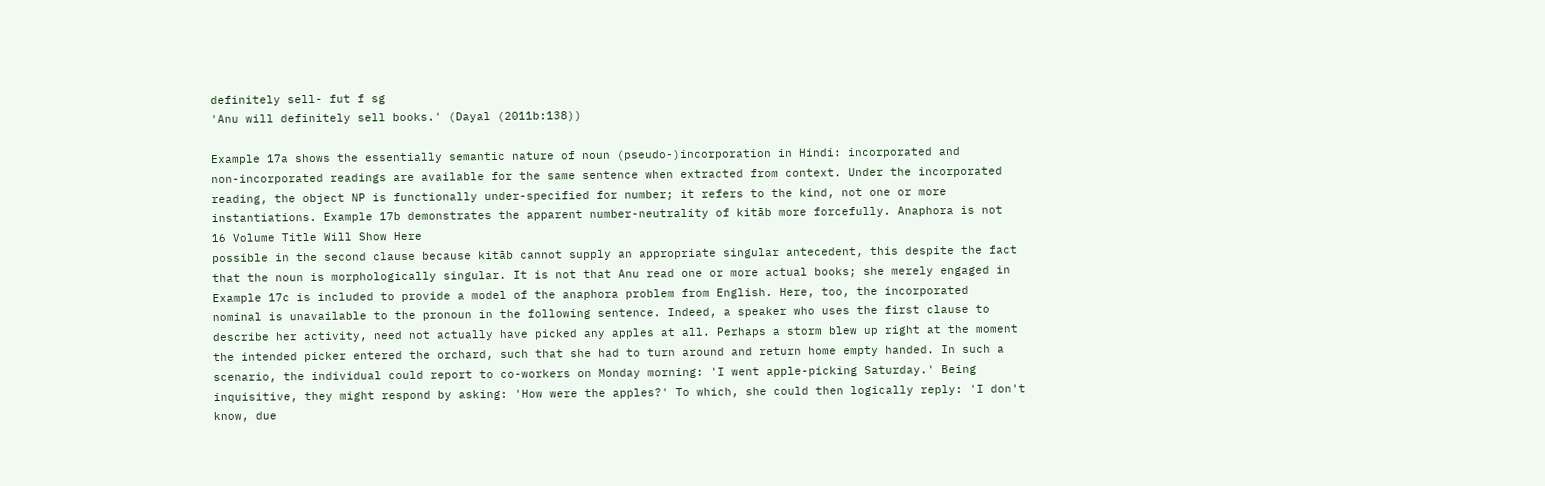definitely sell- fut f sg
'Anu will definitely sell books.' (Dayal (2011b:138))

Example 17a shows the essentially semantic nature of noun (pseudo-)incorporation in Hindi: incorporated and
non-incorporated readings are available for the same sentence when extracted from context. Under the incorporated
reading, the object NP is functionally under-specified for number; it refers to the kind, not one or more
instantiations. Example 17b demonstrates the apparent number-neutrality of kitāb more forcefully. Anaphora is not
16 Volume Title Will Show Here
possible in the second clause because kitāb cannot supply an appropriate singular antecedent, this despite the fact
that the noun is morphologically singular. It is not that Anu read one or more actual books; she merely engaged in
Example 17c is included to provide a model of the anaphora problem from English. Here, too, the incorporated
nominal is unavailable to the pronoun in the following sentence. Indeed, a speaker who uses the first clause to
describe her activity, need not actually have picked any apples at all. Perhaps a storm blew up right at the moment
the intended picker entered the orchard, such that she had to turn around and return home empty handed. In such a
scenario, the individual could report to co-workers on Monday morning: 'I went apple-picking Saturday.' Being
inquisitive, they might respond by asking: 'How were the apples?' To which, she could then logically reply: 'I don't
know, due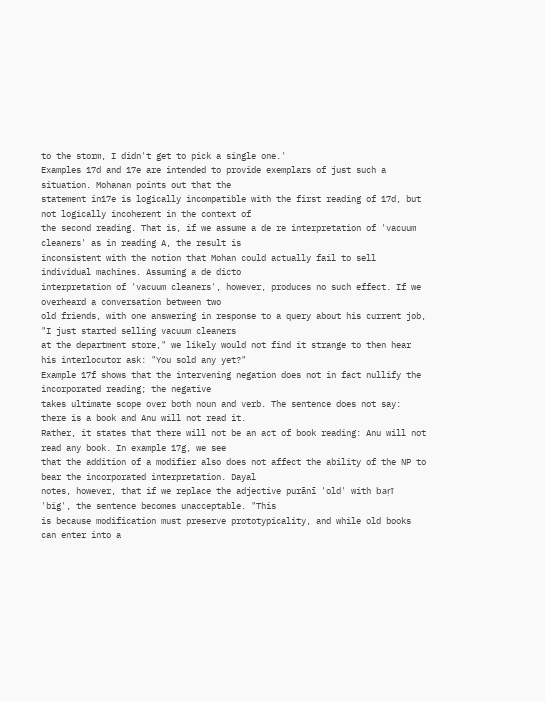to the storm, I didn't get to pick a single one.'
Examples 17d and 17e are intended to provide exemplars of just such a situation. Mohanan points out that the
statement in17e is logically incompatible with the first reading of 17d, but not logically incoherent in the context of
the second reading. That is, if we assume a de re interpretation of 'vacuum cleaners' as in reading A, the result is
inconsistent with the notion that Mohan could actually fail to sell individual machines. Assuming a de dicto
interpretation of 'vacuum cleaners', however, produces no such effect. If we overheard a conversation between two
old friends, with one answering in response to a query about his current job, "I just started selling vacuum cleaners
at the department store," we likely would not find it strange to then hear his interlocutor ask: "You sold any yet?"
Example 17f shows that the intervening negation does not in fact nullify the incorporated reading; the negative
takes ultimate scope over both noun and verb. The sentence does not say: there is a book and Anu will not read it.
Rather, it states that there will not be an act of book reading: Anu will not read any book. In example 17g, we see
that the addition of a modifier also does not affect the ability of the NP to bear the incorporated interpretation. Dayal
notes, however, that if we replace the adjective purānī 'old' with baṛī 'big', the sentence becomes unacceptable. "This
is because modification must preserve prototypicality, and while old books can enter into a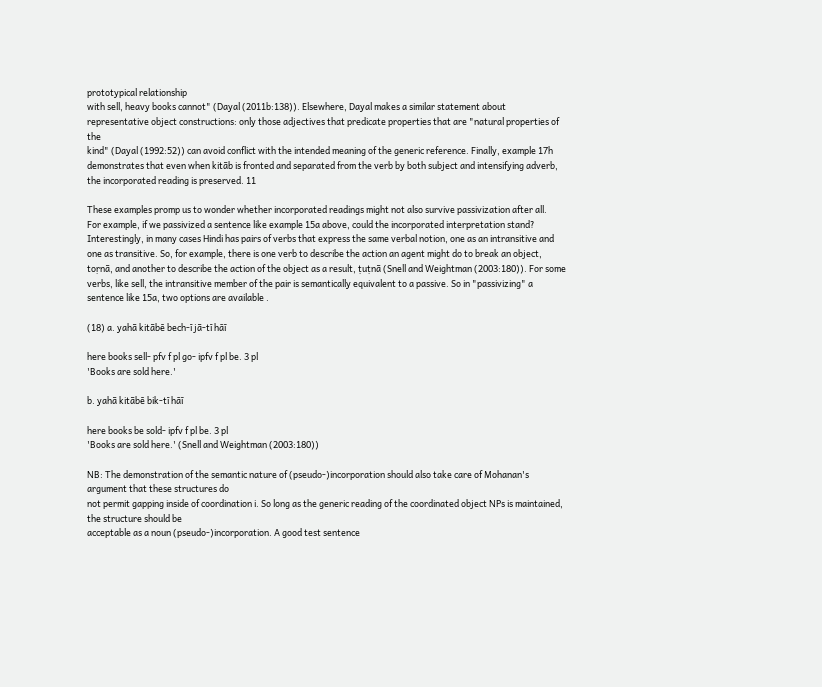prototypical relationship
with sell, heavy books cannot" (Dayal (2011b:138)). Elsewhere, Dayal makes a similar statement about
representative object constructions: only those adjectives that predicate properties that are "natural properties of the
kind" (Dayal (1992:52)) can avoid conflict with the intended meaning of the generic reference. Finally, example 17h
demonstrates that even when kitāb is fronted and separated from the verb by both subject and intensifying adverb,
the incorporated reading is preserved. 11

These examples promp us to wonder whether incorporated readings might not also survive passivization after all.
For example, if we passivized a sentence like example 15a above, could the incorporated interpretation stand?
Interestingly, in many cases Hindi has pairs of verbs that express the same verbal notion, one as an intransitive and
one as transitive. So, for example, there is one verb to describe the action an agent might do to break an object,
toṛnā, and another to describe the action of the object as a result, ṭuṭnā (Snell and Weightman (2003:180)). For some
verbs, like sell, the intransitive member of the pair is semantically equivalent to a passive. So in "passivizing" a
sentence like 15a, two options are available .

(18) a. yahā kitābẽ bech-ī jā-tī hãĩ

here books sell- pfv f pl go- ipfv f pl be. 3 pl
'Books are sold here.'

b. yahā kitābẽ bik-tī hãĩ

here books be sold- ipfv f pl be. 3 pl
'Books are sold here.' (Snell and Weightman (2003:180))

NB: The demonstration of the semantic nature of (pseudo-)incorporation should also take care of Mohanan's argument that these structures do
not permit gapping inside of coordination i. So long as the generic reading of the coordinated object NPs is maintained, the structure should be
acceptable as a noun (pseudo-)incorporation. A good test sentence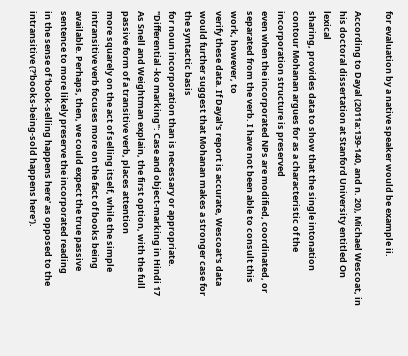for evaluation by a native speaker would be example ii.

According to Dayal (2011a:139-140, and n. 20), Michael Wescoat, in his doctoral dissertation at Stanford University entitled On lexical
sharing, provides data to show that the single intonation contour Mohanan argues for as a characteristic of the incorporation structure is preserved
even when the incorporated NPs are modified, coordinated, or separated from the verb. I have not been able to consult this work, however, to
verify these data. If Dayal's report is accurate, Wescoat's data would further suggest that Mohanan makes a stronger case for the syntactic basis
for noun incorporation than is necessary or appropriate.
"Differential -ko marking": Case and object-marking in Hindi 17
As Snell and Weightman explain, the first option, with the full passive form of a transitive verb, places attention
more squarely on the act of selling itself, while the simple intransitive verb focuses more on the fact of books being
available. Perhaps, then, we could expect the true passive sentence to more likely preserve the incorporated reading
in the sense of 'book-selling happens here' as opposed to the intransitive (?'books-being-sold happens here').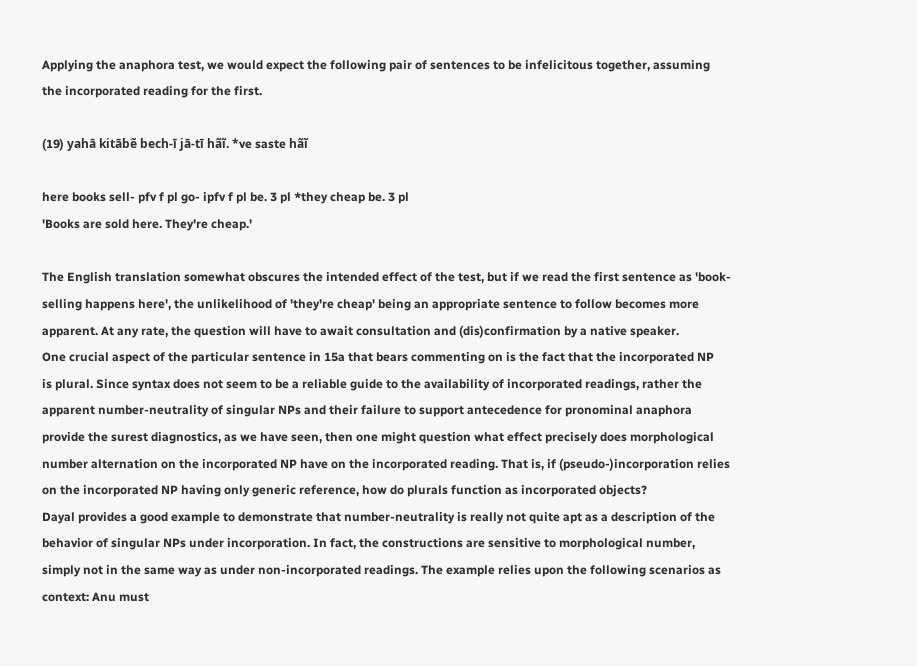Applying the anaphora test, we would expect the following pair of sentences to be infelicitous together, assuming
the incorporated reading for the first.

(19) yahā kitābẽ bech-ī jā-tī hãĩ. *ve saste hãĩ

here books sell- pfv f pl go- ipfv f pl be. 3 pl *they cheap be. 3 pl
'Books are sold here. They're cheap.'

The English translation somewhat obscures the intended effect of the test, but if we read the first sentence as 'book-
selling happens here', the unlikelihood of 'they're cheap' being an appropriate sentence to follow becomes more
apparent. At any rate, the question will have to await consultation and (dis)confirmation by a native speaker.
One crucial aspect of the particular sentence in 15a that bears commenting on is the fact that the incorporated NP
is plural. Since syntax does not seem to be a reliable guide to the availability of incorporated readings, rather the
apparent number-neutrality of singular NPs and their failure to support antecedence for pronominal anaphora
provide the surest diagnostics, as we have seen, then one might question what effect precisely does morphological
number alternation on the incorporated NP have on the incorporated reading. That is, if (pseudo-)incorporation relies
on the incorporated NP having only generic reference, how do plurals function as incorporated objects?
Dayal provides a good example to demonstrate that number-neutrality is really not quite apt as a description of the
behavior of singular NPs under incorporation. In fact, the constructions are sensitive to morphological number,
simply not in the same way as under non-incorporated readings. The example relies upon the following scenarios as
context: Anu must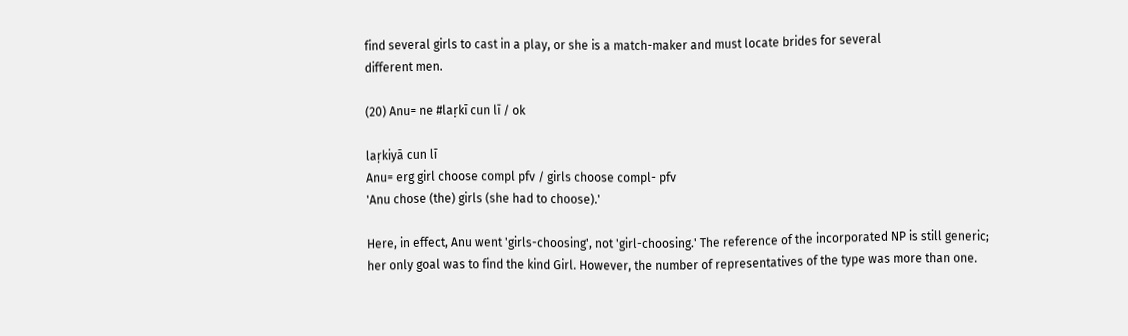find several girls to cast in a play, or she is a match-maker and must locate brides for several
different men.

(20) Anu= ne #laṛkī cun lī / ok

laṛkiyā cun lı̄
Anu= erg girl choose compl pfv / girls choose compl- pfv
'Anu chose (the) girls (she had to choose).'

Here, in effect, Anu went 'girls-choosing', not 'girl-choosing.' The reference of the incorporated NP is still generic;
her only goal was to find the kind Girl. However, the number of representatives of the type was more than one.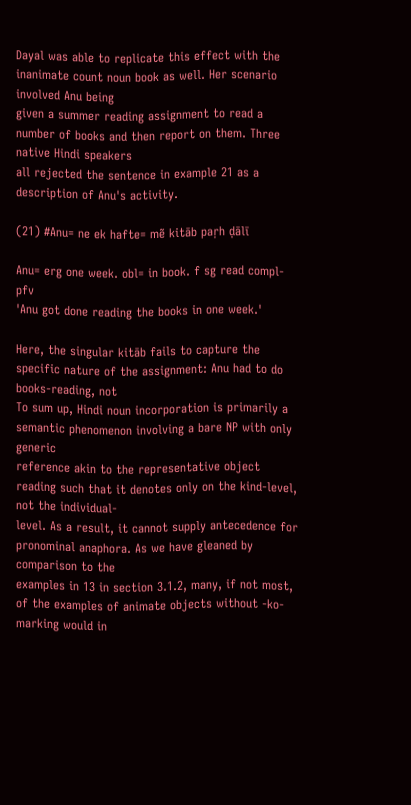Dayal was able to replicate this effect with the inanimate count noun book as well. Her scenario involved Anu being
given a summer reading assignment to read a number of books and then report on them. Three native Hindi speakers
all rejected the sentence in example 21 as a description of Anu's activity.

(21) #Anu= ne ek hafte= mẽ kitāb paṛh ḍālī

Anu= erg one week. obl= in book. f sg read compl- pfv
'Anu got done reading the books in one week.'

Here, the singular kitāb fails to capture the specific nature of the assignment: Anu had to do books-reading, not
To sum up, Hindi noun incorporation is primarily a semantic phenomenon involving a bare NP with only generic
reference akin to the representative object reading such that it denotes only on the kind-level, not the individual-
level. As a result, it cannot supply antecedence for pronominal anaphora. As we have gleaned by comparison to the
examples in 13 in section 3.1.2, many, if not most, of the examples of animate objects without -ko-marking would in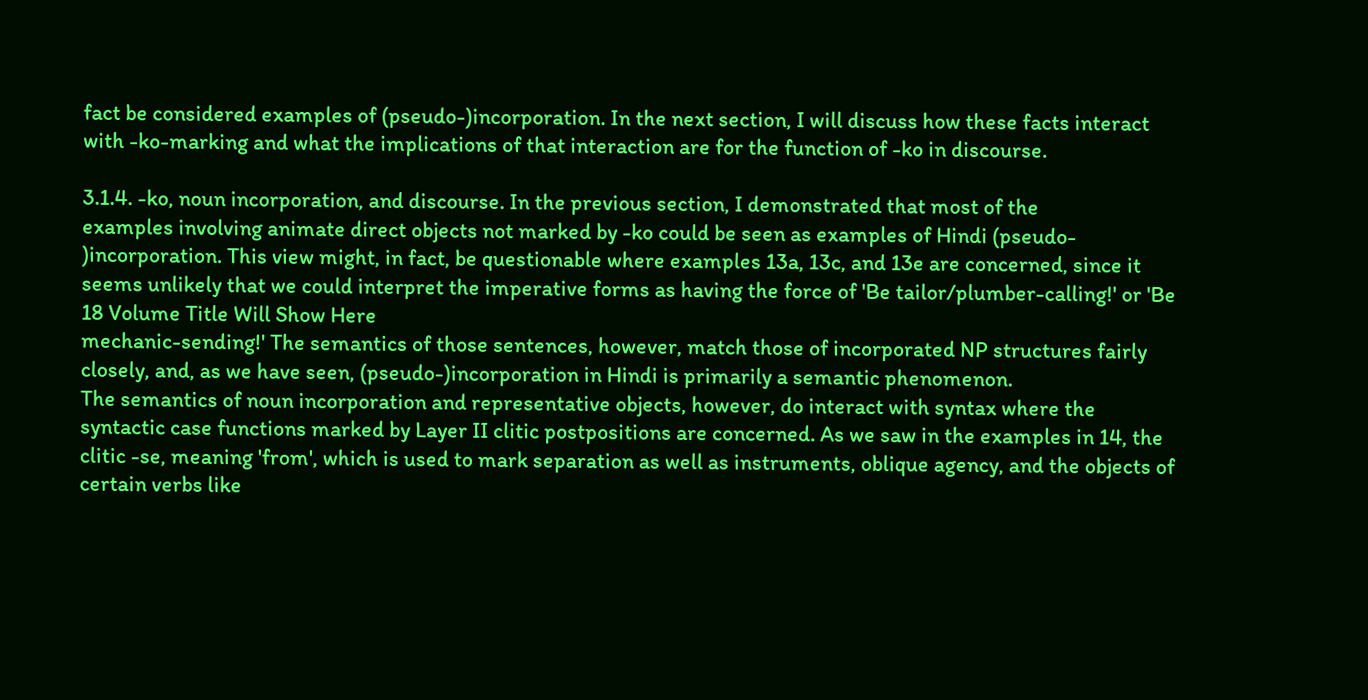fact be considered examples of (pseudo-)incorporation. In the next section, I will discuss how these facts interact
with -ko-marking and what the implications of that interaction are for the function of -ko in discourse.

3.1.4. -ko, noun incorporation, and discourse. In the previous section, I demonstrated that most of the
examples involving animate direct objects not marked by -ko could be seen as examples of Hindi (pseudo-
)incorporation. This view might, in fact, be questionable where examples 13a, 13c, and 13e are concerned, since it
seems unlikely that we could interpret the imperative forms as having the force of 'Be tailor/plumber-calling!' or 'Be
18 Volume Title Will Show Here
mechanic-sending!' The semantics of those sentences, however, match those of incorporated NP structures fairly
closely, and, as we have seen, (pseudo-)incorporation in Hindi is primarily a semantic phenomenon.
The semantics of noun incorporation and representative objects, however, do interact with syntax where the
syntactic case functions marked by Layer II clitic postpositions are concerned. As we saw in the examples in 14, the
clitic -se, meaning 'from', which is used to mark separation as well as instruments, oblique agency, and the objects of
certain verbs like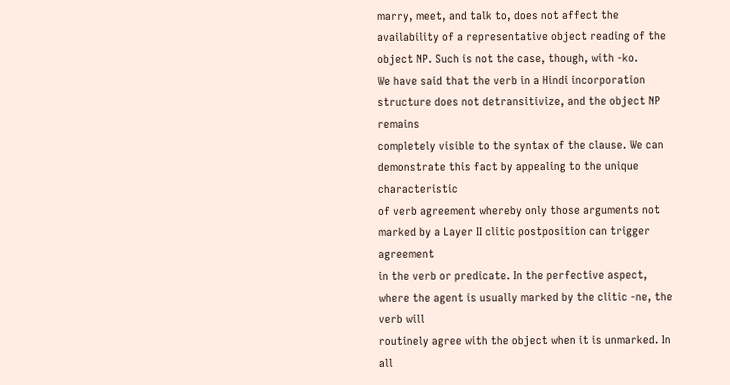marry, meet, and talk to, does not affect the availability of a representative object reading of the
object NP. Such is not the case, though, with -ko.
We have said that the verb in a Hindi incorporation structure does not detransitivize, and the object NP remains
completely visible to the syntax of the clause. We can demonstrate this fact by appealing to the unique characteristic
of verb agreement whereby only those arguments not marked by a Layer II clitic postposition can trigger agreement
in the verb or predicate. In the perfective aspect, where the agent is usually marked by the clitic -ne, the verb will
routinely agree with the object when it is unmarked. In all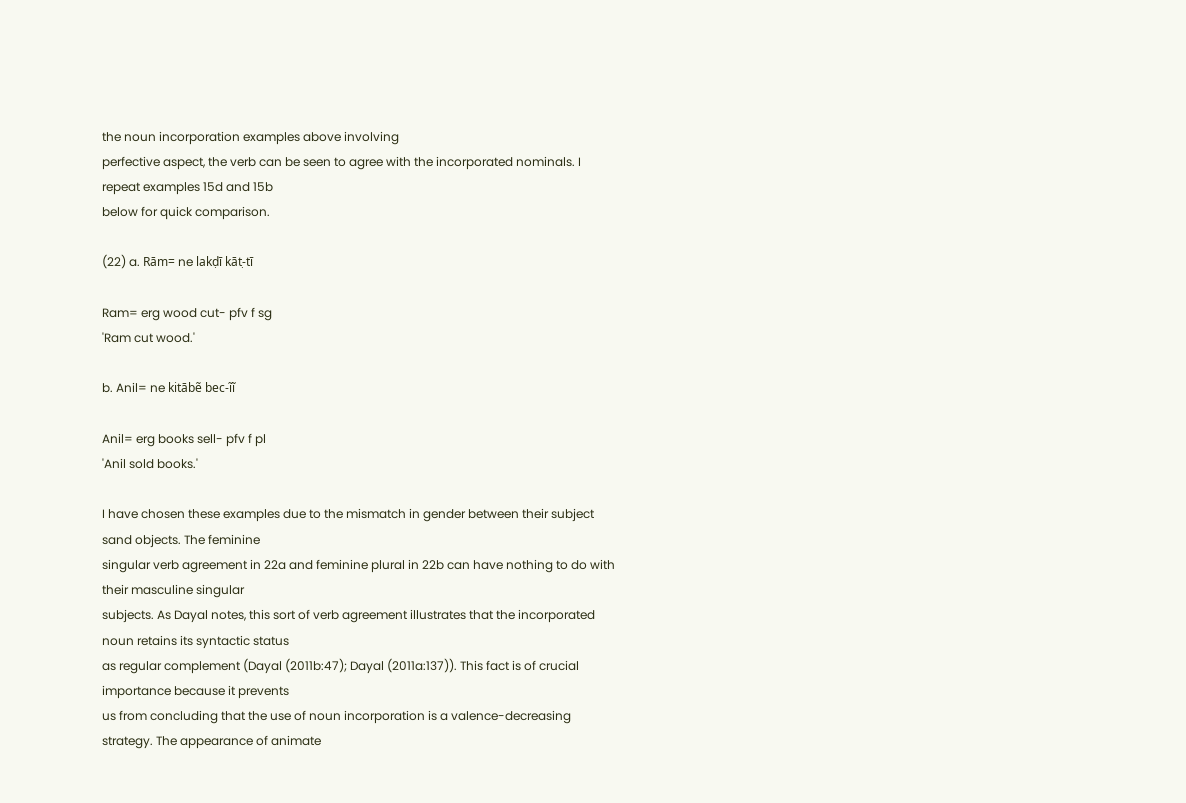the noun incorporation examples above involving
perfective aspect, the verb can be seen to agree with the incorporated nominals. I repeat examples 15d and 15b
below for quick comparison.

(22) a. Rām= ne lakḍī kāt-̣tī

Ram= erg wood cut- pfv f sg
'Ram cut wood.'

b. Anil= ne kitābẽ bec-ĩĩ

Anil= erg books sell- pfv f pl
'Anil sold books.'

I have chosen these examples due to the mismatch in gender between their subject sand objects. The feminine
singular verb agreement in 22a and feminine plural in 22b can have nothing to do with their masculine singular
subjects. As Dayal notes, this sort of verb agreement illustrates that the incorporated noun retains its syntactic status
as regular complement (Dayal (2011b:47); Dayal (2011a:137)). This fact is of crucial importance because it prevents
us from concluding that the use of noun incorporation is a valence-decreasing strategy. The appearance of animate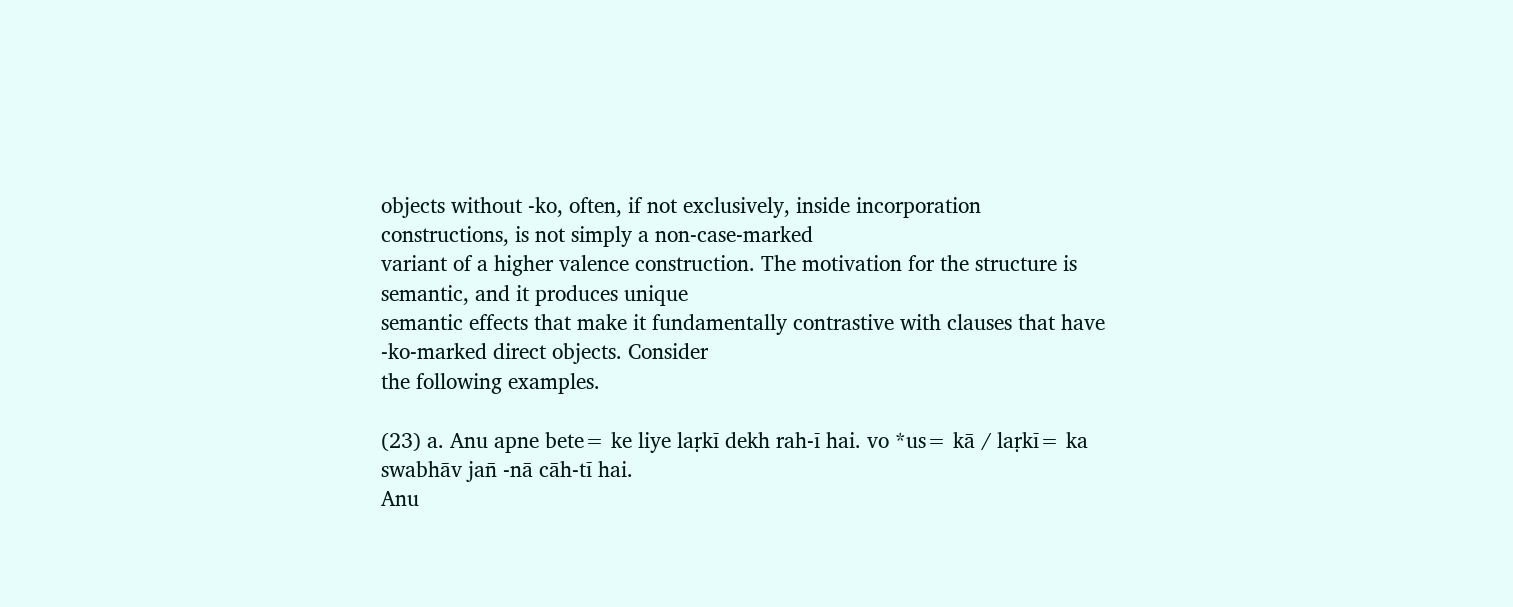objects without -ko, often, if not exclusively, inside incorporation constructions, is not simply a non-case-marked
variant of a higher valence construction. The motivation for the structure is semantic, and it produces unique
semantic effects that make it fundamentally contrastive with clauses that have -ko-marked direct objects. Consider
the following examples.

(23) a. Anu apne bete= ke liye laṛkī dekh rah-ī hai. vo *us= kā / laṛkī= ka swabhāv jan̄ -nā cāh-tī hai.
Anu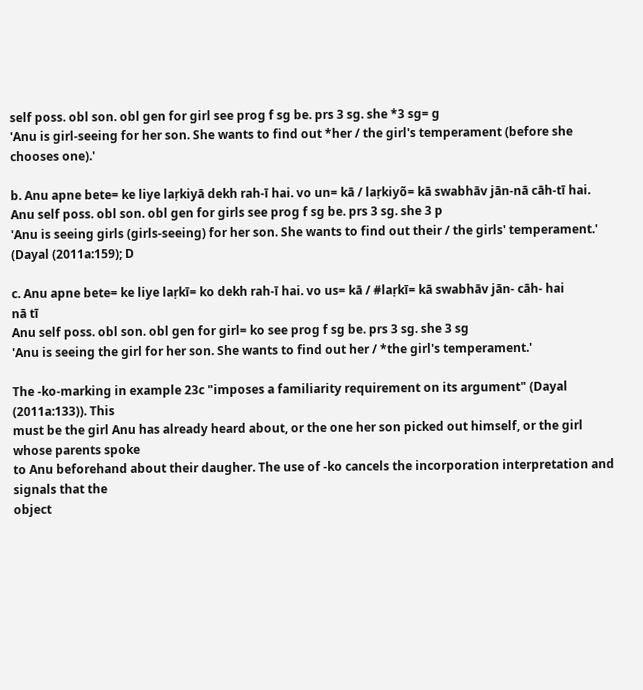self poss. obl son. obl gen for girl see prog f sg be. prs 3 sg. she *3 sg= g
'Anu is girl-seeing for her son. She wants to find out *her / the girl's temperament (before she chooses one).'

b. Anu apne bete= ke liye laṛkiyā dekh rah-ī hai. vo un= kā / laṛkiyõ= kā swabhāv jān-nā cāh-tī hai.
Anu self poss. obl son. obl gen for girls see prog f sg be. prs 3 sg. she 3 p
'Anu is seeing girls (girls-seeing) for her son. She wants to find out their / the girls' temperament.' (Dayal (2011a:159); D

c. Anu apne bete= ke liye laṛkī= ko dekh rah-ī hai. vo us= kā / #laṛkī= kā swabhāv jān- cāh- hai
nā tī
Anu self poss. obl son. obl gen for girl= ko see prog f sg be. prs 3 sg. she 3 sg
'Anu is seeing the girl for her son. She wants to find out her / *the girl's temperament.'

The -ko-marking in example 23c "imposes a familiarity requirement on its argument" (Dayal (2011a:133)). This
must be the girl Anu has already heard about, or the one her son picked out himself, or the girl whose parents spoke
to Anu beforehand about their daugher. The use of -ko cancels the incorporation interpretation and signals that the
object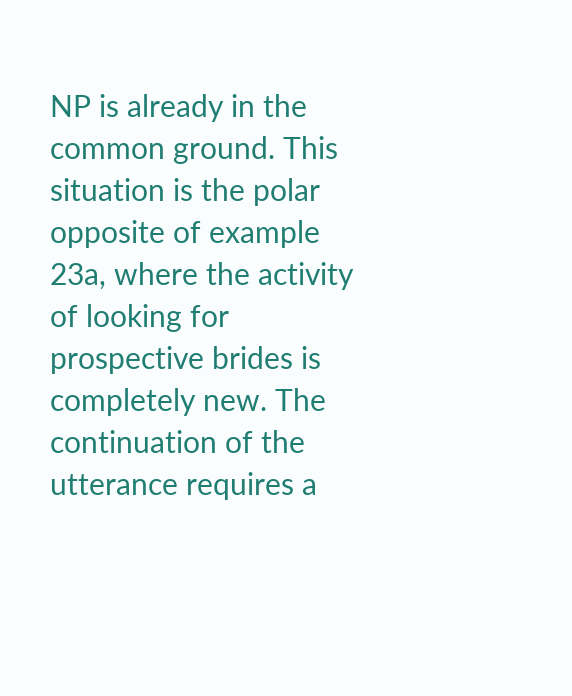NP is already in the common ground. This situation is the polar opposite of example 23a, where the activity
of looking for prospective brides is completely new. The continuation of the utterance requires a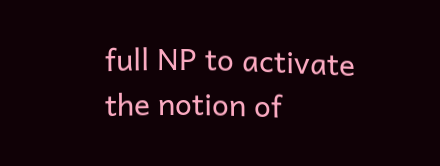full NP to activate
the notion of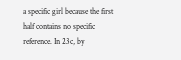a specific girl because the first half contains no specific reference. In 23c, by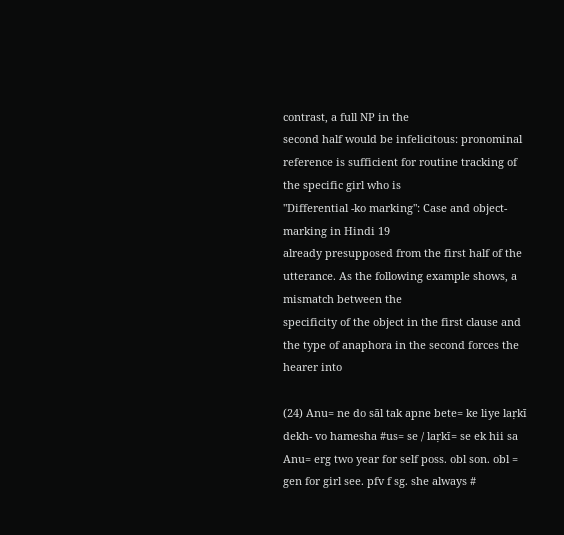contrast, a full NP in the
second half would be infelicitous: pronominal reference is sufficient for routine tracking of the specific girl who is
"Differential -ko marking": Case and object-marking in Hindi 19
already presupposed from the first half of the utterance. As the following example shows, a mismatch between the
specificity of the object in the first clause and the type of anaphora in the second forces the hearer into

(24) Anu= ne do sāl tak apne bete= ke liye laṛkī dekh- vo hamesha #us= se / laṛkī= se ek hii sa
Anu= erg two year for self poss. obl son. obl = gen for girl see. pfv f sg. she always #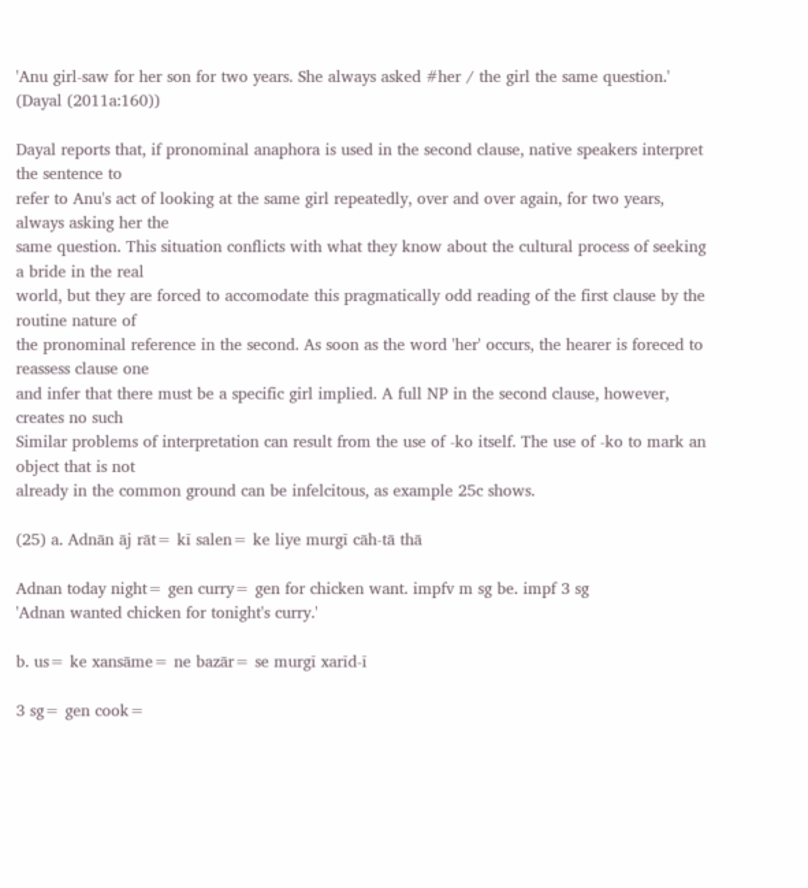'Anu girl-saw for her son for two years. She always asked #her / the girl the same question.' (Dayal (2011a:160))

Dayal reports that, if pronominal anaphora is used in the second clause, native speakers interpret the sentence to
refer to Anu's act of looking at the same girl repeatedly, over and over again, for two years, always asking her the
same question. This situation conflicts with what they know about the cultural process of seeking a bride in the real
world, but they are forced to accomodate this pragmatically odd reading of the first clause by the routine nature of
the pronominal reference in the second. As soon as the word 'her' occurs, the hearer is foreced to reassess clause one
and infer that there must be a specific girl implied. A full NP in the second clause, however, creates no such
Similar problems of interpretation can result from the use of -ko itself. The use of -ko to mark an object that is not
already in the common ground can be infelcitous, as example 25c shows.

(25) a. Adnān āj rāt= kī salen= ke liye murgī cāh-tā thā

Adnan today night= gen curry= gen for chicken want. impfv m sg be. impf 3 sg
'Adnan wanted chicken for tonight's curry.'

b. us= ke xansāme= ne bazār= se murgī xarīd-ī

3 sg= gen cook=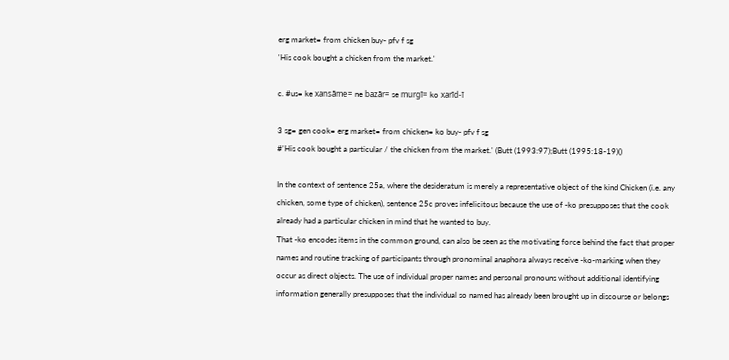erg market= from chicken buy- pfv f sg
'His cook bought a chicken from the market.'

c. #us= ke xansāme= ne bazār= se murgī= ko xarīd-ī

3 sg= gen cook= erg market= from chicken= ko buy- pfv f sg
#'His cook bought a particular / the chicken from the market.' (Butt (1993:97);Butt (1995:18-19)()

In the context of sentence 25a, where the desideratum is merely a representative object of the kind Chicken (i.e. any
chicken, some type of chicken), sentence 25c proves infelicitous because the use of -ko presupposes that the cook
already had a particular chicken in mind that he wanted to buy.
That -ko encodes items in the common ground, can also be seen as the motivating force behind the fact that proper
names and routine tracking of participants through pronominal anaphora always receive -ko-marking when they
occur as direct objects. The use of individual proper names and personal pronouns without additional identifying
information generally presupposes that the individual so named has already been brought up in discourse or belongs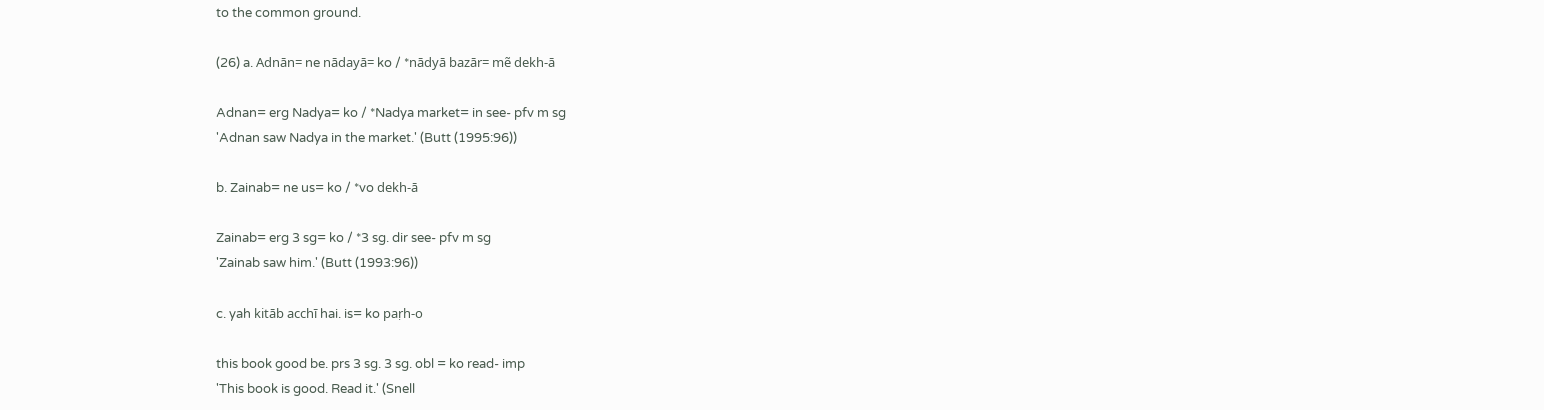to the common ground.

(26) a. Adnān= ne nādayā= ko / *nādyā bazār= mẽ dekh-ā

Adnan= erg Nadya= ko / *Nadya market= in see- pfv m sg
'Adnan saw Nadya in the market.' (Butt (1995:96))

b. Zainab= ne us= ko / *vo dekh-ā

Zainab= erg 3 sg= ko / *3 sg. dir see- pfv m sg
'Zainab saw him.' (Butt (1993:96))

c. yah kitāb acchī hai. is= ko paṛh-o

this book good be. prs 3 sg. 3 sg. obl = ko read- imp
'This book is good. Read it.' (Snell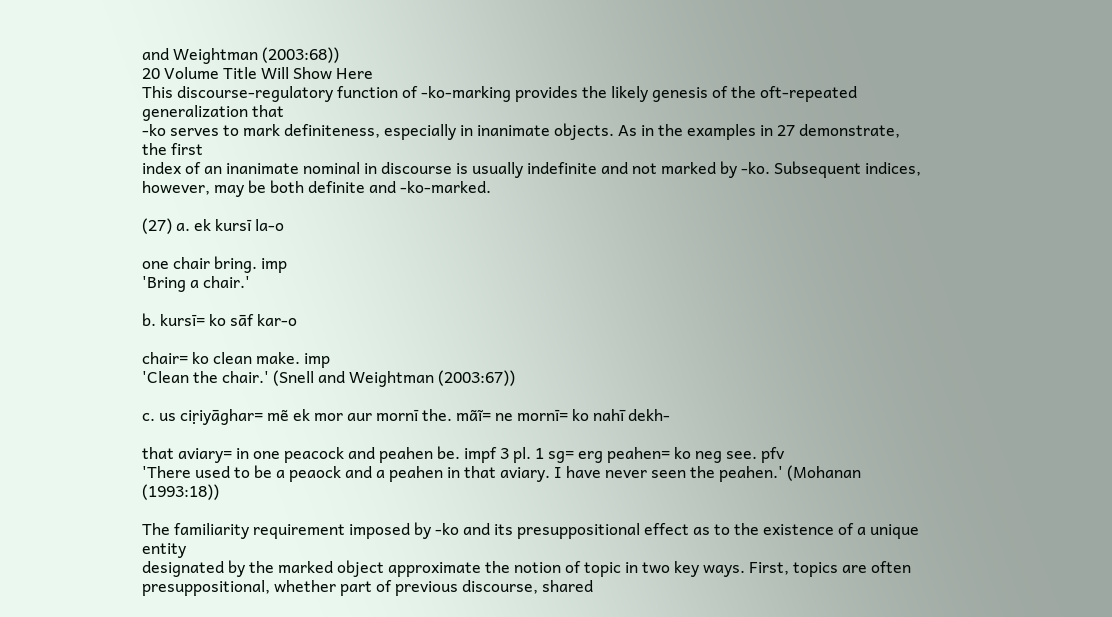and Weightman (2003:68))
20 Volume Title Will Show Here
This discourse-regulatory function of -ko-marking provides the likely genesis of the oft-repeated generalization that
-ko serves to mark definiteness, especially in inanimate objects. As in the examples in 27 demonstrate, the first
index of an inanimate nominal in discourse is usually indefinite and not marked by -ko. Subsequent indices,
however, may be both definite and -ko-marked.

(27) a. ek kursī la-o

one chair bring. imp
'Bring a chair.'

b. kursī= ko sāf kar-o

chair= ko clean make. imp
'Clean the chair.' (Snell and Weightman (2003:67))

c. us ciṛiyāghar= mẽ ek mor aur mornī the. mãĩ= ne mornī= ko nahı̄ dekh-

that aviary= in one peacock and peahen be. impf 3 pl. 1 sg= erg peahen= ko neg see. pfv
'There used to be a peaock and a peahen in that aviary. I have never seen the peahen.' (Mohanan (1993:18))

The familiarity requirement imposed by -ko and its presuppositional effect as to the existence of a unique entity
designated by the marked object approximate the notion of topic in two key ways. First, topics are often
presuppositional, whether part of previous discourse, shared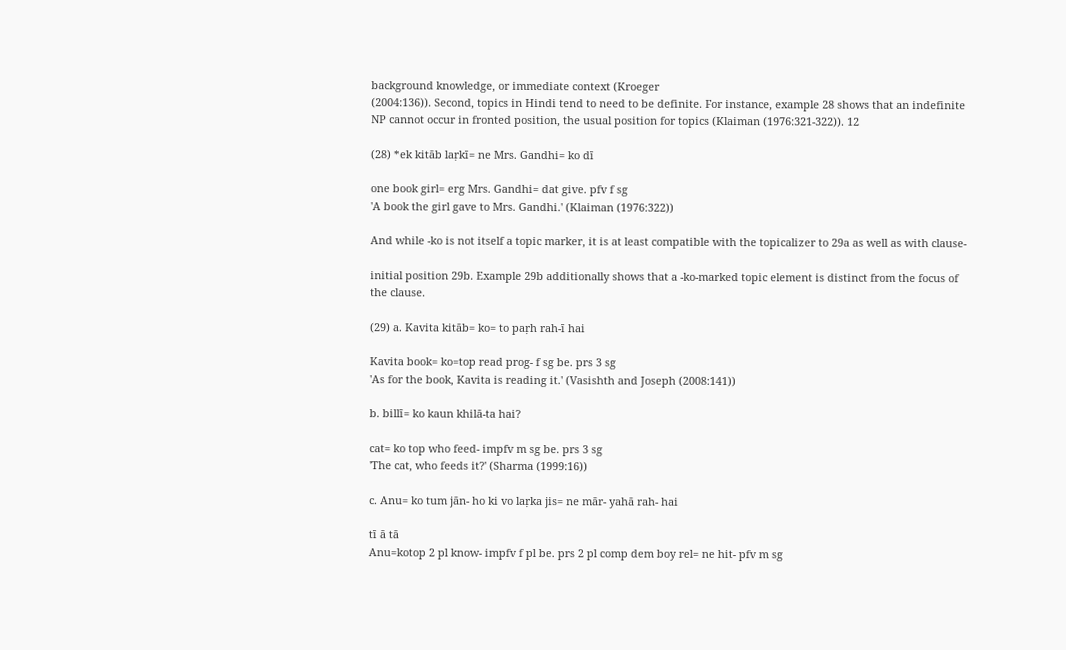background knowledge, or immediate context (Kroeger
(2004:136)). Second, topics in Hindi tend to need to be definite. For instance, example 28 shows that an indefinite
NP cannot occur in fronted position, the usual position for topics (Klaiman (1976:321-322)). 12

(28) *ek kitāb laṛkī= ne Mrs. Gandhi= ko dī

one book girl= erg Mrs. Gandhi= dat give. pfv f sg
'A book the girl gave to Mrs. Gandhi.' (Klaiman (1976:322))

And while -ko is not itself a topic marker, it is at least compatible with the topicalizer to 29a as well as with clause-

initial position 29b. Example 29b additionally shows that a -ko-marked topic element is distinct from the focus of
the clause.

(29) a. Kavita kitāb= ko= to paṛh rah-ī hai

Kavita book= ko=top read prog- f sg be. prs 3 sg
'As for the book, Kavita is reading it.' (Vasishth and Joseph (2008:141))

b. billī= ko kaun khilā-ta hai?

cat= ko top who feed- impfv m sg be. prs 3 sg
'The cat, who feeds it?' (Sharma (1999:16))

c. Anu= ko tum jān- ho ki vo laṛka jis= ne mār- yahā rah- hai

tī ā tā
Anu=kotop 2 pl know- impfv f pl be. prs 2 pl comp dem boy rel= ne hit- pfv m sg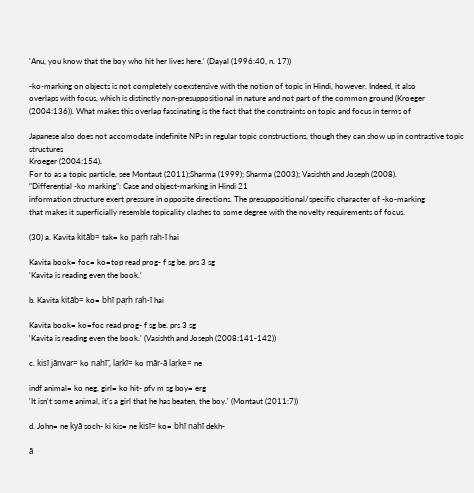'Anu, you know that the boy who hit her lives here.' (Dayal (1996:40, n. 17))

-ko-marking on objects is not completely coexstensive with the notion of topic in Hindi, however. Indeed, it also
overlaps with focus, which is distinctly non-presuppositional in nature and not part of the common ground (Kroeger
(2004:136)). What makes this overlap fascinating is the fact that the constraints on topic and focus in terms of

Japanese also does not accomodate indefinite NPs in regular topic constructions, though they can show up in contrastive topic structures
Kroeger (2004:154).
For to as a topic particle, see Montaut (2011);Sharma (1999); Sharma (2003); Vasishth and Joseph (2008).
"Differential -ko marking": Case and object-marking in Hindi 21
information structure exert pressure in opposite directions. The presuppositional/specific character of -ko-marking
that makes it superficially resemble topicality clashes to some degree with the novelty requirements of focus.

(30) a. Kavita kitāb= tak= ko paṛh rah-ī hai

Kavita book= foc= ko=top read prog- f sg be. prs 3 sg
'Kavita is reading even the book.'

b. Kavita kitāb= ko= bhī paṛh rah-ī hai

Kavita book= ko=foc read prog- f sg be. prs 3 sg
'Kavita is reading even the book.' (Vasishth and Joseph (2008:141-142))

c. kisī jānvar= ko nahı̄ ,̃ laṛkī= ko mār-ā laṛke= ne

indf animal= ko neg, girl= ko hit- pfv m sg boy= erg
'It isn't some animal, it's a girl that he has beaten, the boy.' (Montaut (2011:7))

d. John= ne kyā soch- ki kis= ne kisī= ko= bhī nahı̄ dekh-

ā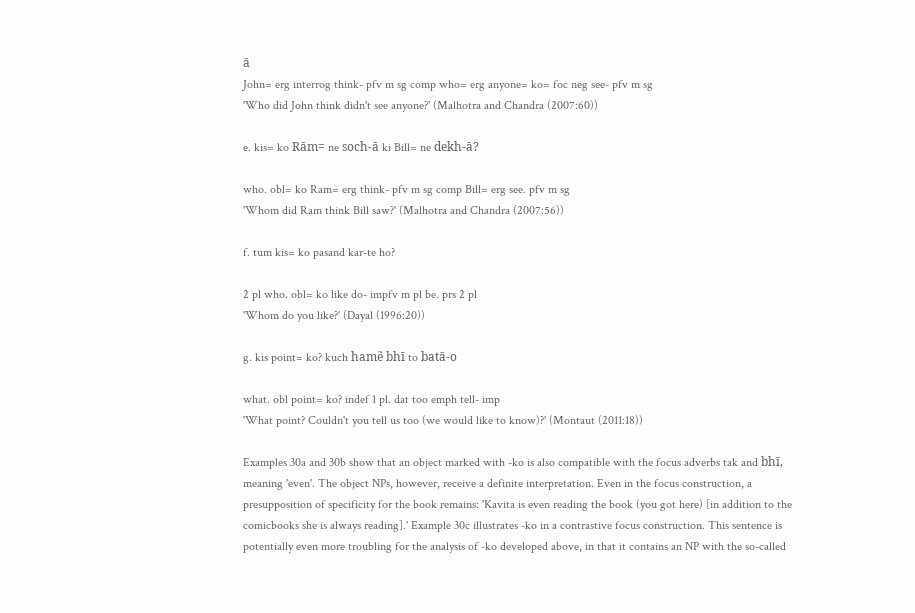ā
John= erg interrog think- pfv m sg comp who= erg anyone= ko= foc neg see- pfv m sg
'Who did John think didn't see anyone?' (Malhotra and Chandra (2007:60))

e. kis= ko Rām= ne soch-ā ki Bill= ne dekh-ā?

who. obl= ko Ram= erg think- pfv m sg comp Bill= erg see. pfv m sg
'Whom did Ram think Bill saw?' (Malhotra and Chandra (2007:56))

f. tum kis= ko pasand kar-te ho?

2 pl who. obl= ko like do- impfv m pl be. prs 2 pl
'Whom do you like?' (Dayal (1996:20))

g. kis point= ko? kuch hamẽ bhī to batā-o

what. obl point= ko? indef 1 pl. dat too emph tell- imp
'What point? Couldn't you tell us too (we would like to know)?' (Montaut (2011:18))

Examples 30a and 30b show that an object marked with -ko is also compatible with the focus adverbs tak and bhī,
meaning 'even'. The object NPs, however, receive a definite interpretation. Even in the focus construction, a
presupposition of specificity for the book remains: 'Kavita is even reading the book (you got here) [in addition to the
comicbooks she is always reading].' Example 30c illustrates -ko in a contrastive focus construction. This sentence is
potentially even more troubling for the analysis of -ko developed above, in that it contains an NP with the so-called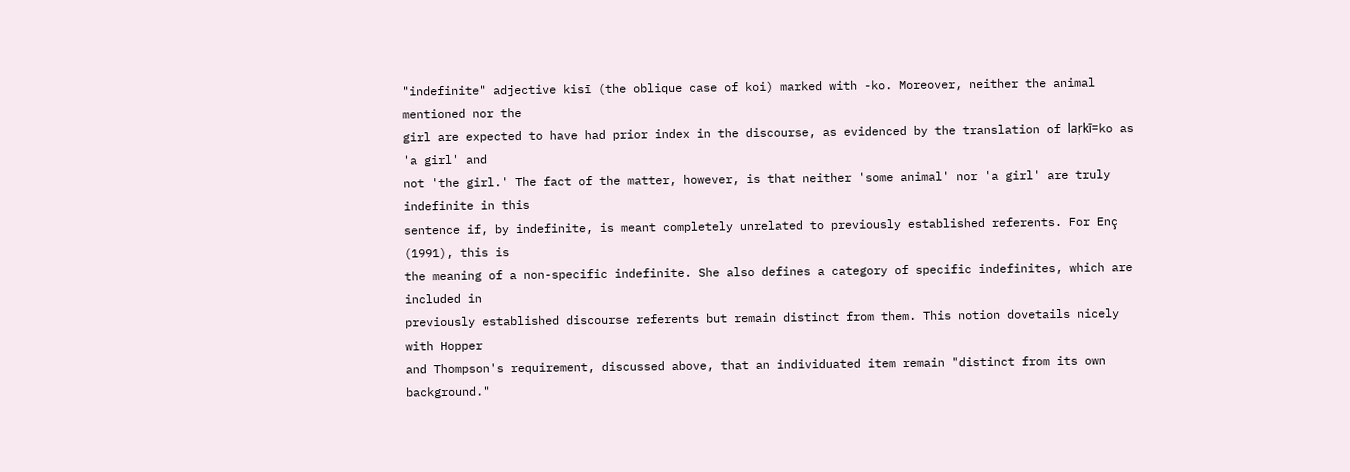"indefinite" adjective kisī (the oblique case of koi) marked with -ko. Moreover, neither the animal mentioned nor the
girl are expected to have had prior index in the discourse, as evidenced by the translation of laṛkī=ko as 'a girl' and
not 'the girl.' The fact of the matter, however, is that neither 'some animal' nor 'a girl' are truly indefinite in this
sentence if, by indefinite, is meant completely unrelated to previously established referents. For Enç (1991), this is
the meaning of a non-specific indefinite. She also defines a category of specific indefinites, which are included in
previously established discourse referents but remain distinct from them. This notion dovetails nicely with Hopper
and Thompson's requirement, discussed above, that an individuated item remain "distinct from its own background."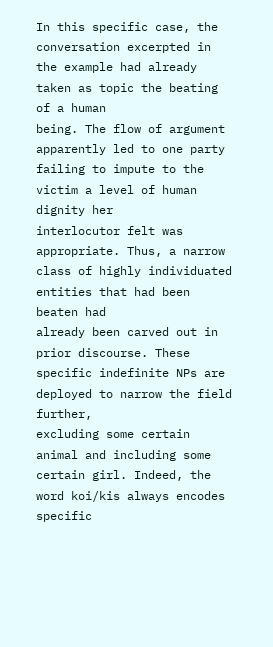In this specific case, the conversation excerpted in the example had already taken as topic the beating of a human
being. The flow of argument apparently led to one party failing to impute to the victim a level of human dignity her
interlocutor felt was appropriate. Thus, a narrow class of highly individuated entities that had been beaten had
already been carved out in prior discourse. These specific indefinite NPs are deployed to narrow the field further,
excluding some certain animal and including some certain girl. Indeed, the word koi/kis always encodes specific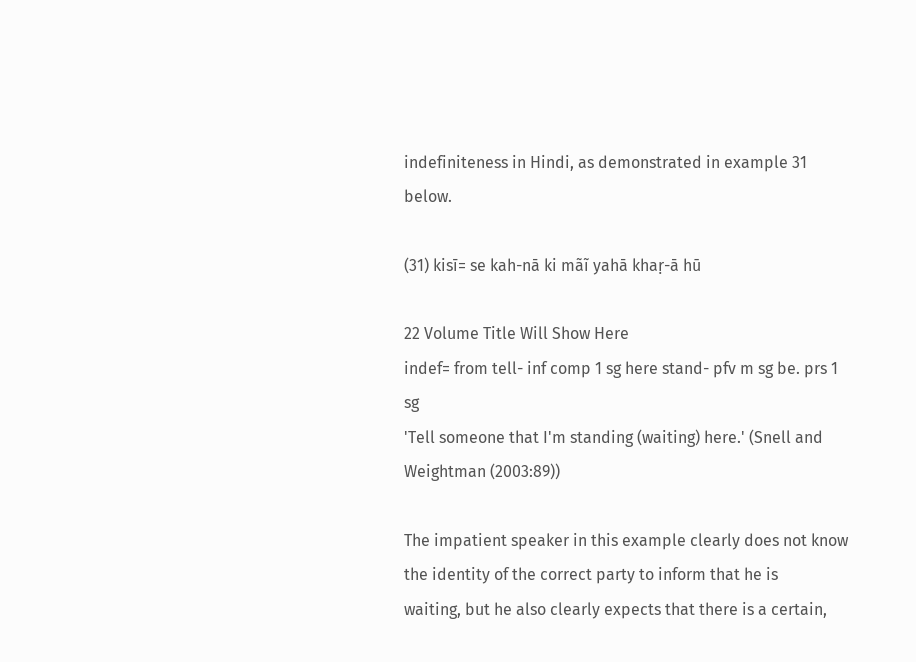indefiniteness in Hindi, as demonstrated in example 31 below.

(31) kisī= se kah-nā ki mãĩ yahā khaṛ-ā hū

22 Volume Title Will Show Here
indef= from tell- inf comp 1 sg here stand- pfv m sg be. prs 1 sg
'Tell someone that I'm standing (waiting) here.' (Snell and Weightman (2003:89))

The impatient speaker in this example clearly does not know the identity of the correct party to inform that he is
waiting, but he also clearly expects that there is a certain,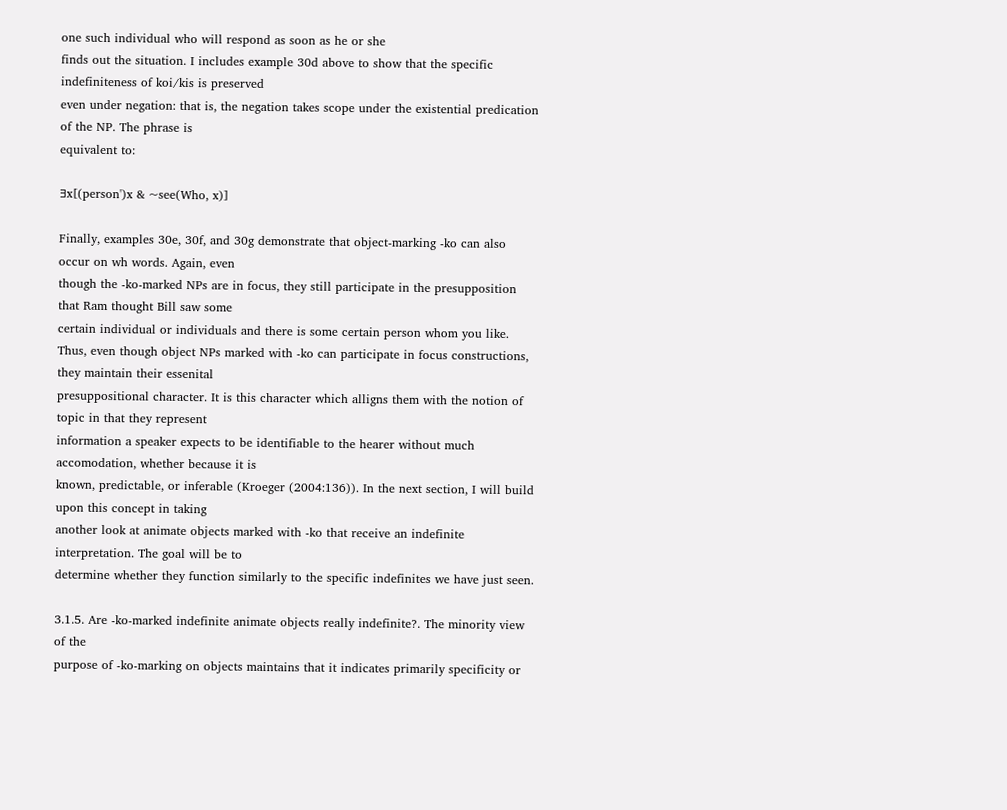one such individual who will respond as soon as he or she
finds out the situation. I includes example 30d above to show that the specific indefiniteness of koi/kis is preserved
even under negation: that is, the negation takes scope under the existential predication of the NP. The phrase is
equivalent to:

∃x[(person')x & ~see(Who, x)]

Finally, examples 30e, 30f, and 30g demonstrate that object-marking -ko can also occur on wh words. Again, even
though the -ko-marked NPs are in focus, they still participate in the presupposition that Ram thought Bill saw some
certain individual or individuals and there is some certain person whom you like.
Thus, even though object NPs marked with -ko can participate in focus constructions, they maintain their essenital
presuppositional character. It is this character which alligns them with the notion of topic in that they represent
information a speaker expects to be identifiable to the hearer without much accomodation, whether because it is
known, predictable, or inferable (Kroeger (2004:136)). In the next section, I will build upon this concept in taking
another look at animate objects marked with -ko that receive an indefinite interpretation. The goal will be to
determine whether they function similarly to the specific indefinites we have just seen.

3.1.5. Are -ko-marked indefinite animate objects really indefinite?. The minority view of the
purpose of -ko-marking on objects maintains that it indicates primarily specificity or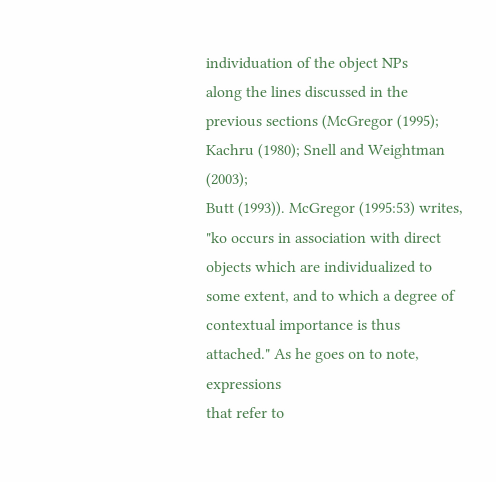individuation of the object NPs
along the lines discussed in the previous sections (McGregor (1995); Kachru (1980); Snell and Weightman (2003);
Butt (1993)). McGregor (1995:53) writes, "ko occurs in association with direct objects which are individualized to
some extent, and to which a degree of contextual importance is thus attached." As he goes on to note, expressions
that refer to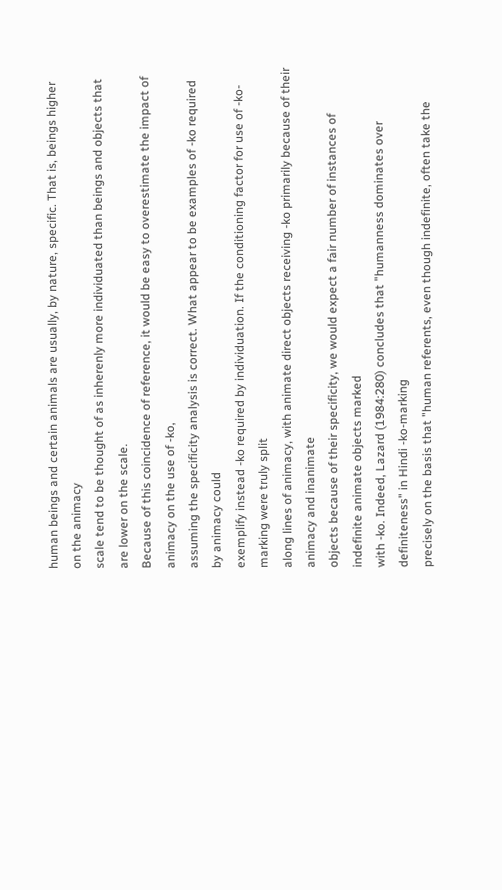human beings and certain animals are usually, by nature, specific. That is, beings higher on the animacy
scale tend to be thought of as inherenly more individuated than beings and objects that are lower on the scale.
Because of this coincidence of reference, it would be easy to overestimate the impact of animacy on the use of -ko,
assuming the specificity analysis is correct. What appear to be examples of -ko required by animacy could
exemplify instead -ko required by individuation. If the conditioning factor for use of -ko-marking were truly split
along lines of animacy, with animate direct objects receiving -ko primarily because of their animacy and inanimate
objects because of their specificity, we would expect a fair number of instances of indefinite animate objects marked
with -ko. Indeed, Lazard (1984:280) concludes that "humanness dominates over definiteness" in Hindi -ko-marking
precisely on the basis that "human referents, even though indefinite, often take the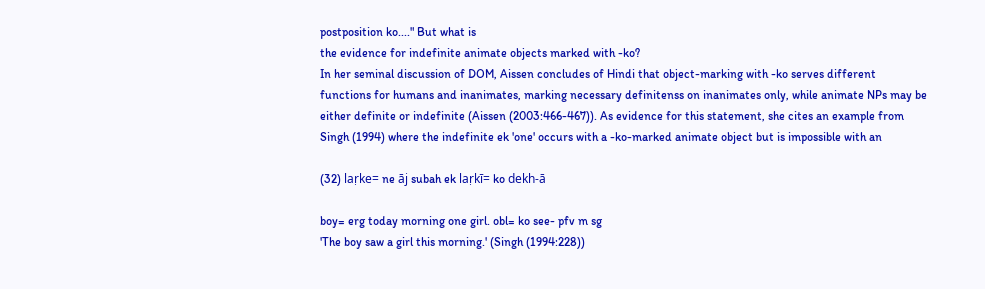postposition ko...." But what is
the evidence for indefinite animate objects marked with -ko?
In her seminal discussion of DOM, Aissen concludes of Hindi that object-marking with -ko serves different
functions for humans and inanimates, marking necessary definitenss on inanimates only, while animate NPs may be
either definite or indefinite (Aissen (2003:466-467)). As evidence for this statement, she cites an example from
Singh (1994) where the indefinite ek 'one' occurs with a -ko-marked animate object but is impossible with an

(32) laṛke= ne āj subah ek laṛkī= ko dekh-ā

boy= erg today morning one girl. obl= ko see- pfv m sg
'The boy saw a girl this morning.' (Singh (1994:228))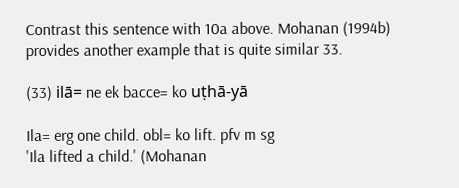Contrast this sentence with 10a above. Mohanan (1994b) provides another example that is quite similar 33.

(33) ilā= ne ek bacce= ko uṭhā-yā

Ila= erg one child. obl= ko lift. pfv m sg
'Ila lifted a child.' (Mohanan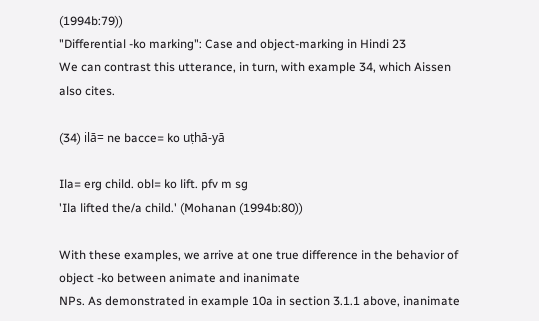(1994b:79))
"Differential -ko marking": Case and object-marking in Hindi 23
We can contrast this utterance, in turn, with example 34, which Aissen also cites.

(34) ilā= ne bacce= ko uṭhā-yā

Ila= erg child. obl= ko lift. pfv m sg
'Ila lifted the/a child.' (Mohanan (1994b:80))

With these examples, we arrive at one true difference in the behavior of object -ko between animate and inanimate
NPs. As demonstrated in example 10a in section 3.1.1 above, inanimate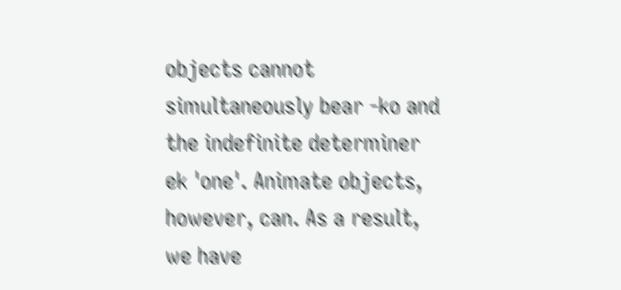objects cannot simultaneously bear -ko and
the indefinite determiner ek 'one'. Animate objects, however, can. As a result, we have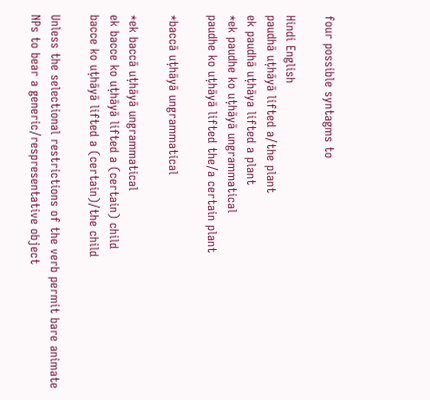four possible syntagms to

Hindi English
paudhā uṭhāyā lifted a/the plant
ek paudhā uṭhāya lifted a plant
*ek paudhe ko uṭhāyā ungrammatical
paudhe ko uṭhāyā lifted the/a certain plant

*baccā uṭhāyā ungrammatical

*ek baccā uṭhāyā ungrammatical
ek bacce ko uṭhāyā lifted a (certain) child
bacce ko uṭhāyā lifted a (certain)/the child

Unless the selectional restrictions of the verb permit bare animate NPs to bear a generic/respresentative object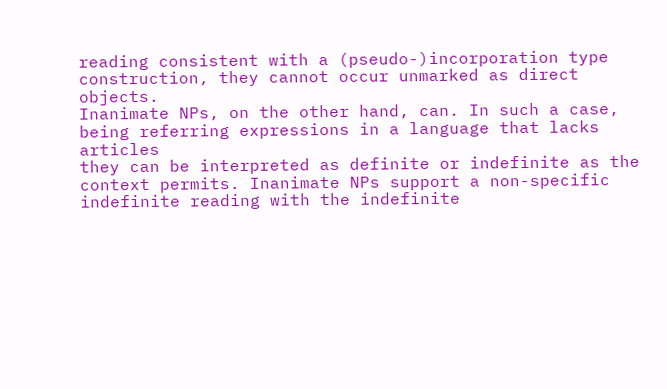reading consistent with a (pseudo-)incorporation type construction, they cannot occur unmarked as direct objects.
Inanimate NPs, on the other hand, can. In such a case, being referring expressions in a language that lacks articles
they can be interpreted as definite or indefinite as the context permits. Inanimate NPs support a non-specific
indefinite reading with the indefinite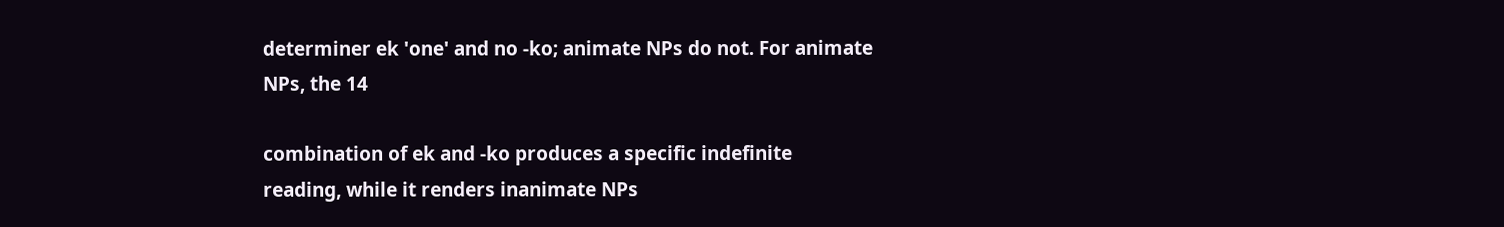determiner ek 'one' and no -ko; animate NPs do not. For animate NPs, the 14

combination of ek and -ko produces a specific indefinite reading, while it renders inanimate NPs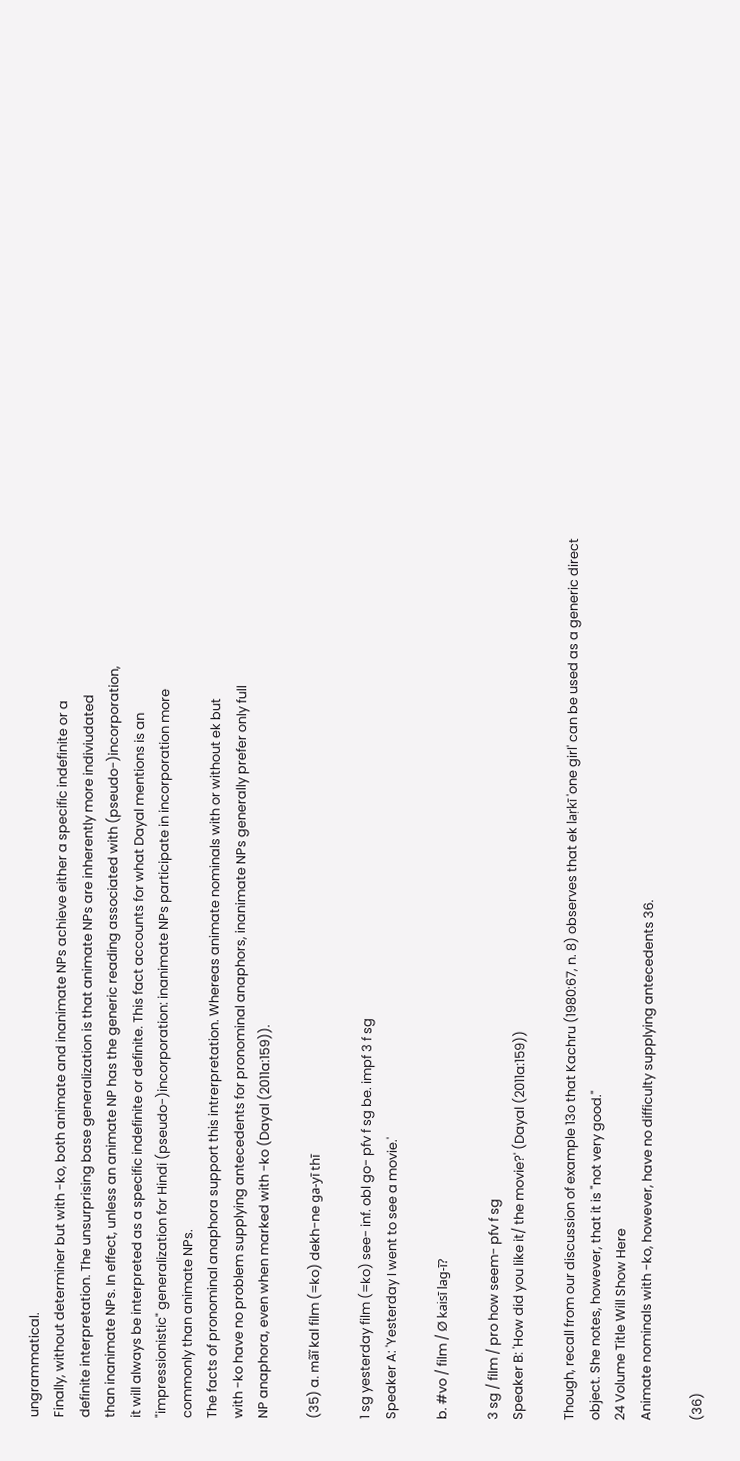ungrammatical.
Finally, without determiner but with -ko, both animate and inanimate NPs achieve either a specific indefinite or a
definite interpretation. The unsurprising base generalization is that animate NPs are inherently more indiviudated
than inanimate NPs. In effect, unless an animate NP has the generic reading associated with (pseudo-)incorporation,
it will always be interpreted as a specific indefinite or definite. This fact accounts for what Dayal mentions is an
"impressionistic" generalization for Hindi (pseudo-)incorporation: inanimate NPs participate in incorporation more
commonly than animate NPs.
The facts of pronominal anaphora support this intrerpretation. Whereas animate nominals with or without ek but
with -ko have no problem supplying antecedents for pronominal anaphors, inanimate NPs generally prefer only full
NP anaphora, even when marked with -ko (Dayal (2011a:159)).

(35) a. mãĩ kal film (=ko) dekh-ne ga-yī thī

1 sg yesterday film (=ko) see- inf. obl go- pfv f sg be. impf 3 f sg
Speaker A: 'Yesterday I went to see a movie.'

b. #vo / film / Ø kaisī lag-ī?

3 sg / film / pro how seem- pfv f sg
Speaker B: 'How did you like it/ the movie?' (Dayal (2011a:159))

Though, recall from our discussion of example 13o that Kachru (1980:67, n. 8) observes that ek laṛkī 'one girl' can be used as a generic direct
object. She notes, however, that it is "not very good."
24 Volume Title Will Show Here
Animate nominals with -ko, however, have no difficulty supplying antecedents 36.

(36)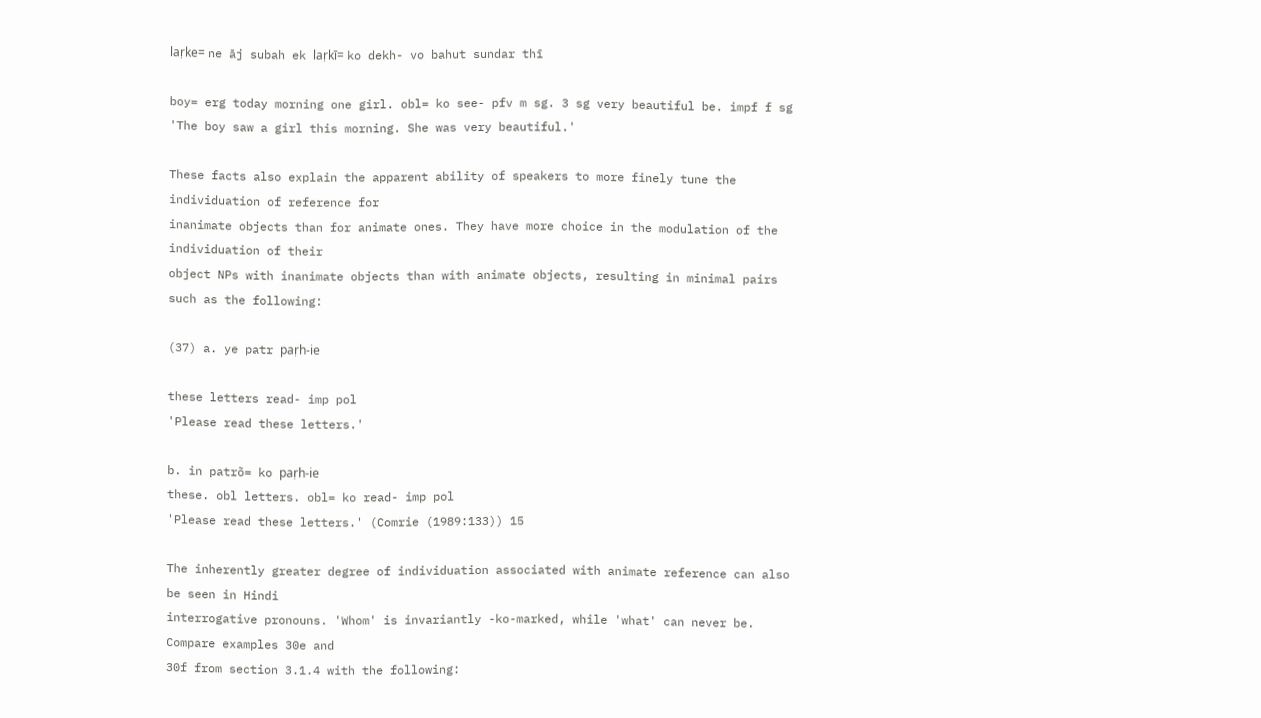laṛke= ne āj subah ek laṛkī= ko dekh- vo bahut sundar thī

boy= erg today morning one girl. obl= ko see- pfv m sg. 3 sg very beautiful be. impf f sg
'The boy saw a girl this morning. She was very beautiful.'

These facts also explain the apparent ability of speakers to more finely tune the individuation of reference for
inanimate objects than for animate ones. They have more choice in the modulation of the individuation of their
object NPs with inanimate objects than with animate objects, resulting in minimal pairs such as the following:

(37) a. ye patr paṛh-ie

these letters read- imp pol
'Please read these letters.'

b. in patrõ= ko paṛh-ie
these. obl letters. obl= ko read- imp pol
'Please read these letters.' (Comrie (1989:133)) 15

The inherently greater degree of individuation associated with animate reference can also be seen in Hindi
interrogative pronouns. 'Whom' is invariantly -ko-marked, while 'what' can never be. Compare examples 30e and
30f from section 3.1.4 with the following: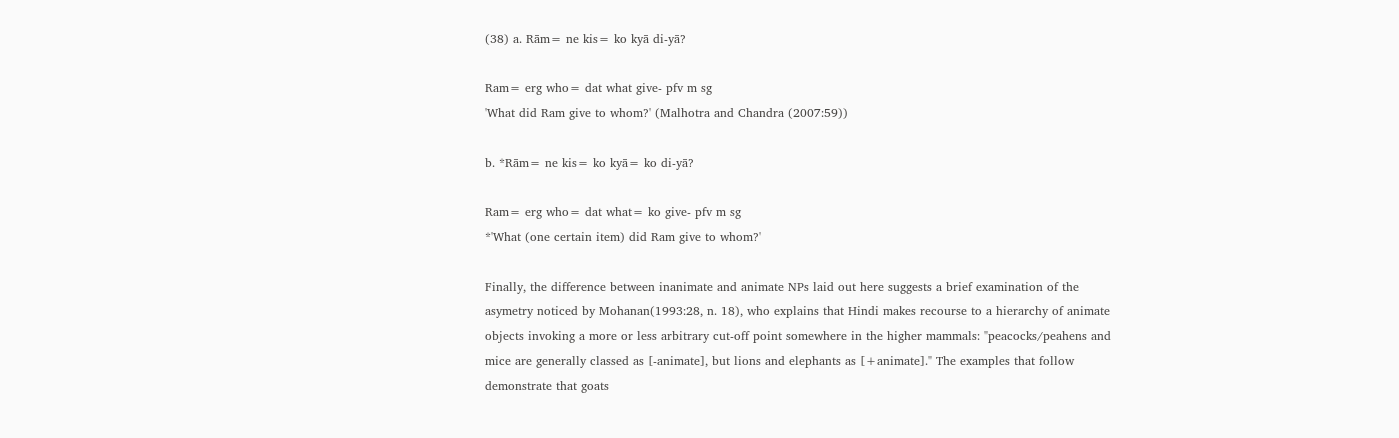(38) a. Rām= ne kis= ko kyā di-yā?

Ram= erg who= dat what give- pfv m sg
'What did Ram give to whom?' (Malhotra and Chandra (2007:59))

b. *Rām= ne kis= ko kyā= ko di-yā?

Ram= erg who= dat what= ko give- pfv m sg
*'What (one certain item) did Ram give to whom?'

Finally, the difference between inanimate and animate NPs laid out here suggests a brief examination of the
asymetry noticed by Mohanan(1993:28, n. 18), who explains that Hindi makes recourse to a hierarchy of animate
objects invoking a more or less arbitrary cut-off point somewhere in the higher mammals: "peacocks/peahens and
mice are generally classed as [-animate], but lions and elephants as [+animate]." The examples that follow
demonstrate that goats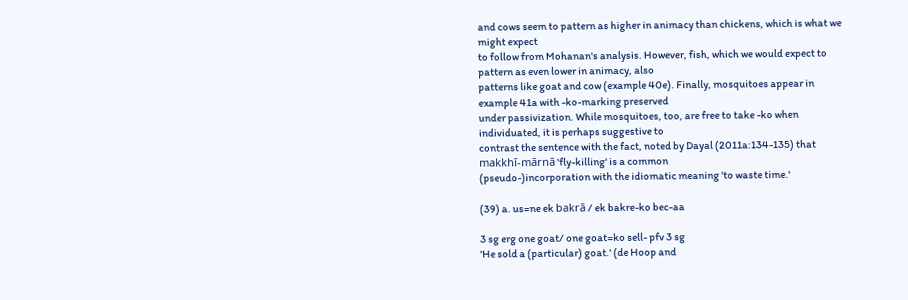and cows seem to pattern as higher in animacy than chickens, which is what we might expect
to follow from Mohanan's analysis. However, fish, which we would expect to pattern as even lower in animacy, also
patterns like goat and cow (example 40e). Finally, mosquitoes appear in example 41a with -ko-marking preserved
under passivization. While mosquitoes, too, are free to take -ko when individuated, it is perhaps suggestive to
contrast the sentence with the fact, noted by Dayal (2011a:134-135) that makkhī-mārnā 'fly-killing' is a common
(pseudo-)incorporation with the idiomatic meaning 'to waste time.'

(39) a. us=ne ek bakrā / ek bakre-ko bec-aa

3 sg erg one goat/ one goat=ko sell- pfv 3 sg
'He sold a (particular) goat.' (de Hoop and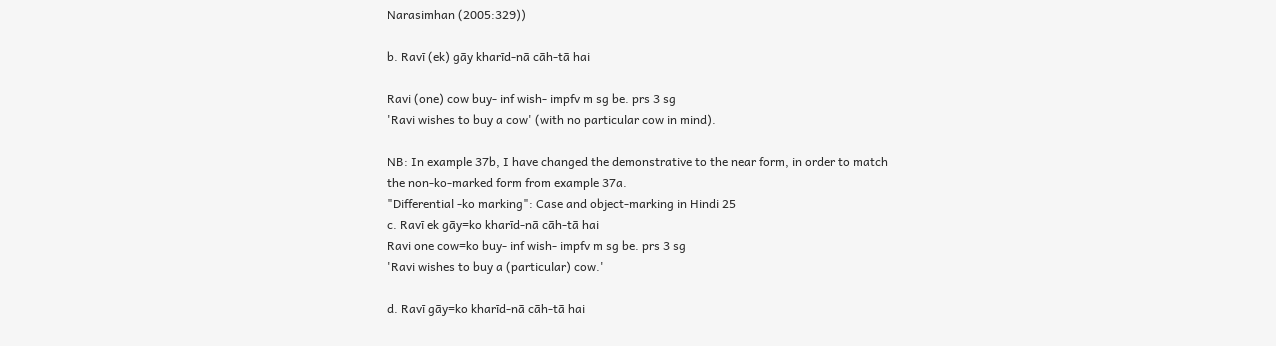Narasimhan (2005:329))

b. Ravī (ek) gāy kharīd-nā cāh-tā hai

Ravi (one) cow buy- inf wish- impfv m sg be. prs 3 sg
'Ravi wishes to buy a cow' (with no particular cow in mind).

NB: In example 37b, I have changed the demonstrative to the near form, in order to match the non-ko-marked form from example 37a.
"Differential -ko marking": Case and object-marking in Hindi 25
c. Ravī ek gāy=ko kharīd-nā cāh-tā hai
Ravi one cow=ko buy- inf wish- impfv m sg be. prs 3 sg
'Ravi wishes to buy a (particular) cow.'

d. Ravī gāy=ko kharīd-nā cāh-tā hai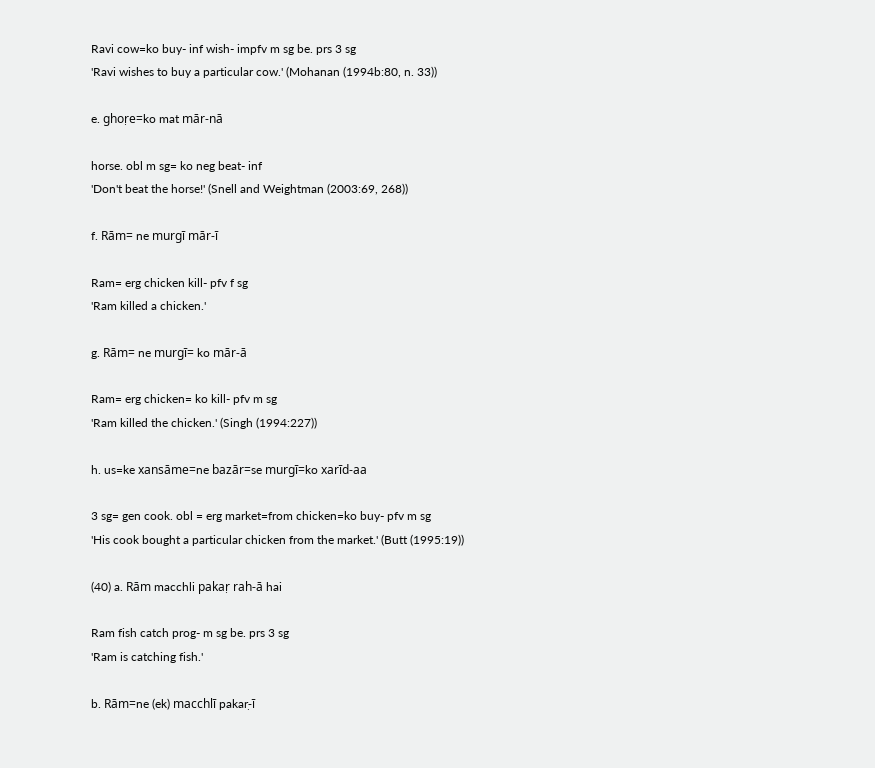Ravi cow=ko buy- inf wish- impfv m sg be. prs 3 sg
'Ravi wishes to buy a particular cow.' (Mohanan (1994b:80, n. 33))

e. ghoṛe=ko mat mār-nā

horse. obl m sg= ko neg beat- inf
'Don't beat the horse!' (Snell and Weightman (2003:69, 268))

f. Rām= ne murgī mār-ī

Ram= erg chicken kill- pfv f sg
'Ram killed a chicken.'

g. Rām= ne murgī= ko mār-ā

Ram= erg chicken= ko kill- pfv m sg
'Ram killed the chicken.' (Singh (1994:227))

h. us=ke xansāme=ne bazār=se murgī=ko xarīd-aa

3 sg= gen cook. obl = erg market=from chicken=ko buy- pfv m sg
'His cook bought a particular chicken from the market.' (Butt (1995:19))

(40) a. Rām macchli pakaṛ rah-ā hai

Ram fish catch prog- m sg be. prs 3 sg
'Ram is catching fish.'

b. Rām=ne (ek) macchlī pakar-̣ī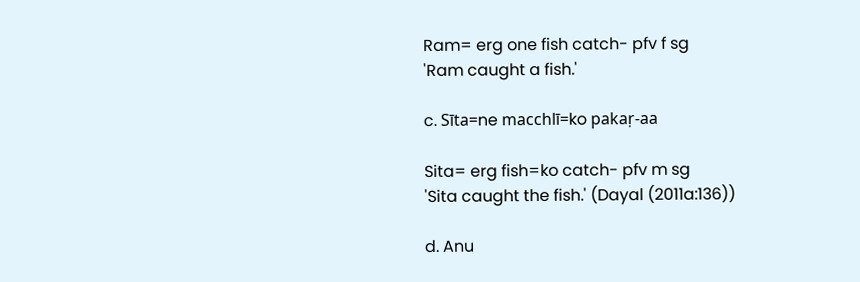Ram= erg one fish catch- pfv f sg
'Ram caught a fish.'

c. Sīta=ne macchlī=ko pakaṛ-aa

Sita= erg fish=ko catch- pfv m sg
'Sita caught the fish.' (Dayal (2011a:136))

d. Anu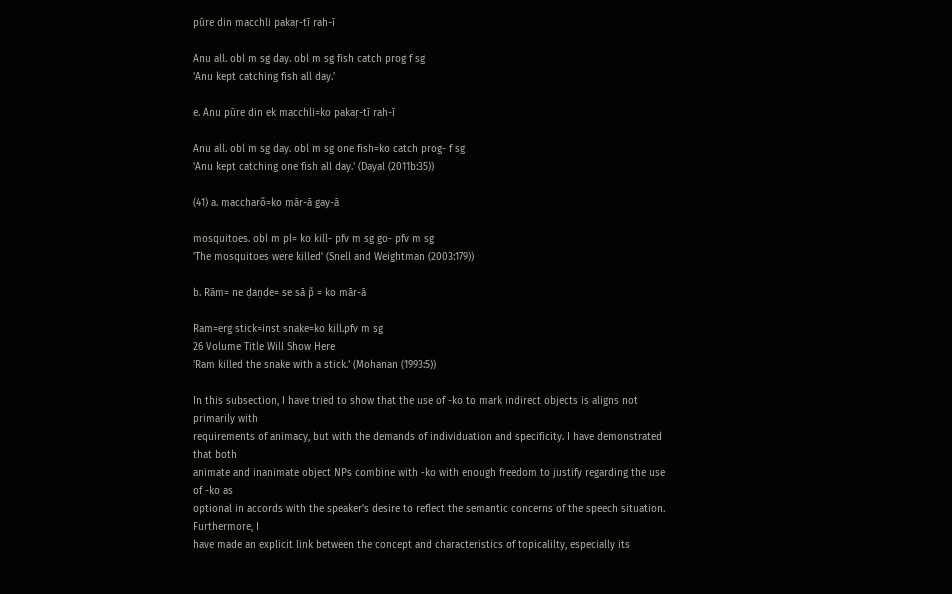pūre din macchli pakaṛ-tī rah-ī

Anu all. obl m sg day. obl m sg fish catch prog f sg
'Anu kept catching fish all day.'

e. Anu pūre din ek macchli=ko pakaṛ-tī rah-ī

Anu all. obl m sg day. obl m sg one fish=ko catch prog- f sg
'Anu kept catching one fish all day.' (Dayal (2011b:35))

(41) a. maccharõ=ko mār-ā gay-ā

mosquitoes. obl m pl= ko kill- pfv m sg go- pfv m sg
'The mosquitoes were killed' (Snell and Weightman (2003:179))

b. Rām= ne ḍaṇḍe= se sā p̃ = ko mār-ā

Ram=erg stick=inst snake=ko kill.pfv m sg
26 Volume Title Will Show Here
'Ram killed the snake with a stick.' (Mohanan (1993:5))

In this subsection, I have tried to show that the use of -ko to mark indirect objects is aligns not primarily with
requirements of animacy, but with the demands of individuation and specificity. I have demonstrated that both
animate and inanimate object NPs combine with -ko with enough freedom to justify regarding the use of -ko as
optional in accords with the speaker's desire to reflect the semantic concerns of the speech situation. Furthermore, I
have made an explicit link between the concept and characteristics of topicalilty, especially its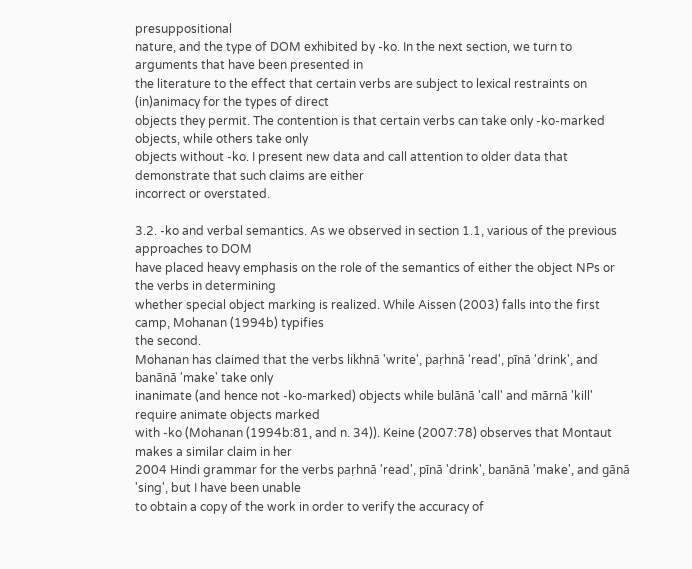presuppositional
nature, and the type of DOM exhibited by -ko. In the next section, we turn to arguments that have been presented in
the literature to the effect that certain verbs are subject to lexical restraints on (in)animacy for the types of direct
objects they permit. The contention is that certain verbs can take only -ko-marked objects, while others take only
objects without -ko. I present new data and call attention to older data that demonstrate that such claims are either
incorrect or overstated.

3.2. -ko and verbal semantics. As we observed in section 1.1, various of the previous approaches to DOM
have placed heavy emphasis on the role of the semantics of either the object NPs or the verbs in determining
whether special object marking is realized. While Aissen (2003) falls into the first camp, Mohanan (1994b) typifies
the second.
Mohanan has claimed that the verbs likhnā 'write', paṛhnā 'read', pīnā 'drink', and banānā 'make' take only
inanimate (and hence not -ko-marked) objects while bulānā 'call' and mārnā 'kill' require animate objects marked
with -ko (Mohanan (1994b:81, and n. 34)). Keine (2007:78) observes that Montaut makes a similar claim in her
2004 Hindi grammar for the verbs paṛhnā 'read', pīnā 'drink', banānā 'make', and gānā 'sing', but I have been unable
to obtain a copy of the work in order to verify the accuracy of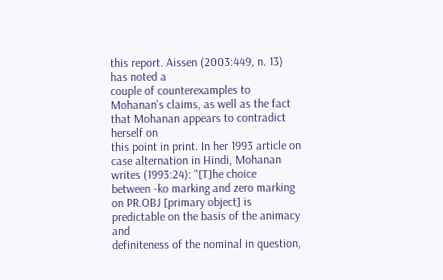this report. Aissen (2003:449, n. 13) has noted a
couple of counterexamples to Mohanan's claims, as well as the fact that Mohanan appears to contradict herself on
this point in print. In her 1993 article on case alternation in Hindi, Mohanan writes (1993:24): "[T]he choice
between -ko marking and zero marking on PR.OBJ [primary object] is predictable on the basis of the animacy and
definiteness of the nominal in question,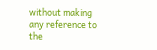without making any reference to the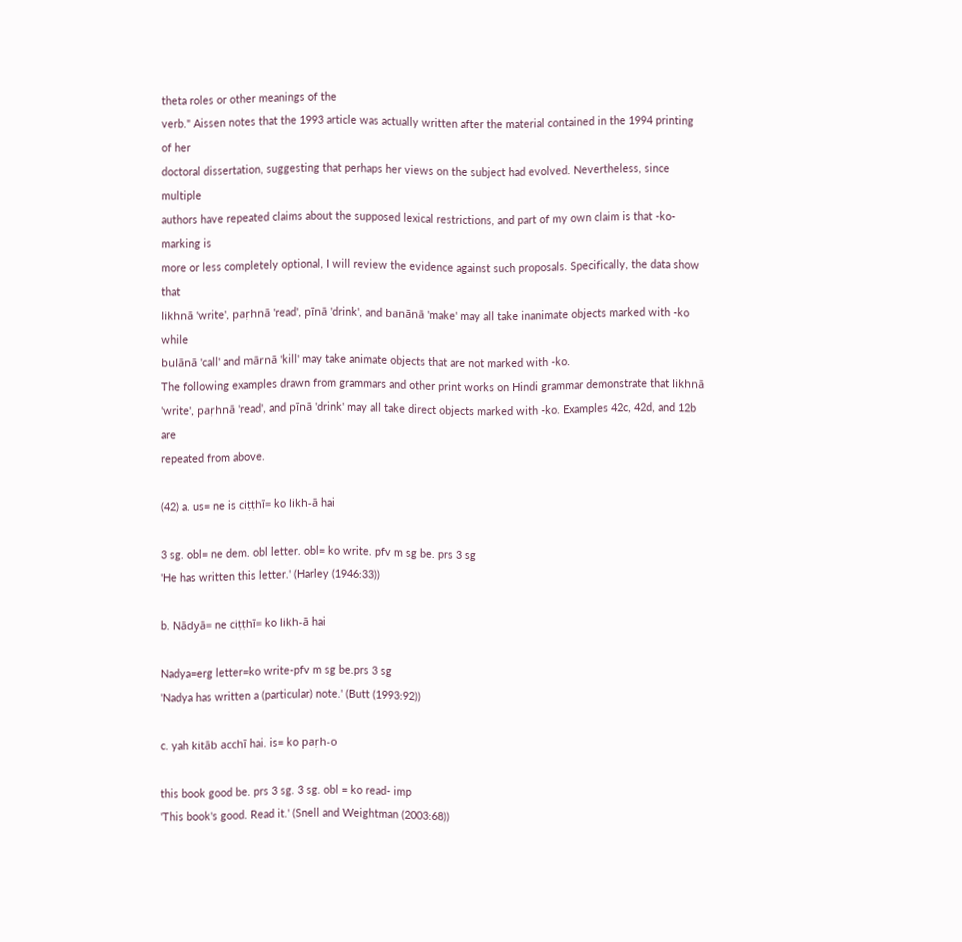theta roles or other meanings of the
verb." Aissen notes that the 1993 article was actually written after the material contained in the 1994 printing of her
doctoral dissertation, suggesting that perhaps her views on the subject had evolved. Nevertheless, since multiple
authors have repeated claims about the supposed lexical restrictions, and part of my own claim is that -ko-marking is
more or less completely optional, I will review the evidence against such proposals. Specifically, the data show that
likhnā 'write', paṛhnā 'read', pīnā 'drink', and banānā 'make' may all take inanimate objects marked with -ko while
bulānā 'call' and mārnā 'kill' may take animate objects that are not marked with -ko.
The following examples drawn from grammars and other print works on Hindi grammar demonstrate that likhnā
'write', paṛhnā 'read', and pīnā 'drink' may all take direct objects marked with -ko. Examples 42c, 42d, and 12b are
repeated from above.

(42) a. us= ne is ciṭṭhī= ko likh-ā hai

3 sg. obl= ne dem. obl letter. obl= ko write. pfv m sg be. prs 3 sg
'He has written this letter.' (Harley (1946:33))

b. Nādyā= ne ciṭṭhī= ko likh-ā hai

Nadya=erg letter=ko write-pfv m sg be.prs 3 sg
'Nadya has written a (particular) note.' (Butt (1993:92))

c. yah kitāb acchī hai. is= ko paṛh-o

this book good be. prs 3 sg. 3 sg. obl = ko read- imp
'This book's good. Read it.' (Snell and Weightman (2003:68))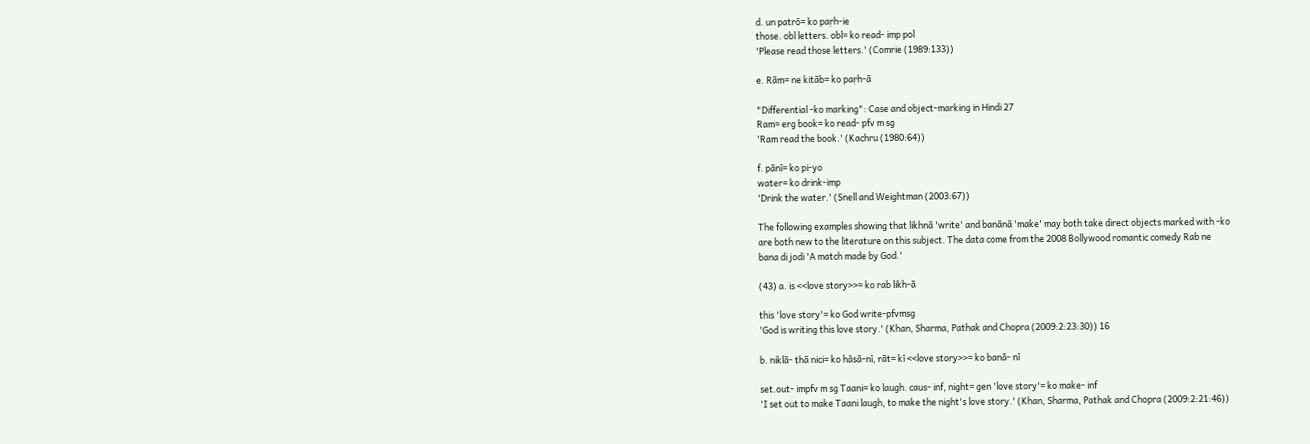d. un patrõ= ko paṛh-ie
those. obl letters. obl= ko read- imp pol
'Please read those letters.' (Comrie (1989:133))

e. Rām= ne kitāb= ko paṛh-ā

"Differential -ko marking": Case and object-marking in Hindi 27
Ram= erg book= ko read- pfv m sg
'Ram read the book.' (Kachru (1980:64))

f. pānī= ko pi-yo
water= ko drink-imp
'Drink the water.' (Snell and Weightman (2003:67))

The following examples showing that likhnā 'write' and banānā 'make' may both take direct objects marked with -ko
are both new to the literature on this subject. The data come from the 2008 Bollywood romantic comedy Rab ne
bana di jodi 'A match made by God.'

(43) a. is <<love story>>= ko rab likh-ā

this 'love story'= ko God write-pfvmsg
'God is writing this love story.' (Khan, Sharma, Pathak and Chopra (2009:2:23:30)) 16

b. niklā- thā nici= ko hãsā-nī, rāt= kī <<love story>>= ko banā- nī

set.out- impfv m sg Taani= ko laugh. caus- inf, night= gen 'love story'= ko make- inf
'I set out to make Taani laugh, to make the night's love story.' (Khan, Sharma, Pathak and Chopra (2009:2:21:46))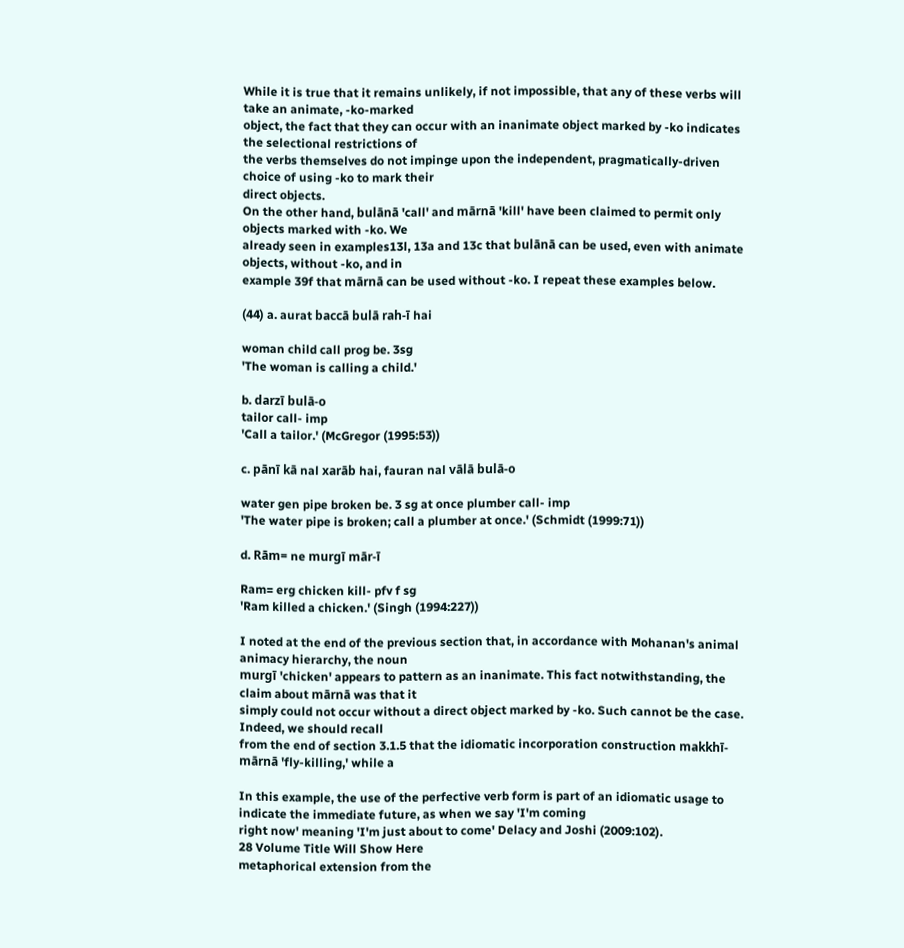While it is true that it remains unlikely, if not impossible, that any of these verbs will take an animate, -ko-marked
object, the fact that they can occur with an inanimate object marked by -ko indicates the selectional restrictions of
the verbs themselves do not impinge upon the independent, pragmatically-driven choice of using -ko to mark their
direct objects.
On the other hand, bulānā 'call' and mārnā 'kill' have been claimed to permit only objects marked with -ko. We
already seen in examples13l, 13a and 13c that bulānā can be used, even with animate objects, without -ko, and in
example 39f that mārnā can be used without -ko. I repeat these examples below.

(44) a. aurat baccā bulā rah-ī hai

woman child call prog be. 3sg
'The woman is calling a child.'

b. darzī bulā-o
tailor call- imp
'Call a tailor.' (McGregor (1995:53))

c. pānī kā nal xarāb hai, fauran nal vālā bulā-o

water gen pipe broken be. 3 sg at once plumber call- imp
'The water pipe is broken; call a plumber at once.' (Schmidt (1999:71))

d. Rām= ne murgī mār-ī

Ram= erg chicken kill- pfv f sg
'Ram killed a chicken.' (Singh (1994:227))

I noted at the end of the previous section that, in accordance with Mohanan's animal animacy hierarchy, the noun
murgī 'chicken' appears to pattern as an inanimate. This fact notwithstanding, the claim about mārnā was that it
simply could not occur without a direct object marked by -ko. Such cannot be the case. Indeed, we should recall
from the end of section 3.1.5 that the idiomatic incorporation construction makkhī-mārnā 'fly-killing,' while a

In this example, the use of the perfective verb form is part of an idiomatic usage to indicate the immediate future, as when we say 'I'm coming
right now' meaning 'I'm just about to come' Delacy and Joshi (2009:102).
28 Volume Title Will Show Here
metaphorical extension from the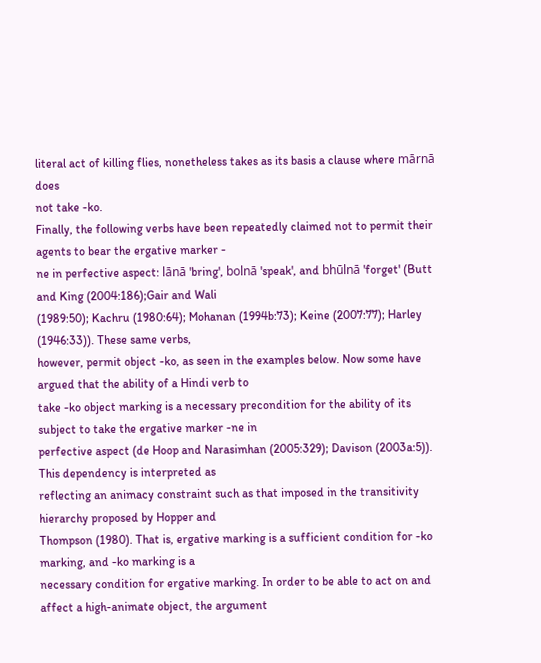literal act of killing flies, nonetheless takes as its basis a clause where mārnā does
not take -ko.
Finally, the following verbs have been repeatedly claimed not to permit their agents to bear the ergative marker -
ne in perfective aspect: lānā 'bring', bolnā 'speak', and bhūlnā 'forget' (Butt and King (2004:186);Gair and Wali
(1989:50); Kachru (1980:64); Mohanan (1994b:73); Keine (2007:77); Harley (1946:33)). These same verbs,
however, permit object -ko, as seen in the examples below. Now some have argued that the ability of a Hindi verb to
take -ko object marking is a necessary precondition for the ability of its subject to take the ergative marker -ne in
perfective aspect (de Hoop and Narasimhan (2005:329); Davison (2003a:5)). This dependency is interpreted as
reflecting an animacy constraint such as that imposed in the transitivity hierarchy proposed by Hopper and
Thompson (1980). That is, ergative marking is a sufficient condition for -ko marking, and -ko marking is a
necessary condition for ergative marking. In order to be able to act on and affect a high-animate object, the argument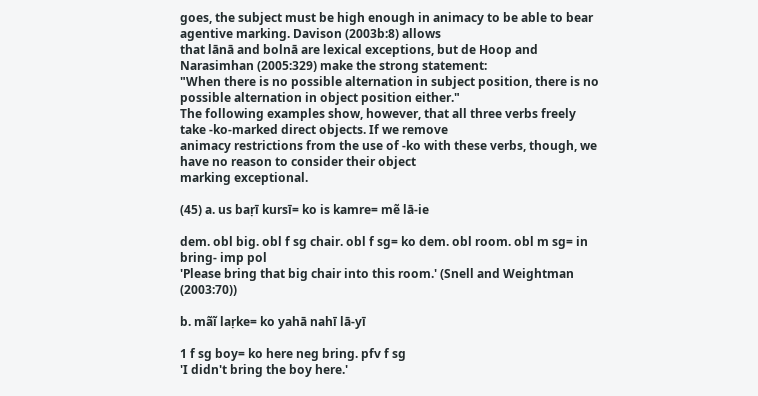goes, the subject must be high enough in animacy to be able to bear agentive marking. Davison (2003b:8) allows
that lānā and bolnā are lexical exceptions, but de Hoop and Narasimhan (2005:329) make the strong statement:
"When there is no possible alternation in subject position, there is no possible alternation in object position either."
The following examples show, however, that all three verbs freely take -ko-marked direct objects. If we remove
animacy restrictions from the use of -ko with these verbs, though, we have no reason to consider their object
marking exceptional.

(45) a. us baṛī kursī= ko is kamre= mẽ lā-ie

dem. obl big. obl f sg chair. obl f sg= ko dem. obl room. obl m sg= in bring- imp pol
'Please bring that big chair into this room.' (Snell and Weightman (2003:70))

b. mãĩ laṛke= ko yahā nahı̄ lā-yī

1 f sg boy= ko here neg bring. pfv f sg
'I didn't bring the boy here.'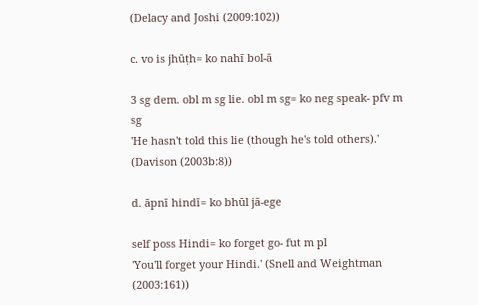(Delacy and Joshi (2009:102))

c. vo is jhūṭh= ko nahı̄ bol-ā

3 sg dem. obl m sg lie. obl m sg= ko neg speak- pfv m sg
'He hasn't told this lie (though he's told others).' (Davison (2003b:8))

d. āpnī hindī= ko bhūl jā-ege

self poss Hindi= ko forget go- fut m pl
'You'll forget your Hindi.' (Snell and Weightman (2003:161))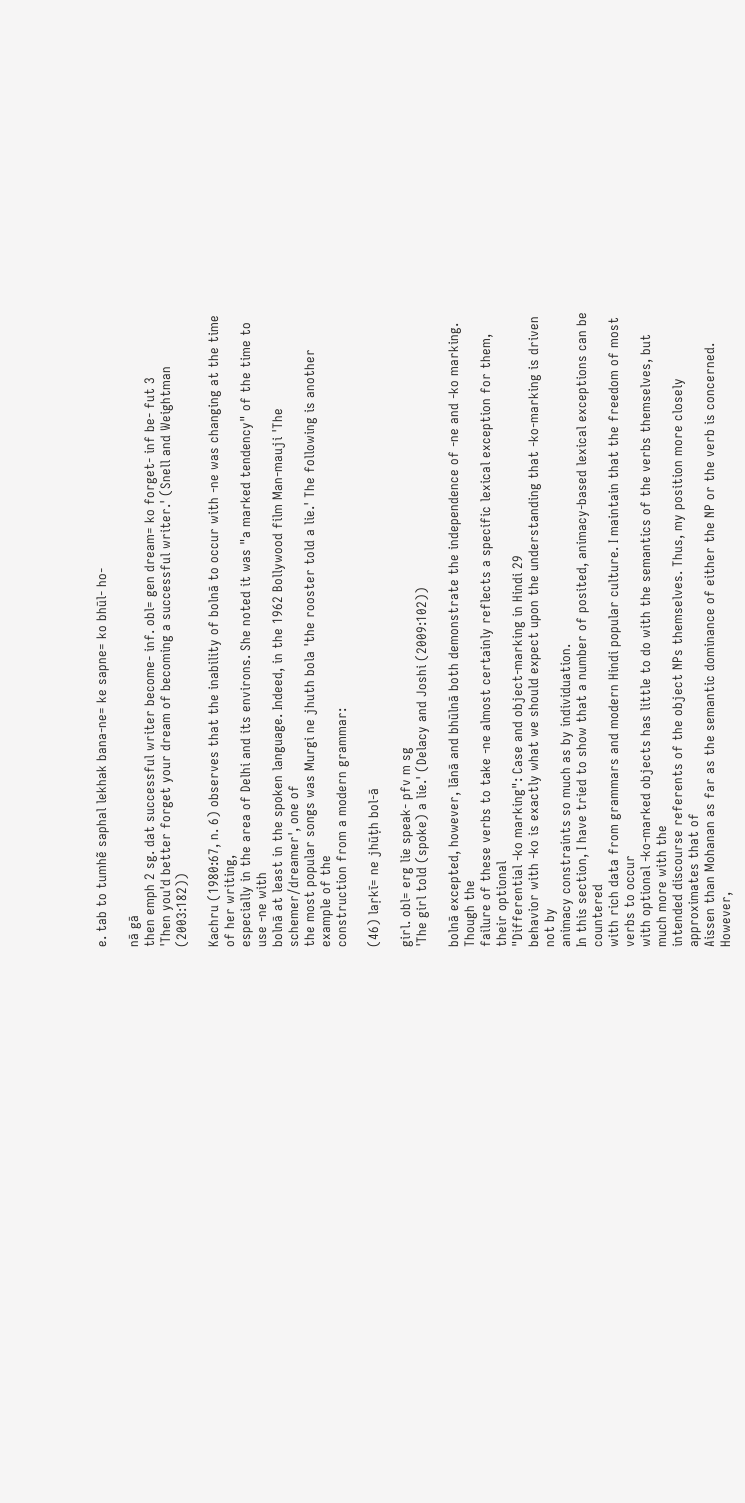e. tab to tumhẽ saphal lekhak bana-ne= ke sapne= ko bhūl- ho-

nā gā
then emph 2 sg. dat successful writer become- inf. obl= gen dream= ko forget- inf be- fut 3
'Then you'd better forget your dream of becoming a successful writer.' (Snell and Weightman (2003:182))

Kachru (1980:67, n. 6) observes that the inability of bolnā to occur with -ne was changing at the time of her writing,
especially in the area of Delhi and its environs. She noted it was "a marked tendency" of the time to use -ne with
bolnā at least in the spoken language. Indeed, in the 1962 Bollywood film Man-mauji 'The schemer/dreamer', one of
the most popular songs was Murgi ne jhuth bola 'the rooster told a lie.' The following is another example of the
construction from a modern grammar:

(46) laṛkī= ne jhūṭh bol-ā

girl. obl= erg lie speak- pfv m sg
'The girl told (spoke) a lie.' (Delacy and Joshi (2009:102))

bolnā excepted, however, lānā and bhūlnā both demonstrate the independence of -ne and -ko marking. Though the
failure of these verbs to take -ne almost certainly reflects a specific lexical exception for them, their optional
"Differential -ko marking": Case and object-marking in Hindi 29
behavior with -ko is exactly what we should expect upon the understanding that -ko-marking is driven not by
animacy constraints so much as by individuation.
In this section, I have tried to show that a number of posited, animacy-based lexical exceptions can be countered
with rich data from grammars and modern Hindi popular culture. I maintain that the freedom of most verbs to occur
with optional -ko-marked objects has little to do with the semantics of the verbs themselves, but much more with the
intended discourse referents of the object NPs themselves. Thus, my position more closely approximates that of
Aissen than Mohanan as far as the semantic dominance of either the NP or the verb is concerned. However,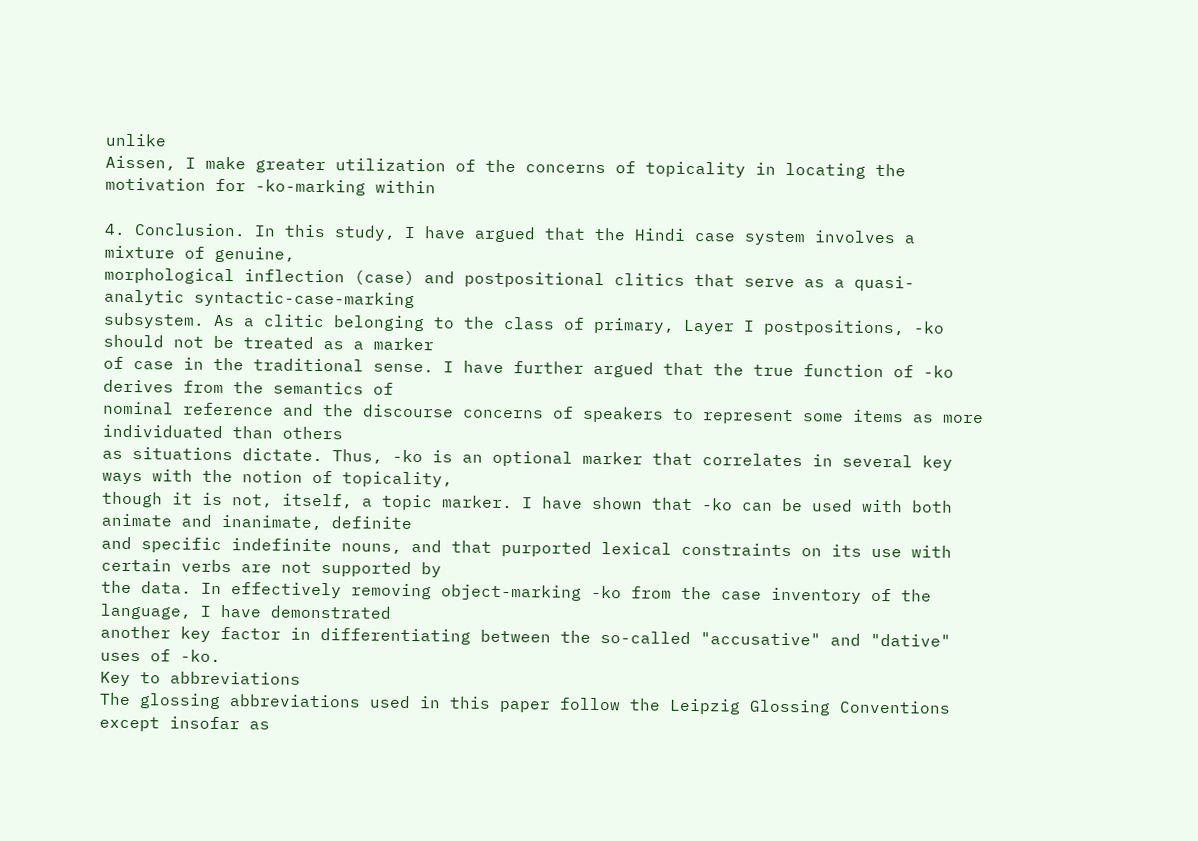unlike
Aissen, I make greater utilization of the concerns of topicality in locating the motivation for -ko-marking within

4. Conclusion. In this study, I have argued that the Hindi case system involves a mixture of genuine,
morphological inflection (case) and postpositional clitics that serve as a quasi-analytic syntactic-case-marking
subsystem. As a clitic belonging to the class of primary, Layer I postpositions, -ko should not be treated as a marker
of case in the traditional sense. I have further argued that the true function of -ko derives from the semantics of
nominal reference and the discourse concerns of speakers to represent some items as more individuated than others
as situations dictate. Thus, -ko is an optional marker that correlates in several key ways with the notion of topicality,
though it is not, itself, a topic marker. I have shown that -ko can be used with both animate and inanimate, definite
and specific indefinite nouns, and that purported lexical constraints on its use with certain verbs are not supported by
the data. In effectively removing object-marking -ko from the case inventory of the language, I have demonstrated
another key factor in differentiating between the so-called "accusative" and "dative" uses of -ko.
Key to abbreviations
The glossing abbreviations used in this paper follow the Leipzig Glossing Conventions except insofar as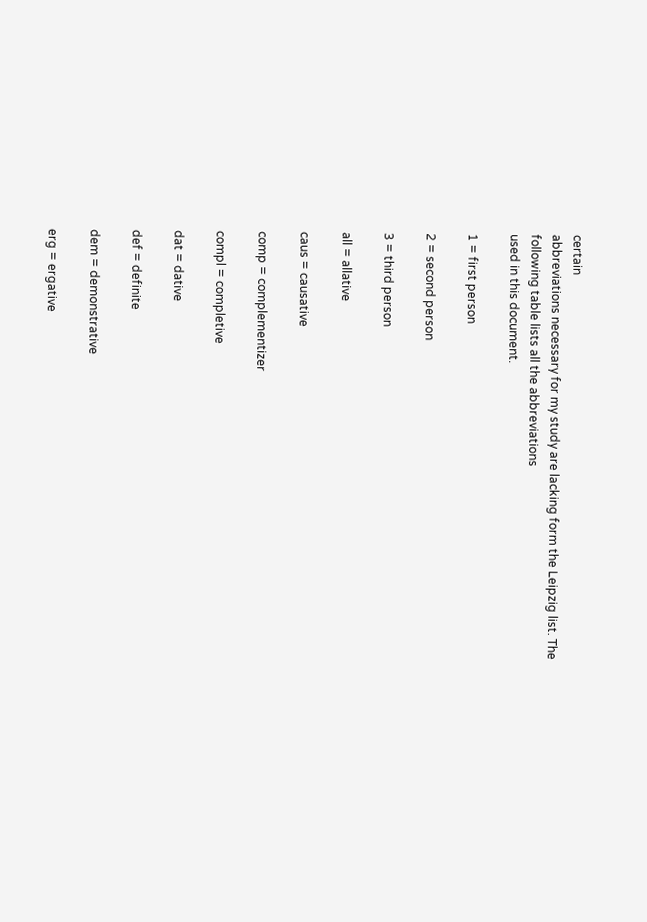certain
abbreviations necessary for my study are lacking form the Leipzig list. The following table lists all the abbreviations
used in this document.

1 = first person

2 = second person

3 = third person

all = allative

caus = causative

comp = complementizer

compl = completive

dat = dative

def = definite

dem = demonstrative

erg = ergative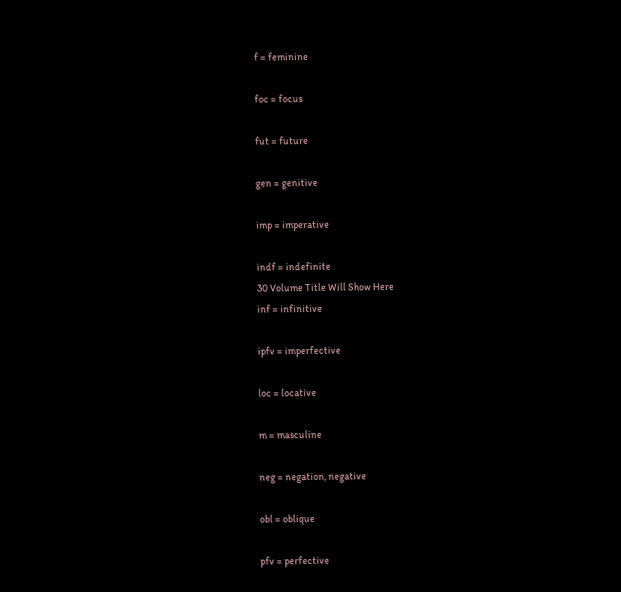f = feminine

foc = focus

fut = future

gen = genitive

imp = imperative

indf = indefinite
30 Volume Title Will Show Here
inf = infinitive

ipfv = imperfective

loc = locative

m = masculine

neg = negation, negative

obl = oblique

pfv = perfective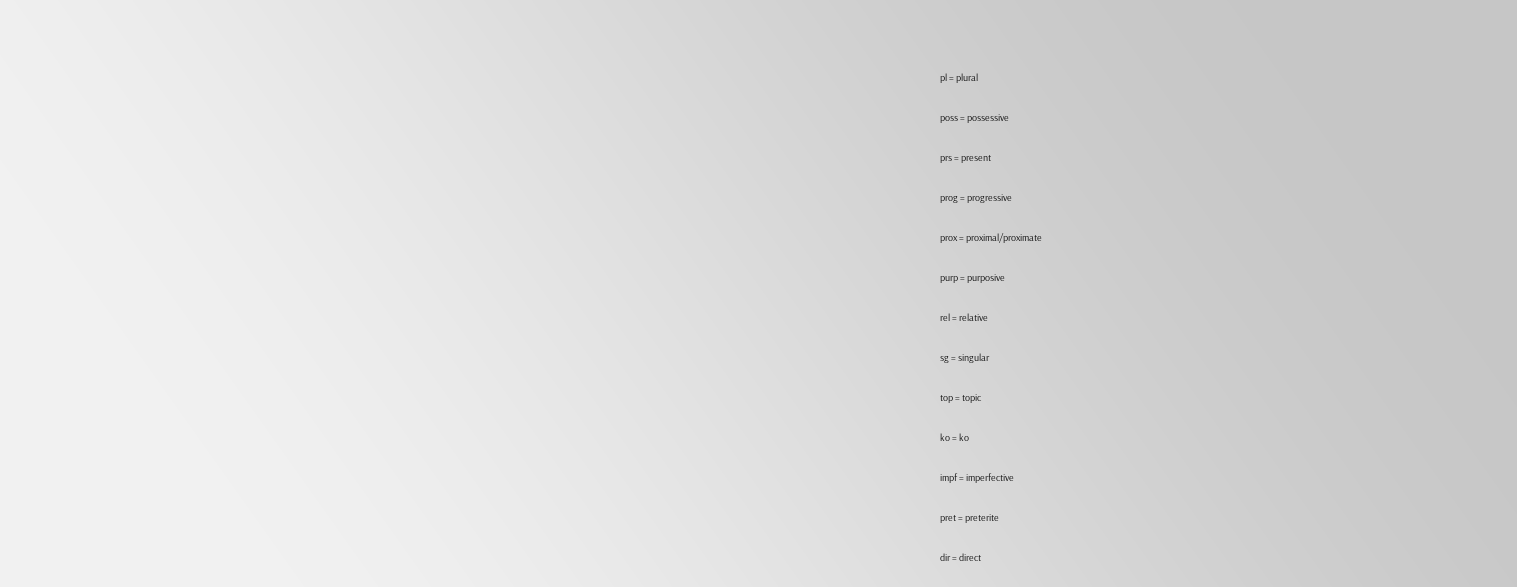pl = plural

poss = possessive

prs = present

prog = progressive

prox = proximal/proximate

purp = purposive

rel = relative

sg = singular

top = topic

ko = ko

impf = imperfective

pret = preterite

dir = direct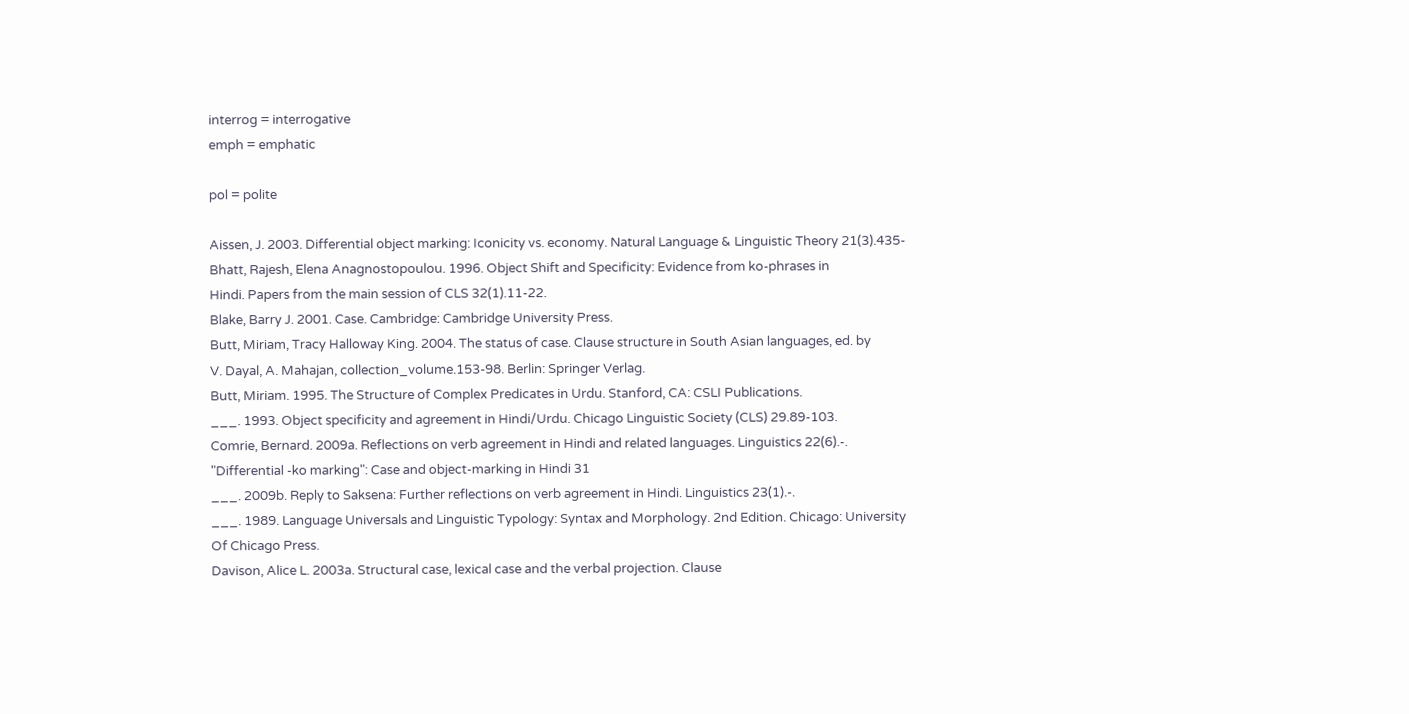interrog = interrogative
emph = emphatic

pol = polite

Aissen, J. 2003. Differential object marking: Iconicity vs. economy. Natural Language & Linguistic Theory 21(3).435-
Bhatt, Rajesh, Elena Anagnostopoulou. 1996. Object Shift and Specificity: Evidence from ko-phrases in
Hindi. Papers from the main session of CLS 32(1).11-22.
Blake, Barry J. 2001. Case. Cambridge: Cambridge University Press.
Butt, Miriam, Tracy Halloway King. 2004. The status of case. Clause structure in South Asian languages, ed. by
V. Dayal, A. Mahajan, collection_volume.153-98. Berlin: Springer Verlag.
Butt, Miriam. 1995. The Structure of Complex Predicates in Urdu. Stanford, CA: CSLI Publications.
___. 1993. Object specificity and agreement in Hindi/Urdu. Chicago Linguistic Society (CLS) 29.89-103.
Comrie, Bernard. 2009a. Reflections on verb agreement in Hindi and related languages. Linguistics 22(6).-.
"Differential -ko marking": Case and object-marking in Hindi 31
___. 2009b. Reply to Saksena: Further reflections on verb agreement in Hindi. Linguistics 23(1).-.
___. 1989. Language Universals and Linguistic Typology: Syntax and Morphology. 2nd Edition. Chicago: University
Of Chicago Press.
Davison, Alice L. 2003a. Structural case, lexical case and the verbal projection. Clause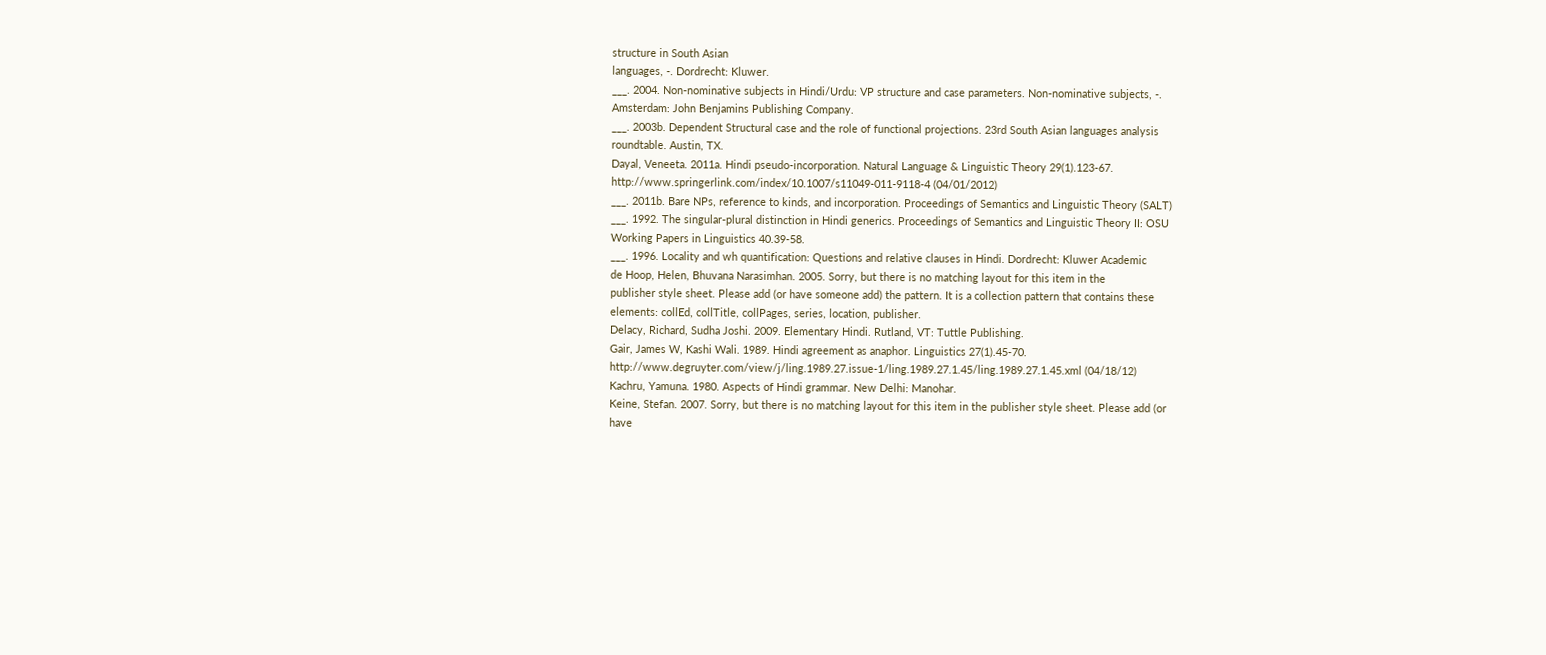structure in South Asian
languages, -. Dordrecht: Kluwer.
___. 2004. Non-nominative subjects in Hindi/Urdu: VP structure and case parameters. Non-nominative subjects, -.
Amsterdam: John Benjamins Publishing Company.
___. 2003b. Dependent Structural case and the role of functional projections. 23rd South Asian languages analysis
roundtable. Austin, TX.
Dayal, Veneeta. 2011a. Hindi pseudo-incorporation. Natural Language & Linguistic Theory 29(1).123-67.
http://www.springerlink.com/index/10.1007/s11049-011-9118-4 (04/01/2012)
___. 2011b. Bare NPs, reference to kinds, and incorporation. Proceedings of Semantics and Linguistic Theory (SALT)
___. 1992. The singular-plural distinction in Hindi generics. Proceedings of Semantics and Linguistic Theory II: OSU
Working Papers in Linguistics 40.39-58.
___. 1996. Locality and wh quantification: Questions and relative clauses in Hindi. Dordrecht: Kluwer Academic
de Hoop, Helen, Bhuvana Narasimhan. 2005. Sorry, but there is no matching layout for this item in the
publisher style sheet. Please add (or have someone add) the pattern. It is a collection pattern that contains these
elements: collEd, collTitle, collPages, series, location, publisher.
Delacy, Richard, Sudha Joshi. 2009. Elementary Hindi. Rutland, VT: Tuttle Publishing.
Gair, James W, Kashi Wali. 1989. Hindi agreement as anaphor. Linguistics 27(1).45-70.
http://www.degruyter.com/view/j/ling.1989.27.issue-1/ling.1989.27.1.45/ling.1989.27.1.45.xml (04/18/12)
Kachru, Yamuna. 1980. Aspects of Hindi grammar. New Delhi: Manohar.
Keine, Stefan. 2007. Sorry, but there is no matching layout for this item in the publisher style sheet. Please add (or
have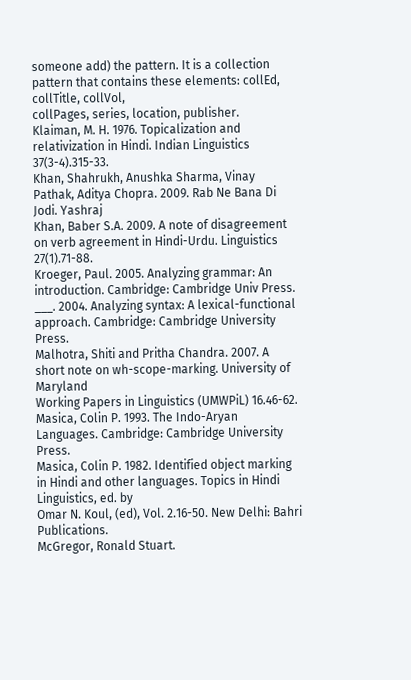someone add) the pattern. It is a collection pattern that contains these elements: collEd, collTitle, collVol,
collPages, series, location, publisher.
Klaiman, M. H. 1976. Topicalization and relativization in Hindi. Indian Linguistics 37(3-4).315-33.
Khan, Shahrukh, Anushka Sharma, Vinay Pathak, Aditya Chopra. 2009. Rab Ne Bana Di Jodi. Yashraj
Khan, Baber S.A. 2009. A note of disagreement on verb agreement in Hindi-Urdu. Linguistics 27(1).71-88.
Kroeger, Paul. 2005. Analyzing grammar: An introduction. Cambridge: Cambridge Univ Press.
___. 2004. Analyzing syntax: A lexical-functional approach. Cambridge: Cambridge University Press.
Malhotra, Shiti and Pritha Chandra. 2007. A short note on wh-scope-marking. University of Maryland
Working Papers in Linguistics (UMWPiL) 16.46-62.
Masica, Colin P. 1993. The Indo-Aryan Languages. Cambridge: Cambridge University Press.
Masica, Colin P. 1982. Identified object marking in Hindi and other languages. Topics in Hindi Linguistics, ed. by
Omar N. Koul, (ed), Vol. 2.16-50. New Delhi: Bahri Publications.
McGregor, Ronald Stuart.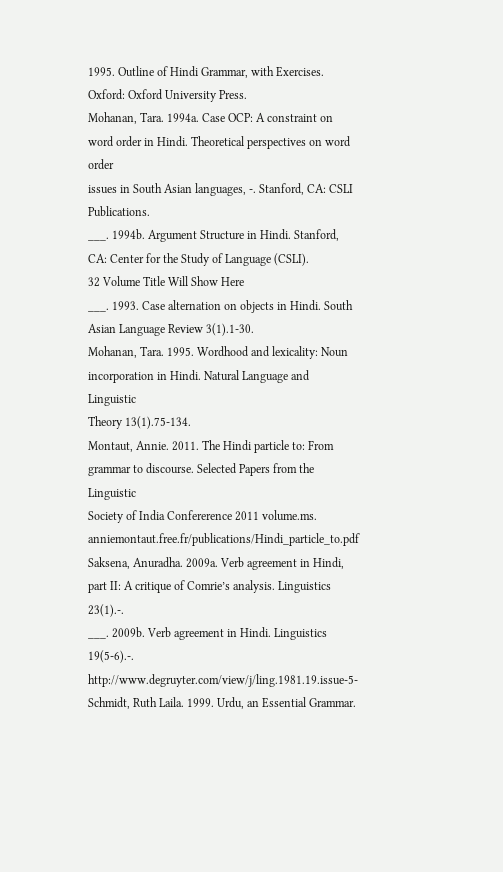1995. Outline of Hindi Grammar, with Exercises. Oxford: Oxford University Press.
Mohanan, Tara. 1994a. Case OCP: A constraint on word order in Hindi. Theoretical perspectives on word order
issues in South Asian languages, -. Stanford, CA: CSLI Publications.
___. 1994b. Argument Structure in Hindi. Stanford, CA: Center for the Study of Language (CSLI).
32 Volume Title Will Show Here
___. 1993. Case alternation on objects in Hindi. South Asian Language Review 3(1).1-30.
Mohanan, Tara. 1995. Wordhood and lexicality: Noun incorporation in Hindi. Natural Language and Linguistic
Theory 13(1).75-134.
Montaut, Annie. 2011. The Hindi particle to: From grammar to discourse. Selected Papers from the Linguistic
Society of India Confererence 2011 volume.ms. anniemontaut.free.fr/publications/Hindi_particle_to.pdf
Saksena, Anuradha. 2009a. Verb agreement in Hindi, part II: A critique of Comrie’s analysis. Linguistics 23(1).-.
___. 2009b. Verb agreement in Hindi. Linguistics 19(5-6).-. http://www.degruyter.com/view/j/ling.1981.19.issue-5-
Schmidt, Ruth Laila. 1999. Urdu, an Essential Grammar.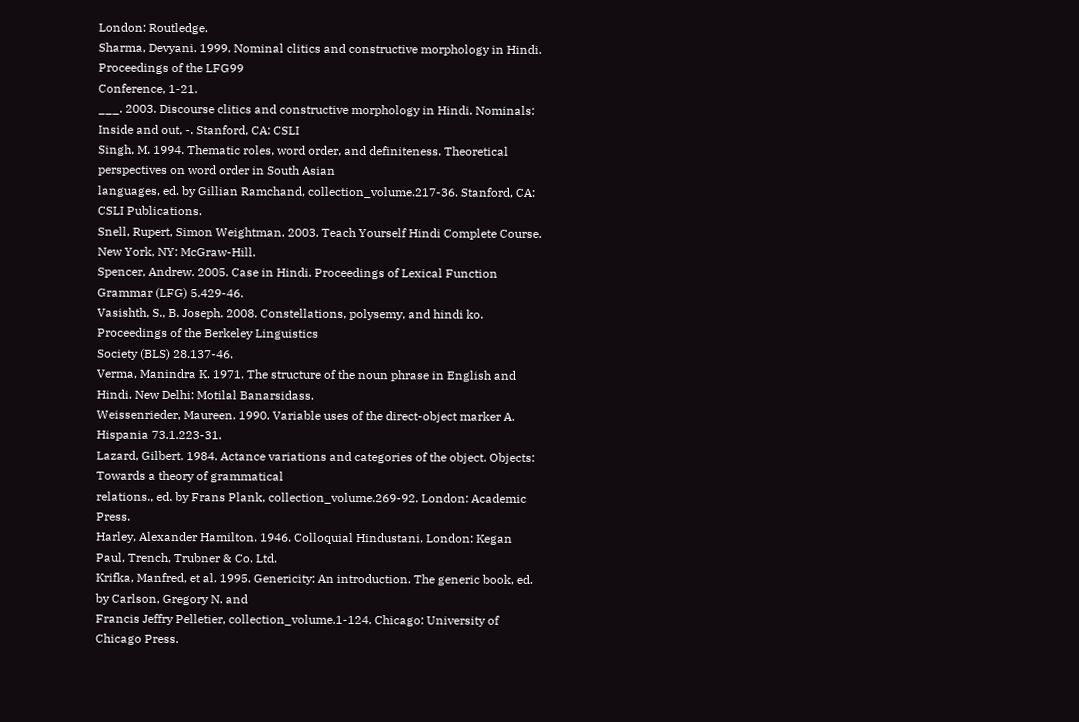London: Routledge.
Sharma, Devyani. 1999. Nominal clitics and constructive morphology in Hindi. Proceedings of the LFG99
Conference, 1-21.
___. 2003. Discourse clitics and constructive morphology in Hindi. Nominals: Inside and out, -. Stanford, CA: CSLI
Singh, M. 1994. Thematic roles, word order, and definiteness. Theoretical perspectives on word order in South Asian
languages, ed. by Gillian Ramchand, collection_volume.217-36. Stanford, CA: CSLI Publications.
Snell, Rupert, Simon Weightman. 2003. Teach Yourself Hindi Complete Course. New York, NY: McGraw-Hill.
Spencer, Andrew. 2005. Case in Hindi. Proceedings of Lexical Function Grammar (LFG) 5.429-46.
Vasishth, S., B. Joseph. 2008. Constellations, polysemy, and hindi ko. Proceedings of the Berkeley Linguistics
Society (BLS) 28.137-46.
Verma, Manindra K. 1971. The structure of the noun phrase in English and Hindi. New Delhi: Motilal Banarsidass.
Weissenrieder, Maureen. 1990. Variable uses of the direct-object marker A. Hispania 73.1.223-31.
Lazard, Gilbert. 1984. Actance variations and categories of the object. Objects: Towards a theory of grammatical
relations., ed. by Frans Plank, collection_volume.269-92. London: Academic Press.
Harley, Alexander Hamilton. 1946. Colloquial Hindustani. London: Kegan Paul, Trench, Trubner & Co. Ltd.
Krifka, Manfred, et al. 1995. Genericity: An introduction. The generic book, ed. by Carlson, Gregory N. and
Francis Jeffry Pelletier, collection_volume.1-124. Chicago: University of Chicago Press.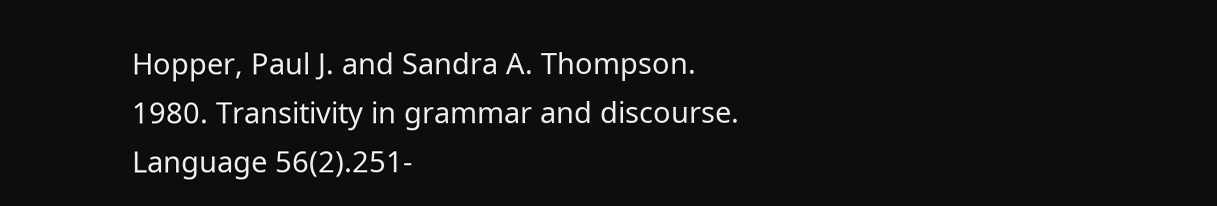Hopper, Paul J. and Sandra A. Thompson. 1980. Transitivity in grammar and discourse. Language 56(2).251-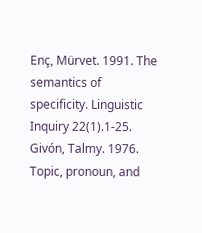Enç, Mürvet. 1991. The semantics of specificity. Linguistic Inquiry 22(1).1-25.
Givón, Talmy. 1976. Topic, pronoun, and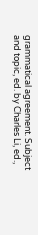grammatical agreement. Subject and topic, ed. by Charles Li, ed.,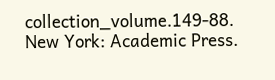collection_volume.149-88. New York: Academic Press.